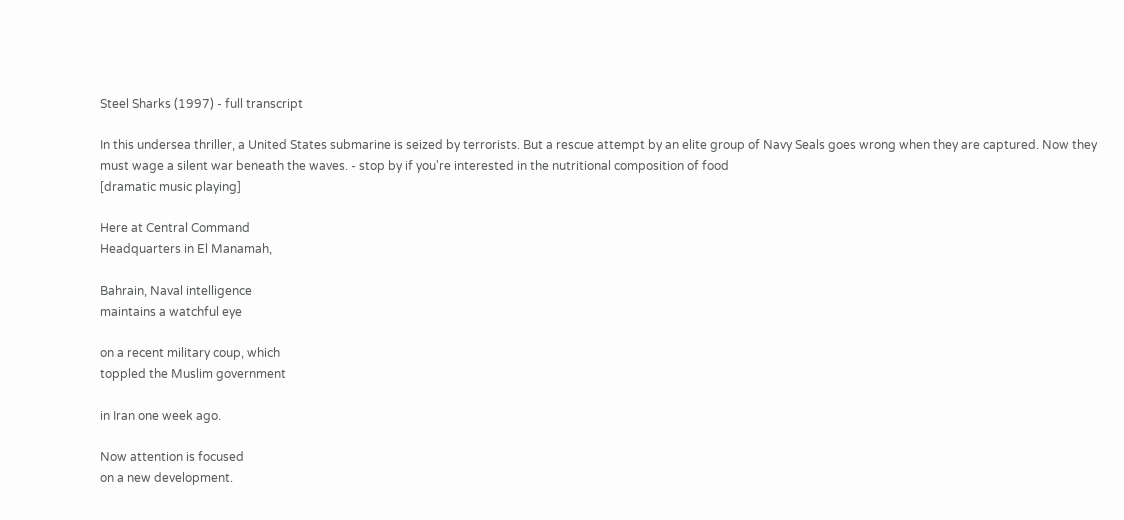Steel Sharks (1997) - full transcript

In this undersea thriller, a United States submarine is seized by terrorists. But a rescue attempt by an elite group of Navy Seals goes wrong when they are captured. Now they must wage a silent war beneath the waves. - stop by if you're interested in the nutritional composition of food
[dramatic music playing]

Here at Central Command
Headquarters in El Manamah,

Bahrain, Naval intelligence
maintains a watchful eye

on a recent military coup, which
toppled the Muslim government

in Iran one week ago.

Now attention is focused
on a new development.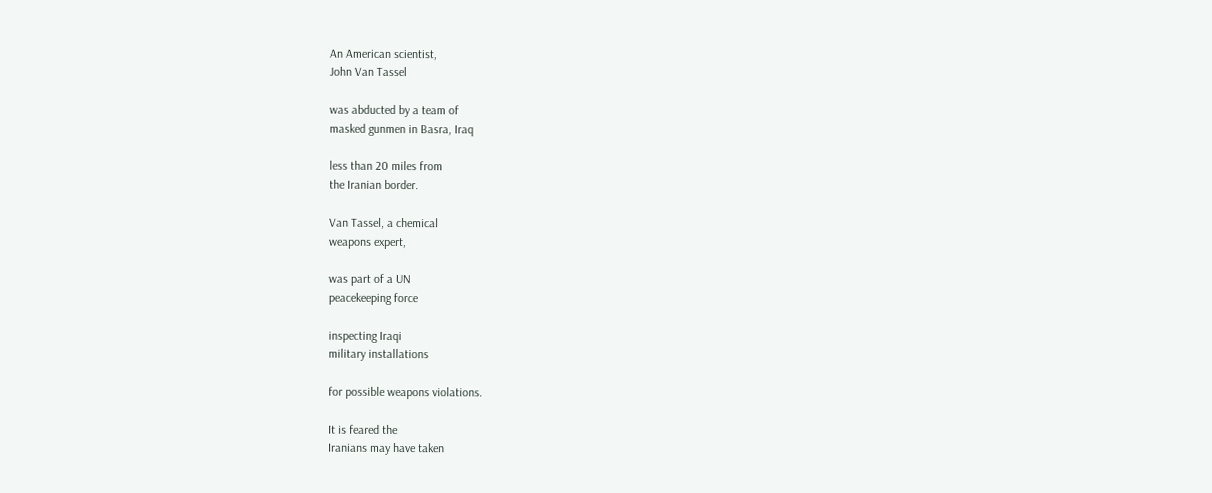An American scientist,
John Van Tassel

was abducted by a team of
masked gunmen in Basra, Iraq

less than 20 miles from
the Iranian border.

Van Tassel, a chemical
weapons expert,

was part of a UN
peacekeeping force

inspecting Iraqi
military installations

for possible weapons violations.

It is feared the
Iranians may have taken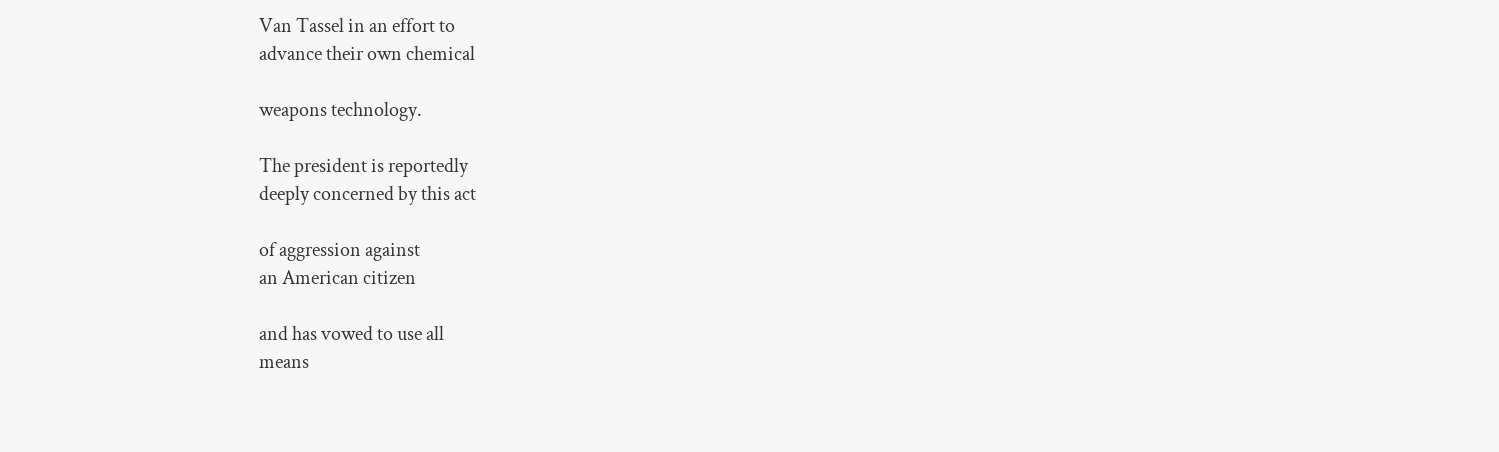Van Tassel in an effort to
advance their own chemical

weapons technology.

The president is reportedly
deeply concerned by this act

of aggression against
an American citizen

and has vowed to use all
means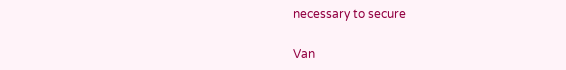necessary to secure

Van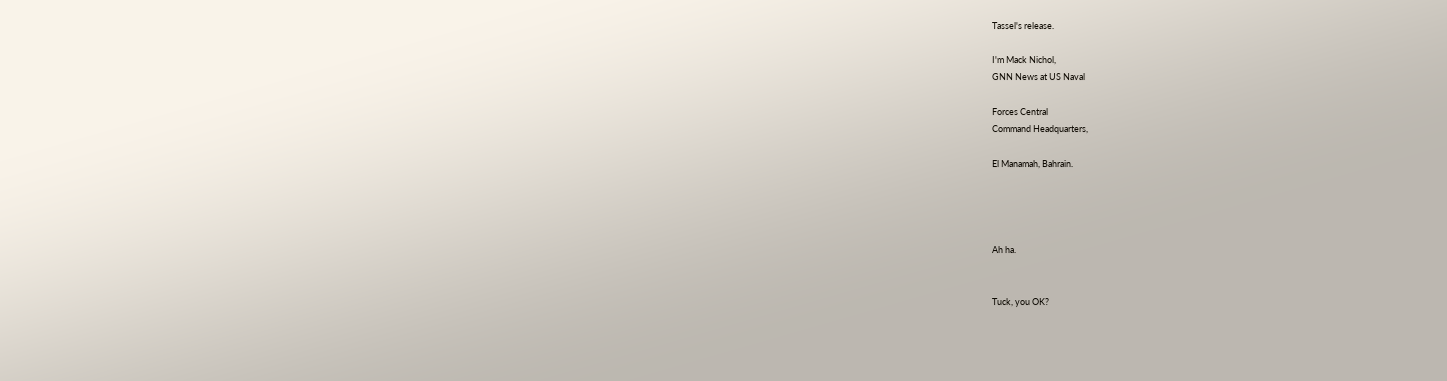Tassel's release.

I'm Mack Nichol,
GNN News at US Naval

Forces Central
Command Headquarters,

El Manamah, Bahrain.




Ah ha.


Tuck, you OK?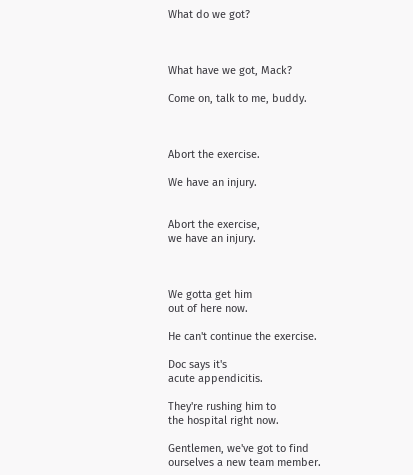What do we got?



What have we got, Mack?

Come on, talk to me, buddy.



Abort the exercise.

We have an injury.


Abort the exercise,
we have an injury.



We gotta get him
out of here now.

He can't continue the exercise.

Doc says it's
acute appendicitis.

They're rushing him to
the hospital right now.

Gentlemen, we've got to find
ourselves a new team member.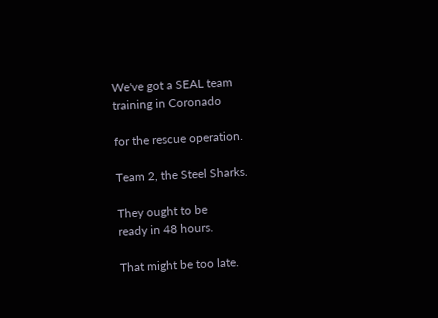We've got a SEAL team
training in Coronado

for the rescue operation.

Team 2, the Steel Sharks.

They ought to be
ready in 48 hours.

That might be too late.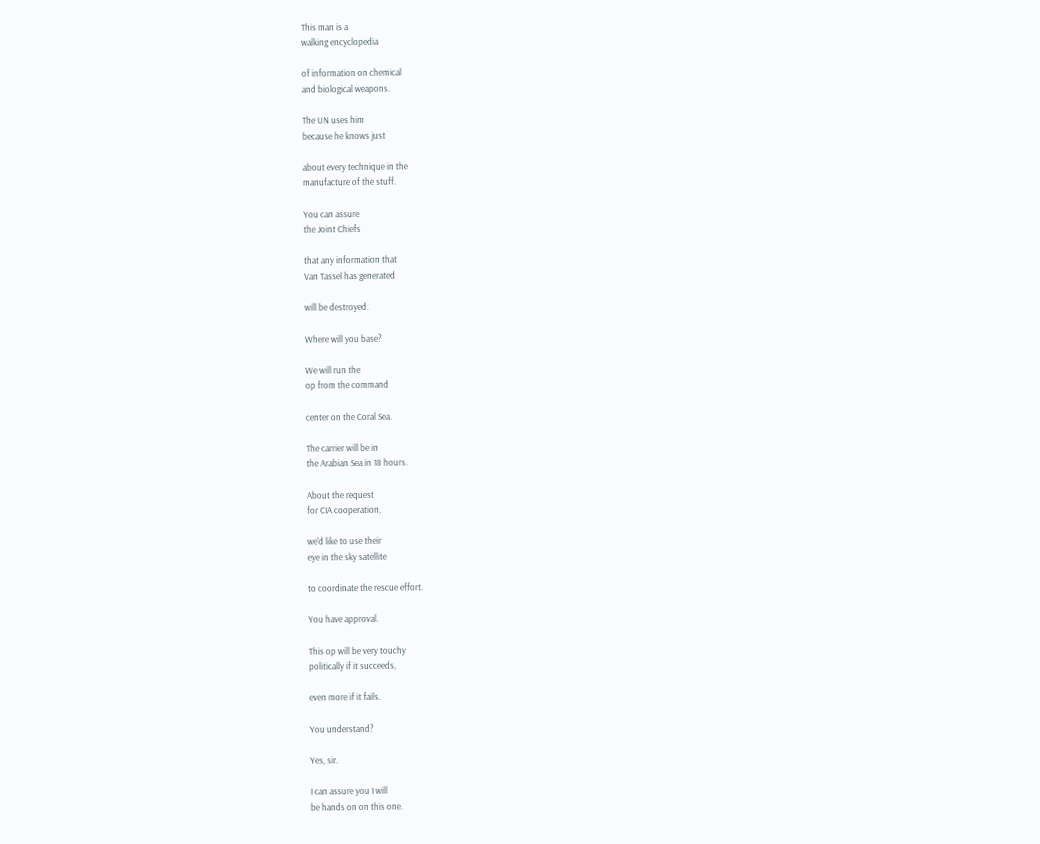This man is a
walking encyclopedia

of information on chemical
and biological weapons.

The UN uses him
because he knows just

about every technique in the
manufacture of the stuff.

You can assure
the Joint Chiefs

that any information that
Van Tassel has generated

will be destroyed.

Where will you base?

We will run the
op from the command

center on the Coral Sea.

The carrier will be in
the Arabian Sea in 18 hours.

About the request
for CIA cooperation,

we'd like to use their
eye in the sky satellite

to coordinate the rescue effort.

You have approval.

This op will be very touchy
politically if it succeeds,

even more if it fails.

You understand?

Yes, sir.

I can assure you I will
be hands on on this one.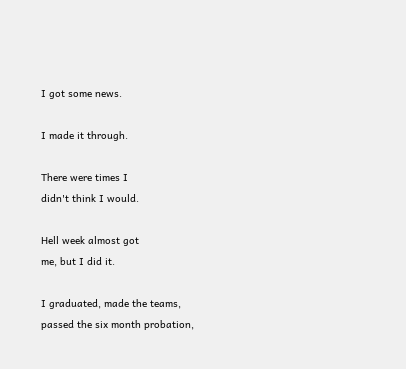I got some news.

I made it through.

There were times I
didn't think I would.

Hell week almost got
me, but I did it.

I graduated, made the teams,
passed the six month probation,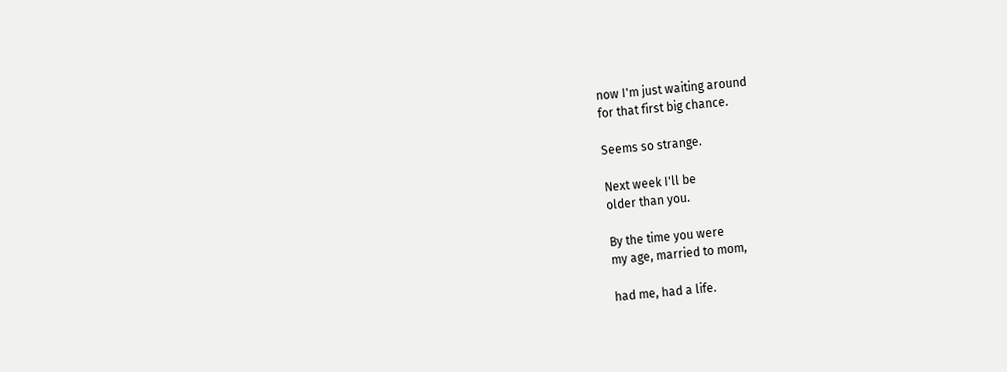now I'm just waiting around
for that first big chance.

Seems so strange.

Next week I'll be
older than you.

By the time you were
my age, married to mom,

had me, had a life.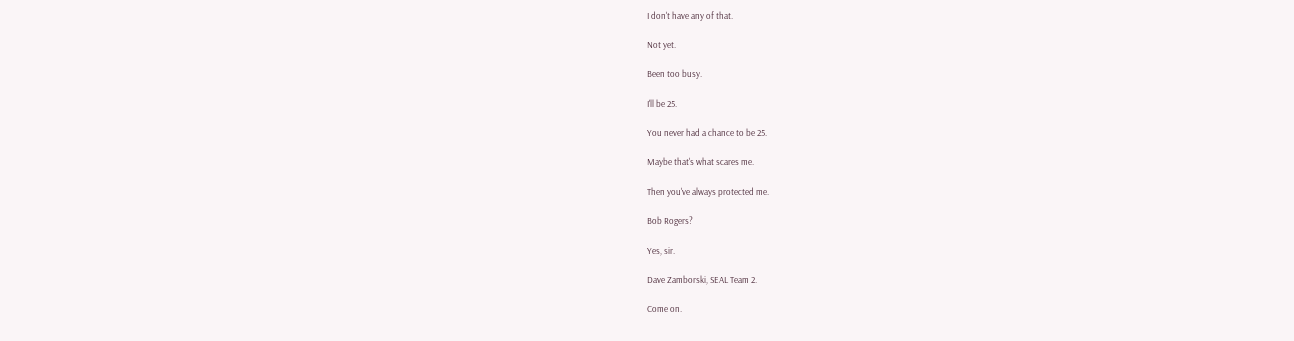I don't have any of that.

Not yet.

Been too busy.

I'll be 25.

You never had a chance to be 25.

Maybe that's what scares me.

Then you've always protected me.

Bob Rogers?

Yes, sir.

Dave Zamborski, SEAL Team 2.

Come on.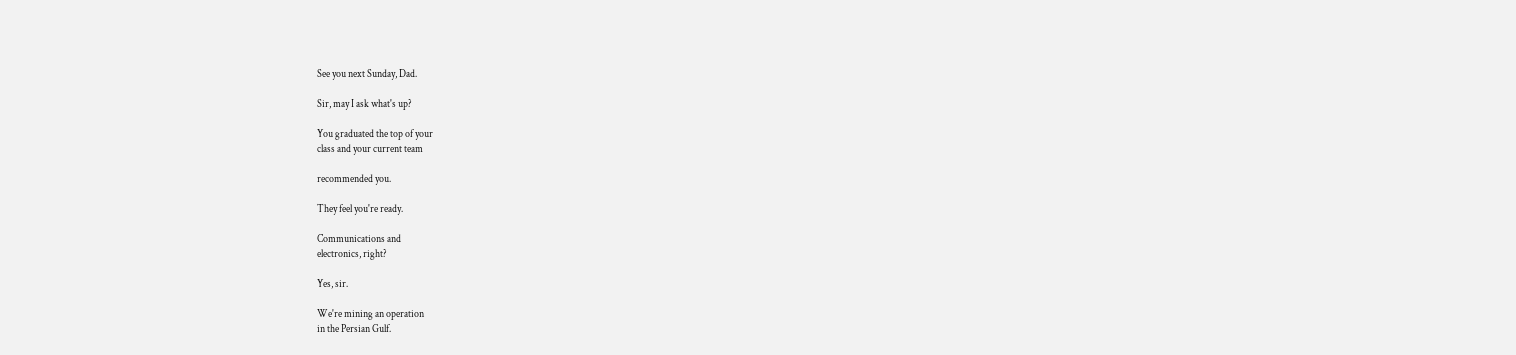See you next Sunday, Dad.

Sir, may I ask what's up?

You graduated the top of your
class and your current team

recommended you.

They feel you're ready.

Communications and
electronics, right?

Yes, sir.

We're mining an operation
in the Persian Gulf.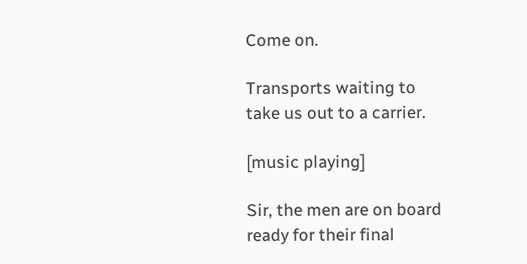Come on.

Transports waiting to
take us out to a carrier.

[music playing]

Sir, the men are on board
ready for their final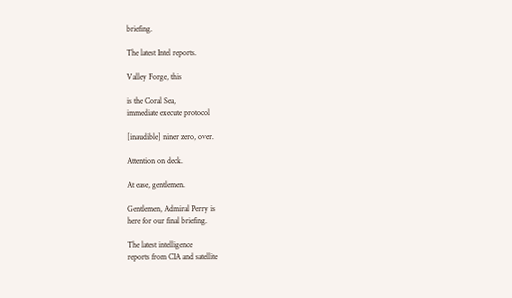briefing.

The latest Intel reports.

Valley Forge, this

is the Coral Sea,
immediate execute protocol

[inaudible] niner zero, over.

Attention on deck.

At ease, gentlemen.

Gentlemen, Admiral Perry is
here for our final briefing.

The latest intelligence
reports from CIA and satellite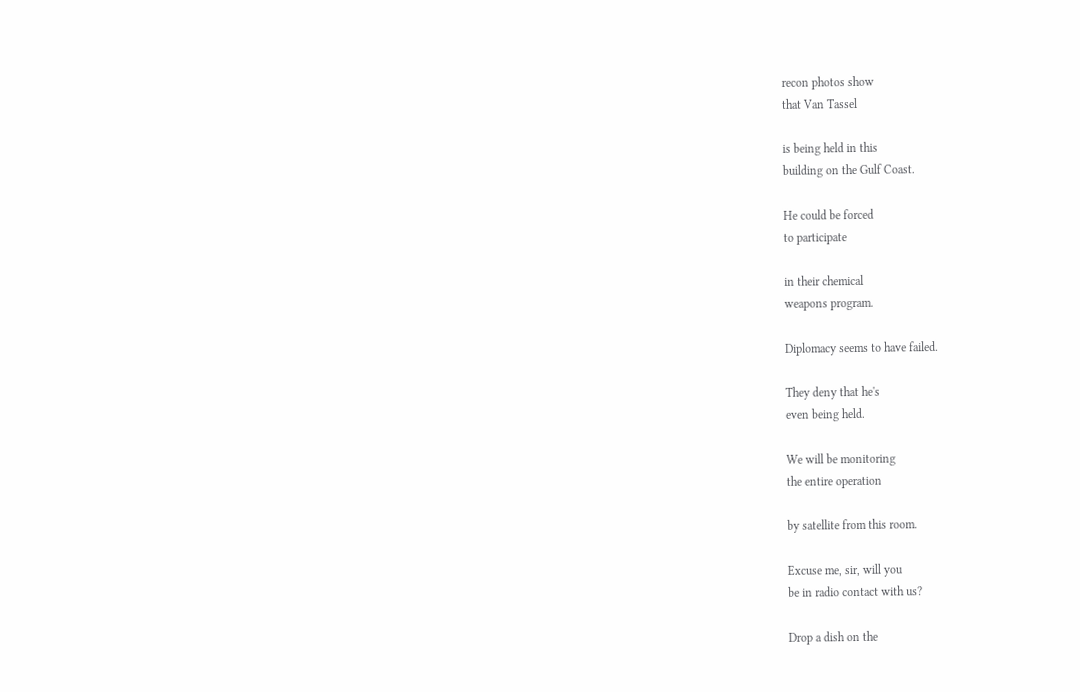recon photos show
that Van Tassel

is being held in this
building on the Gulf Coast.

He could be forced
to participate

in their chemical
weapons program.

Diplomacy seems to have failed.

They deny that he's
even being held.

We will be monitoring
the entire operation

by satellite from this room.

Excuse me, sir, will you
be in radio contact with us?

Drop a dish on the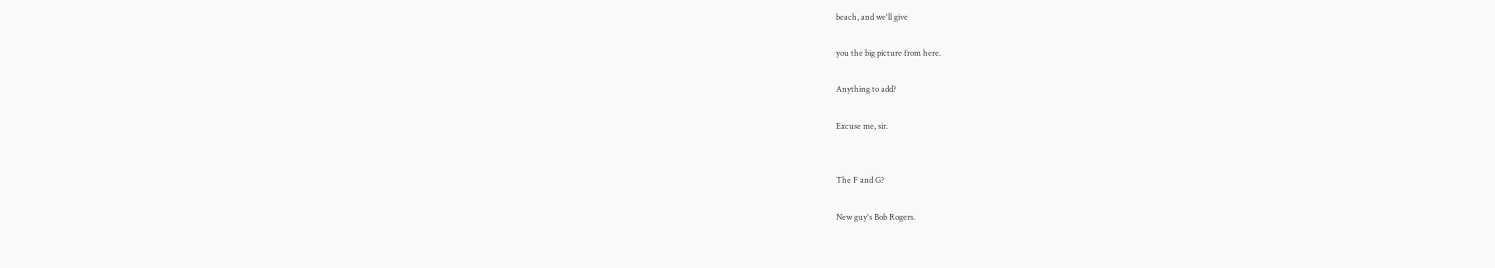beach, and we'll give

you the big picture from here.

Anything to add?

Excuse me, sir.


The F and G?

New guy's Bob Rogers.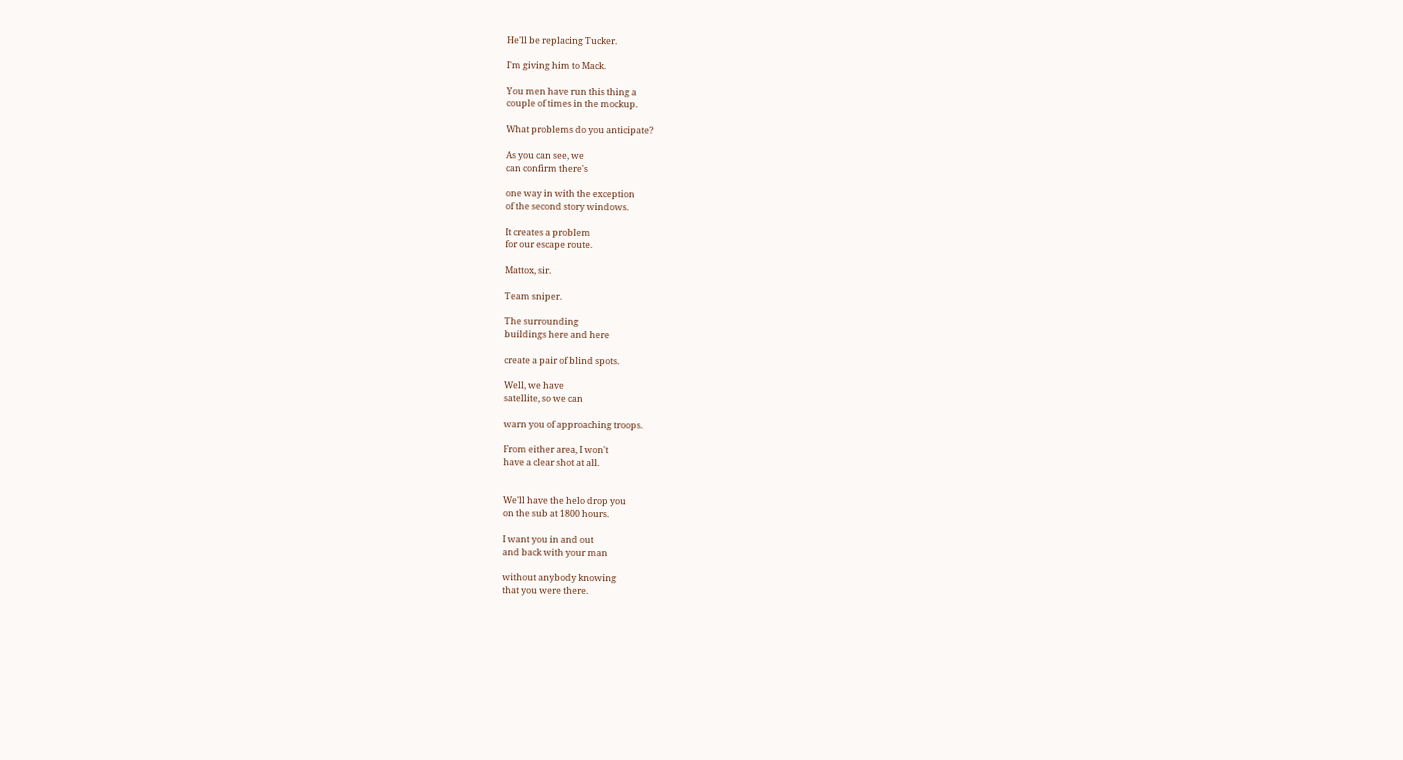He'll be replacing Tucker.

I'm giving him to Mack.

You men have run this thing a
couple of times in the mockup.

What problems do you anticipate?

As you can see, we
can confirm there's

one way in with the exception
of the second story windows.

It creates a problem
for our escape route.

Mattox, sir.

Team sniper.

The surrounding
buildings here and here

create a pair of blind spots.

Well, we have
satellite, so we can

warn you of approaching troops.

From either area, I won't
have a clear shot at all.


We'll have the helo drop you
on the sub at 1800 hours.

I want you in and out
and back with your man

without anybody knowing
that you were there.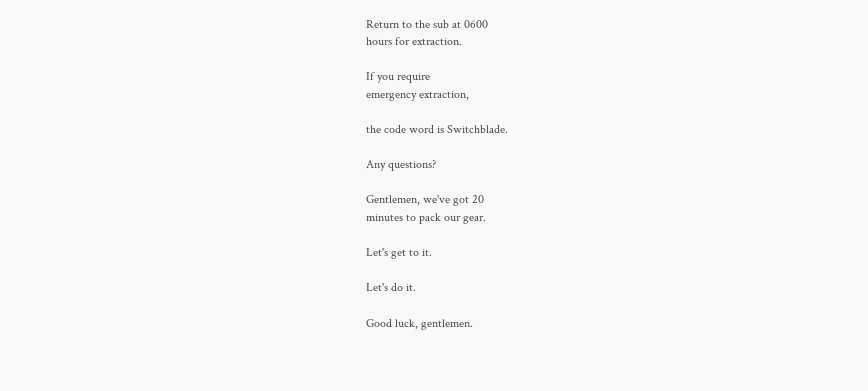Return to the sub at 0600
hours for extraction.

If you require
emergency extraction,

the code word is Switchblade.

Any questions?

Gentlemen, we've got 20
minutes to pack our gear.

Let's get to it.

Let's do it.

Good luck, gentlemen.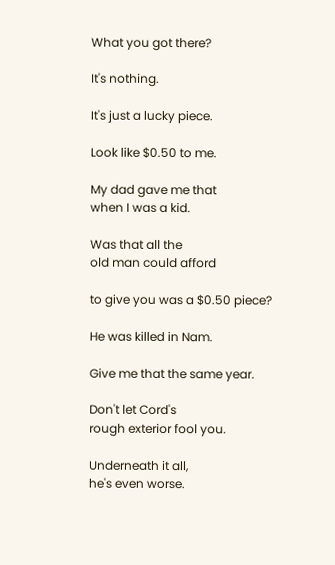What you got there?

It's nothing.

It's just a lucky piece.

Look like $0.50 to me.

My dad gave me that
when I was a kid.

Was that all the
old man could afford

to give you was a $0.50 piece?

He was killed in Nam.

Give me that the same year.

Don't let Cord's
rough exterior fool you.

Underneath it all,
he's even worse.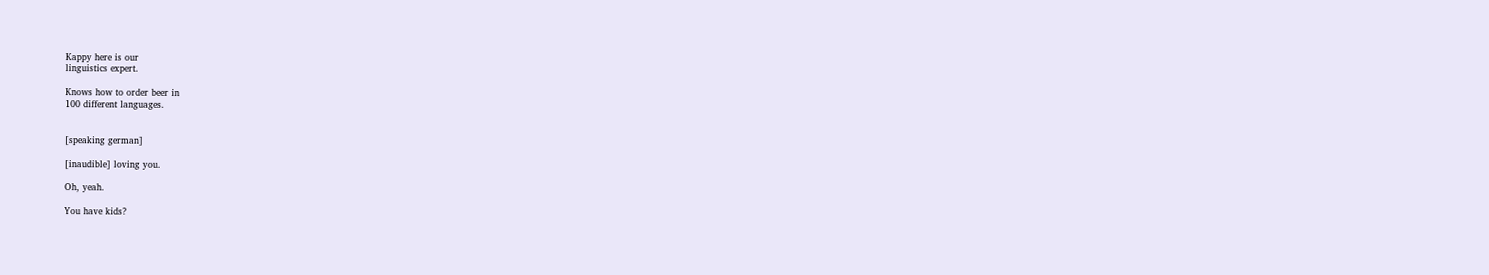Kappy here is our
linguistics expert.

Knows how to order beer in
100 different languages.


[speaking german]

[inaudible] loving you.

Oh, yeah.

You have kids?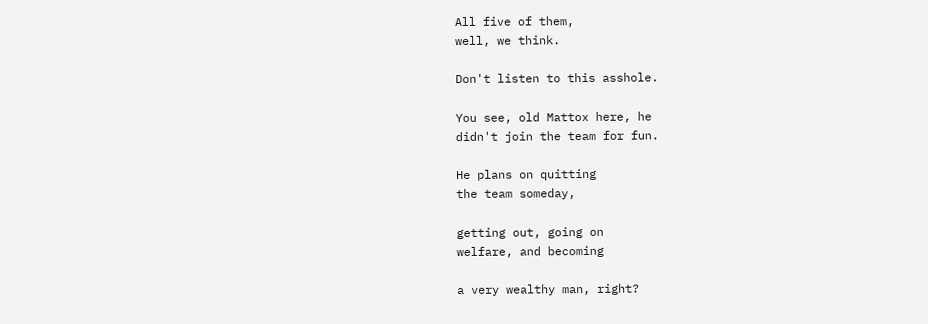All five of them,
well, we think.

Don't listen to this asshole.

You see, old Mattox here, he
didn't join the team for fun.

He plans on quitting
the team someday,

getting out, going on
welfare, and becoming

a very wealthy man, right?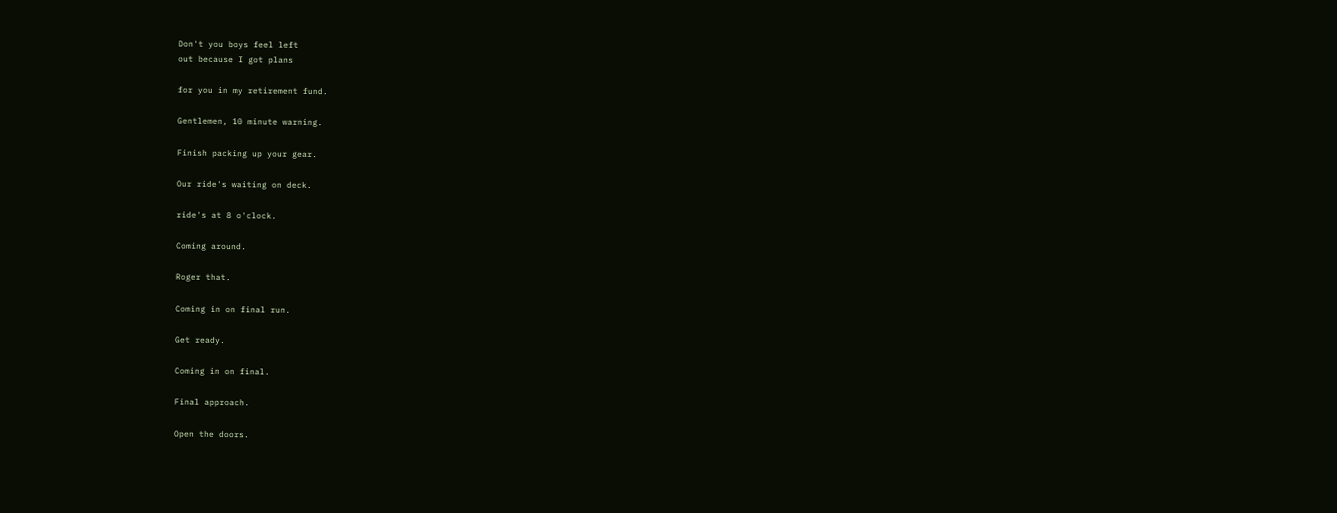Don't you boys feel left
out because I got plans

for you in my retirement fund.

Gentlemen, 10 minute warning.

Finish packing up your gear.

Our ride's waiting on deck.

ride's at 8 o'clock.

Coming around.

Roger that.

Coming in on final run.

Get ready.

Coming in on final.

Final approach.

Open the doors.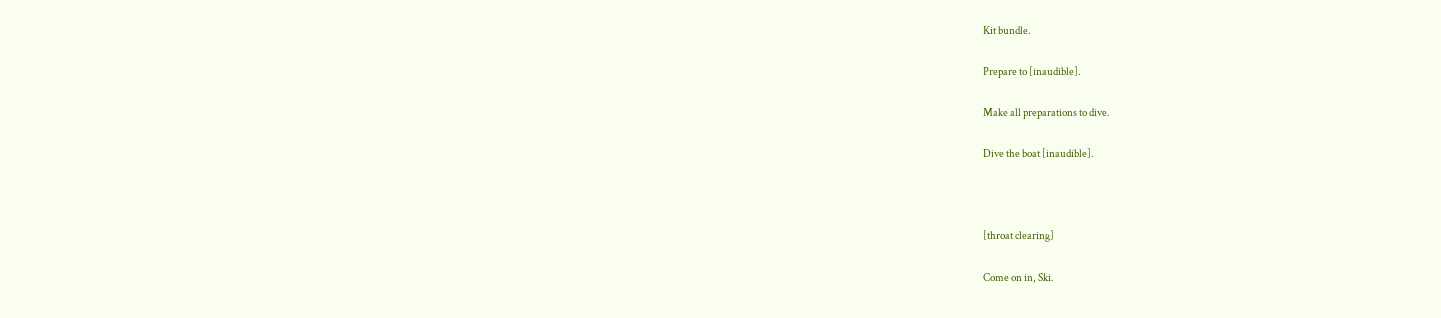Kit bundle.

Prepare to [inaudible].

Make all preparations to dive.

Dive the boat [inaudible].



[throat clearing]

Come on in, Ski.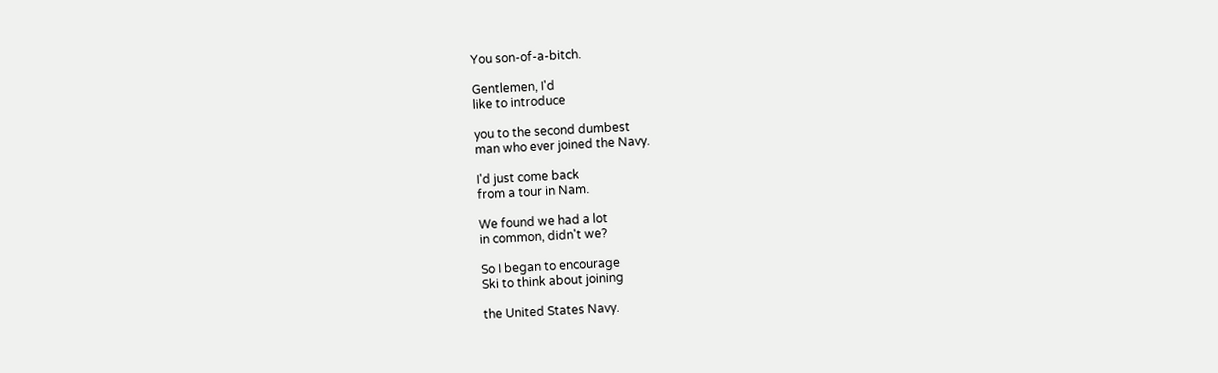You son-of-a-bitch.

Gentlemen, I'd
like to introduce

you to the second dumbest
man who ever joined the Navy.

I'd just come back
from a tour in Nam.

We found we had a lot
in common, didn't we?

So I began to encourage
Ski to think about joining

the United States Navy.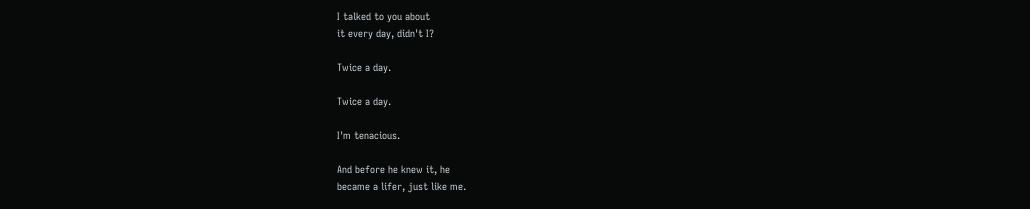I talked to you about
it every day, didn't I?

Twice a day.

Twice a day.

I'm tenacious.

And before he knew it, he
became a lifer, just like me.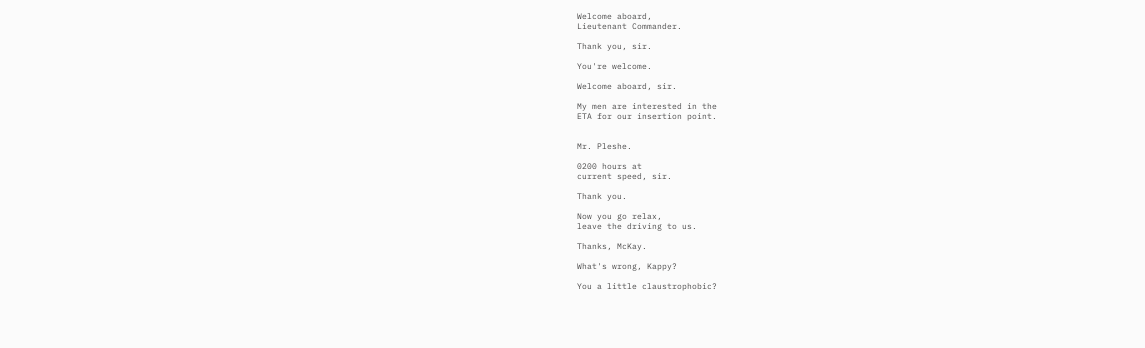Welcome aboard,
Lieutenant Commander.

Thank you, sir.

You're welcome.

Welcome aboard, sir.

My men are interested in the
ETA for our insertion point.


Mr. Pleshe.

0200 hours at
current speed, sir.

Thank you.

Now you go relax,
leave the driving to us.

Thanks, McKay.

What's wrong, Kappy?

You a little claustrophobic?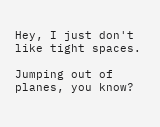Hey, I just don't
like tight spaces.

Jumping out of planes, you know?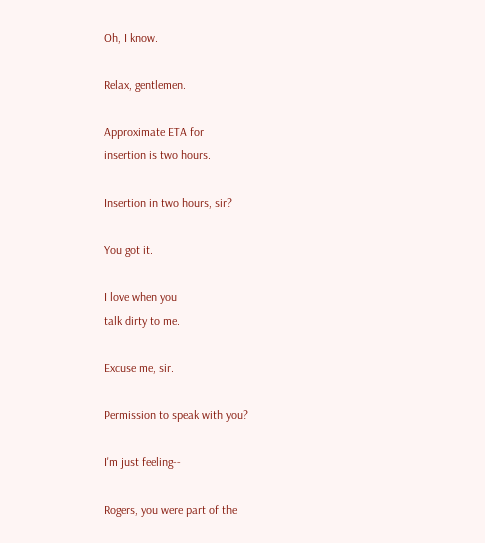Oh, I know.

Relax, gentlemen.

Approximate ETA for
insertion is two hours.

Insertion in two hours, sir?

You got it.

I love when you
talk dirty to me.

Excuse me, sir.

Permission to speak with you?

I'm just feeling--

Rogers, you were part of the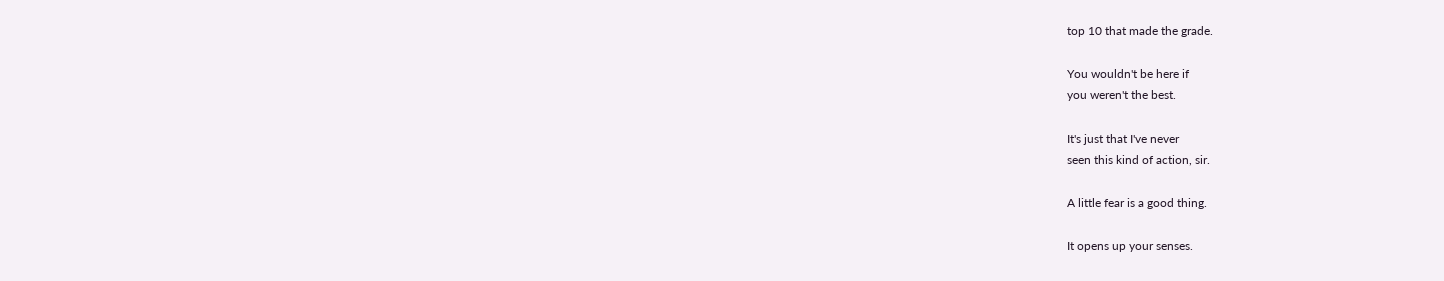top 10 that made the grade.

You wouldn't be here if
you weren't the best.

It's just that I've never
seen this kind of action, sir.

A little fear is a good thing.

It opens up your senses.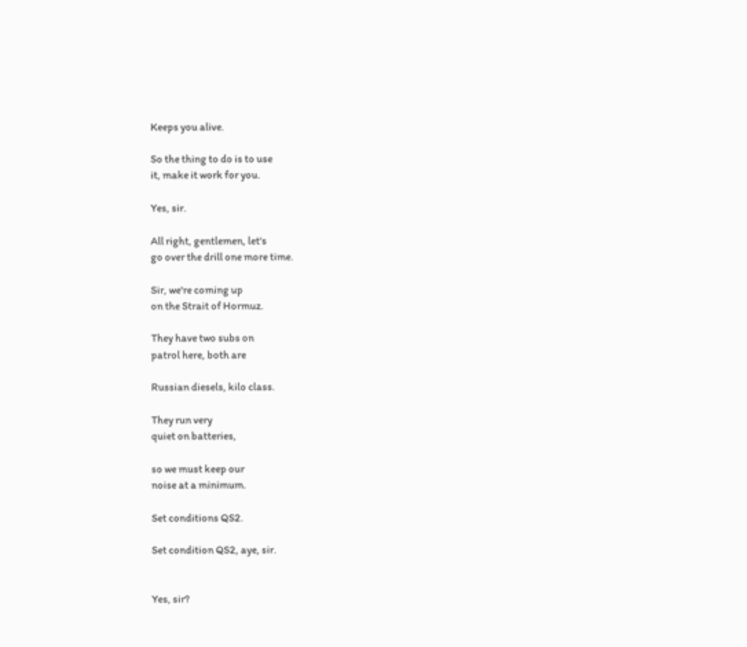Keeps you alive.

So the thing to do is to use
it, make it work for you.

Yes, sir.

All right, gentlemen, let's
go over the drill one more time.

Sir, we're coming up
on the Strait of Hormuz.

They have two subs on
patrol here, both are

Russian diesels, kilo class.

They run very
quiet on batteries,

so we must keep our
noise at a minimum.

Set conditions QS2.

Set condition QS2, aye, sir.


Yes, sir?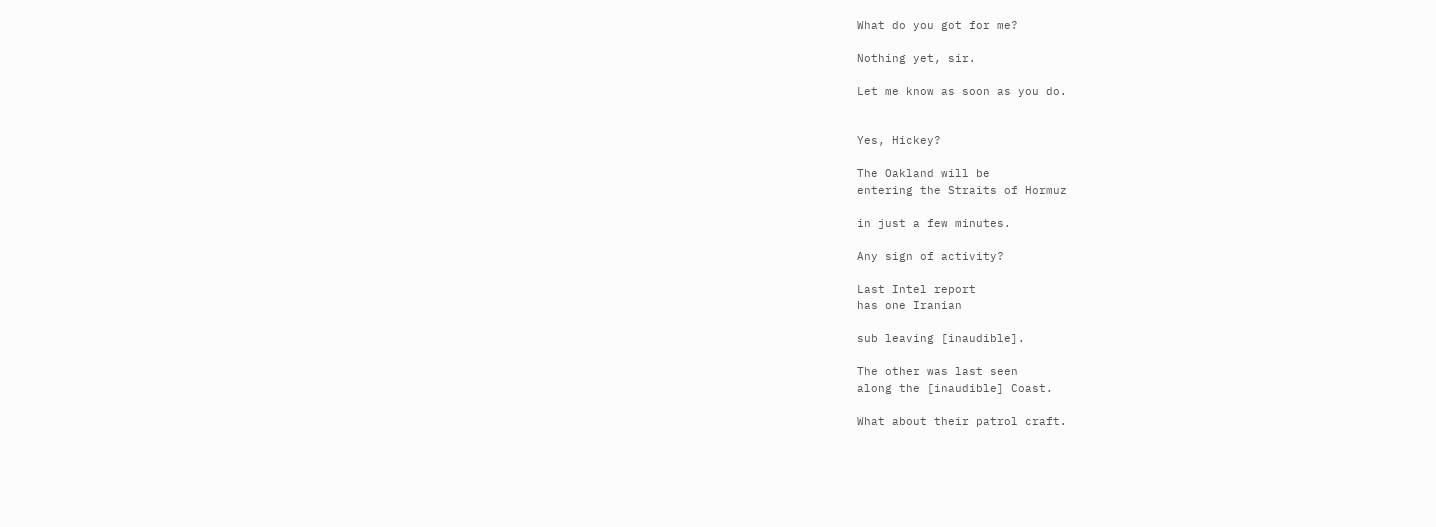What do you got for me?

Nothing yet, sir.

Let me know as soon as you do.


Yes, Hickey?

The Oakland will be
entering the Straits of Hormuz

in just a few minutes.

Any sign of activity?

Last Intel report
has one Iranian

sub leaving [inaudible].

The other was last seen
along the [inaudible] Coast.

What about their patrol craft.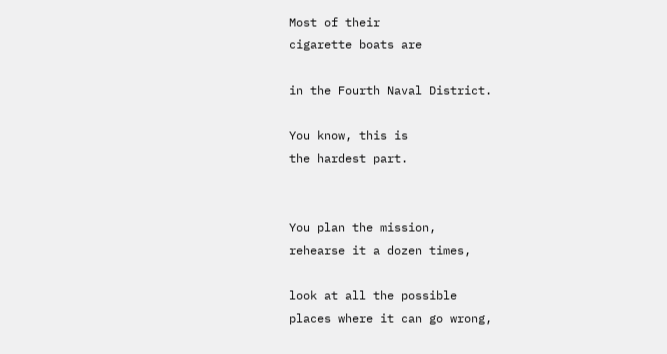Most of their
cigarette boats are

in the Fourth Naval District.

You know, this is
the hardest part.


You plan the mission,
rehearse it a dozen times,

look at all the possible
places where it can go wrong,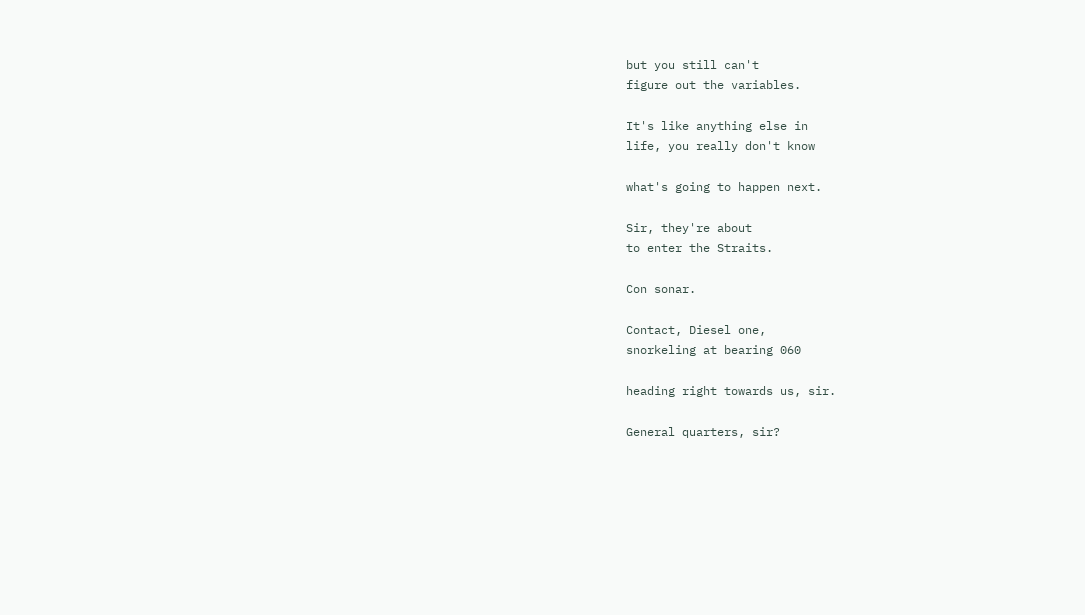but you still can't
figure out the variables.

It's like anything else in
life, you really don't know

what's going to happen next.

Sir, they're about
to enter the Straits.

Con sonar.

Contact, Diesel one,
snorkeling at bearing 060

heading right towards us, sir.

General quarters, sir?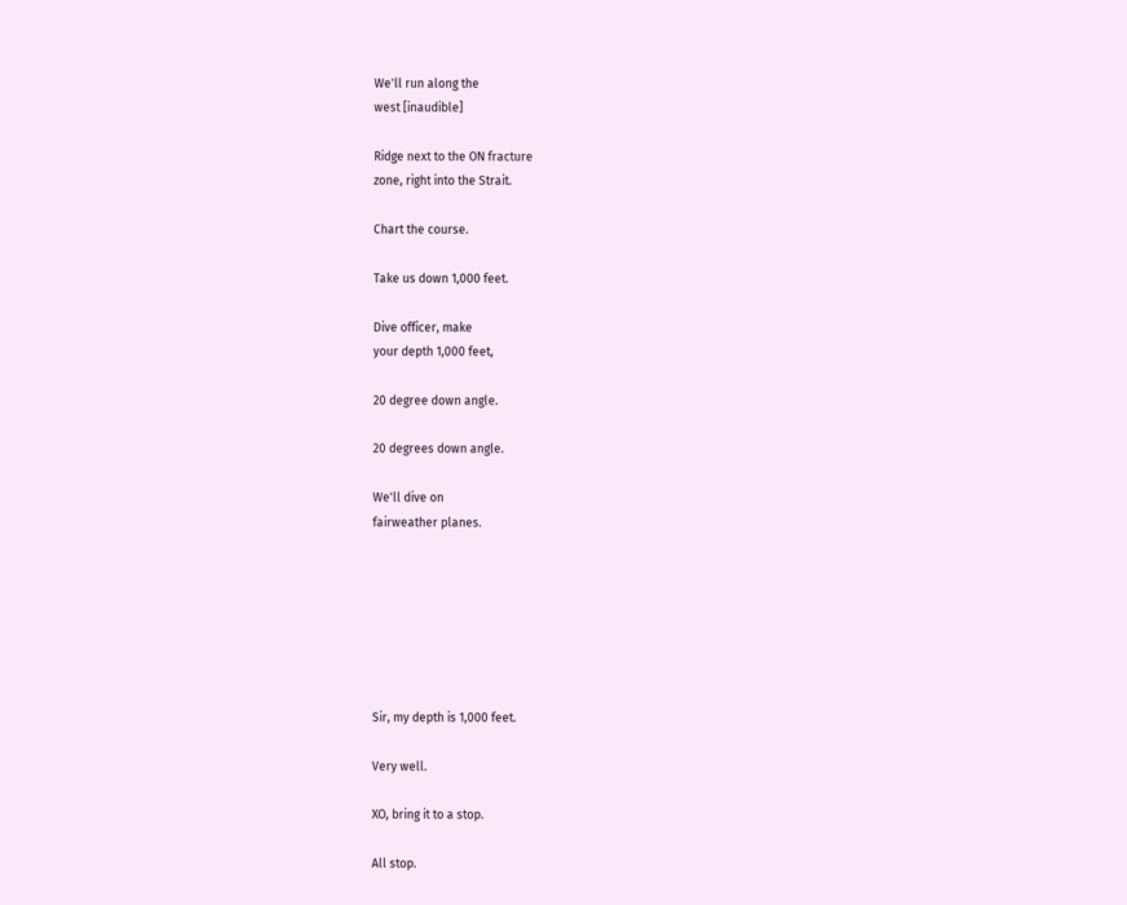We'll run along the
west [inaudible]

Ridge next to the ON fracture
zone, right into the Strait.

Chart the course.

Take us down 1,000 feet.

Dive officer, make
your depth 1,000 feet,

20 degree down angle.

20 degrees down angle.

We'll dive on
fairweather planes.







Sir, my depth is 1,000 feet.

Very well.

XO, bring it to a stop.

All stop.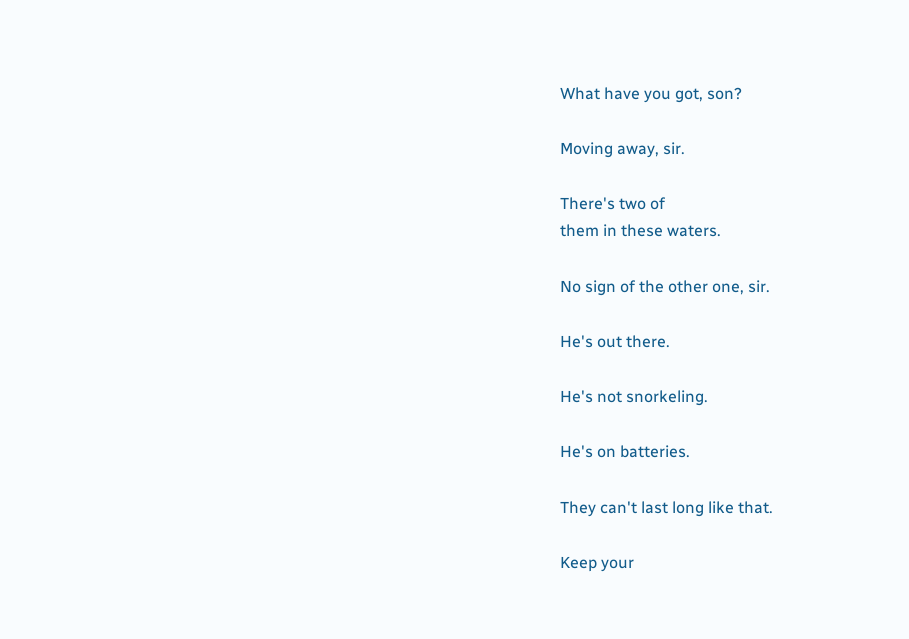What have you got, son?

Moving away, sir.

There's two of
them in these waters.

No sign of the other one, sir.

He's out there.

He's not snorkeling.

He's on batteries.

They can't last long like that.

Keep your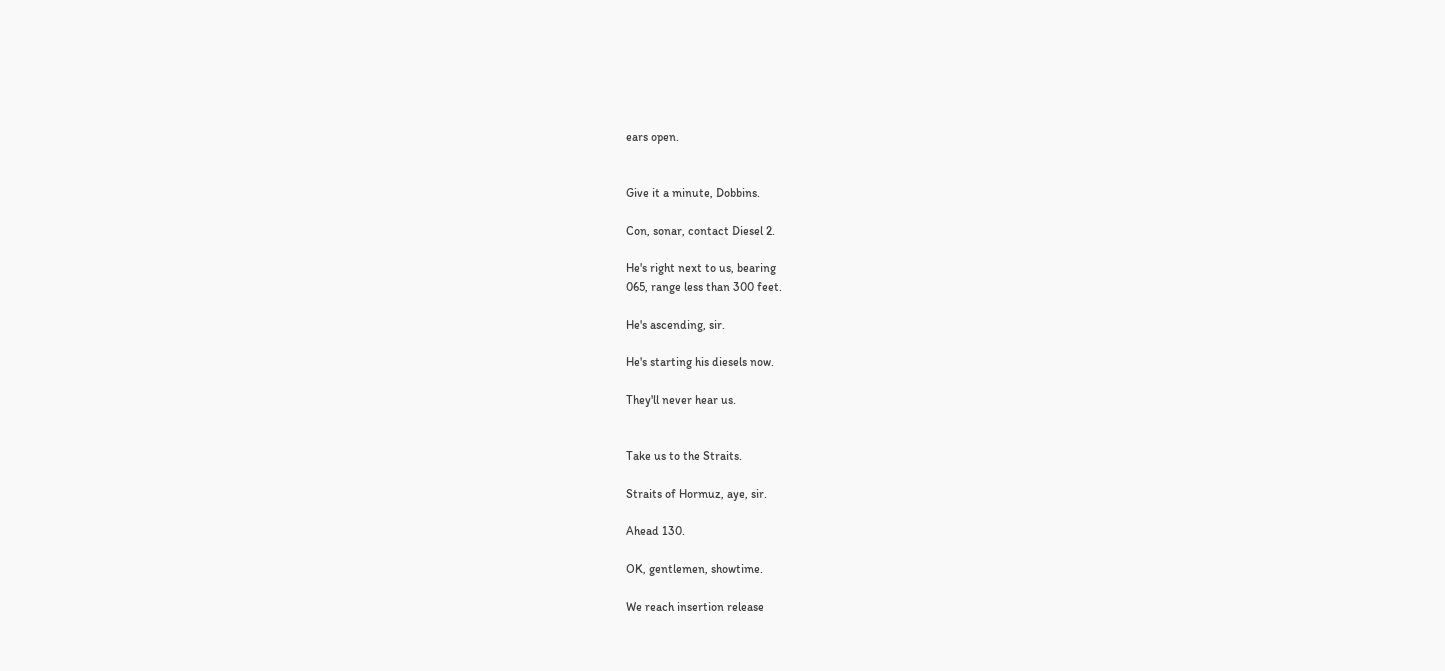ears open.


Give it a minute, Dobbins.

Con, sonar, contact Diesel 2.

He's right next to us, bearing
065, range less than 300 feet.

He's ascending, sir.

He's starting his diesels now.

They'll never hear us.


Take us to the Straits.

Straits of Hormuz, aye, sir.

Ahead 130.

OK, gentlemen, showtime.

We reach insertion release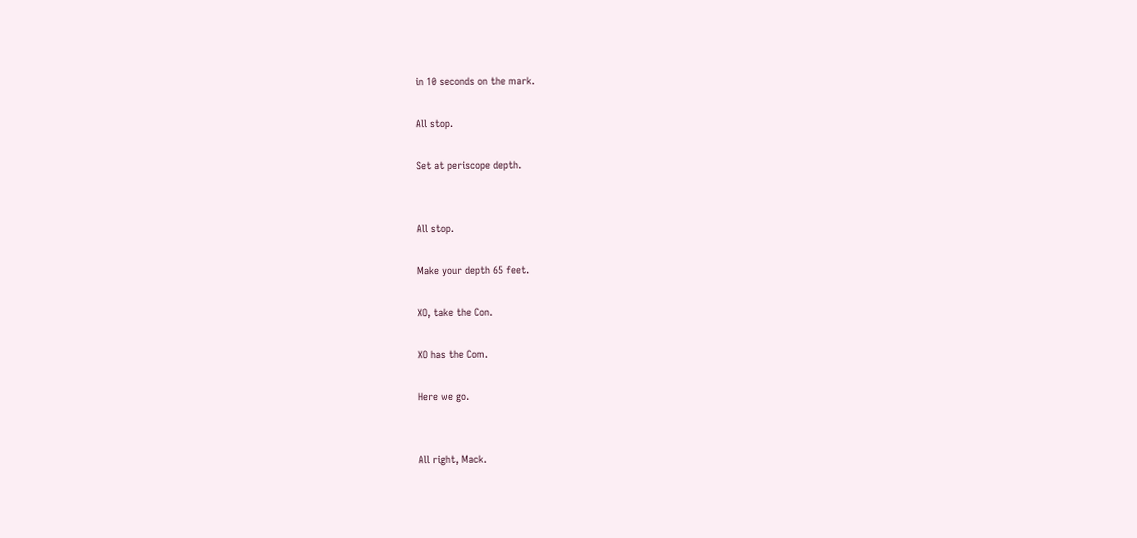in 10 seconds on the mark.

All stop.

Set at periscope depth.


All stop.

Make your depth 65 feet.

XO, take the Con.

XO has the Com.

Here we go.


All right, Mack.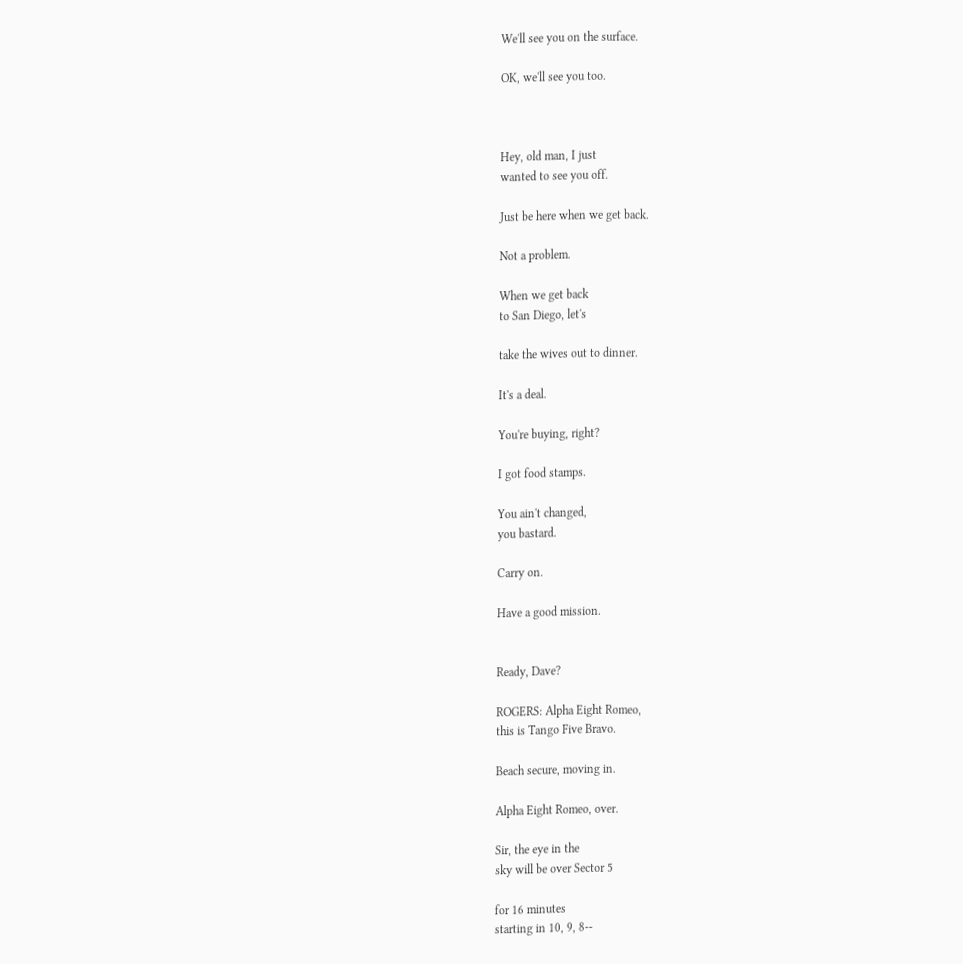We'll see you on the surface.

OK, we'll see you too.



Hey, old man, I just
wanted to see you off.

Just be here when we get back.

Not a problem.

When we get back
to San Diego, let's

take the wives out to dinner.

It's a deal.

You're buying, right?

I got food stamps.

You ain't changed,
you bastard.

Carry on.

Have a good mission.


Ready, Dave?

ROGERS: Alpha Eight Romeo,
this is Tango Five Bravo.

Beach secure, moving in.

Alpha Eight Romeo, over.

Sir, the eye in the
sky will be over Sector 5

for 16 minutes
starting in 10, 9, 8--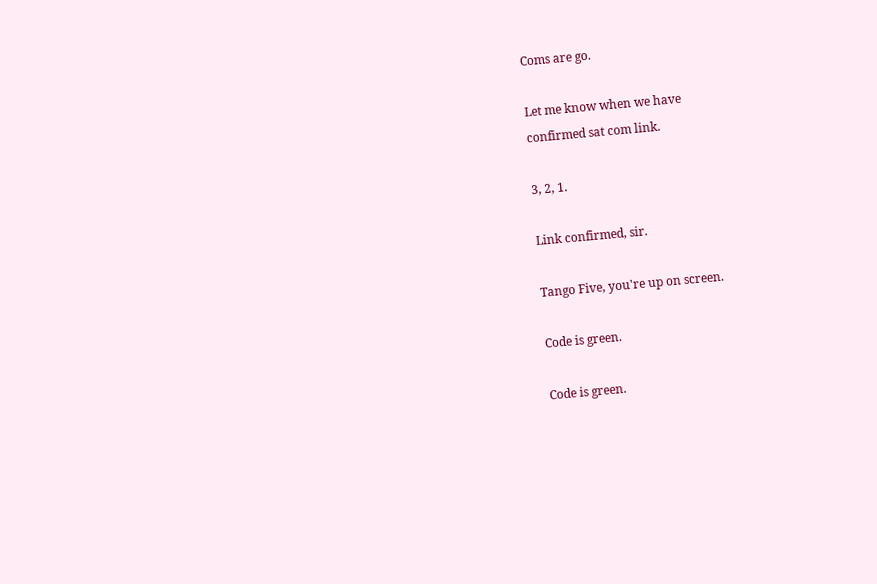Coms are go.

Let me know when we have
confirmed sat com link.

3, 2, 1.

Link confirmed, sir.

Tango Five, you're up on screen.

Code is green.

Code is green.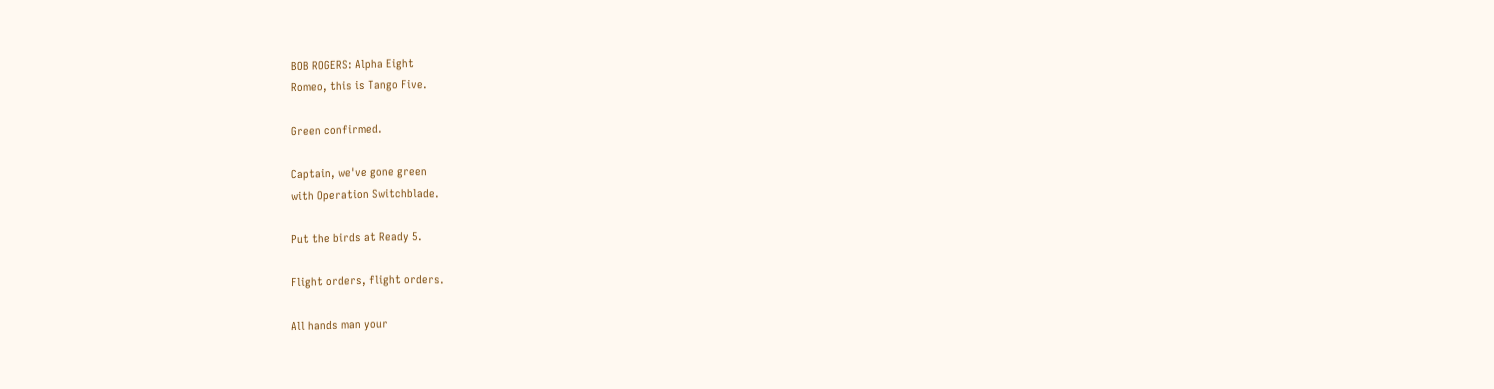BOB ROGERS: Alpha Eight
Romeo, this is Tango Five.

Green confirmed.

Captain, we've gone green
with Operation Switchblade.

Put the birds at Ready 5.

Flight orders, flight orders.

All hands man your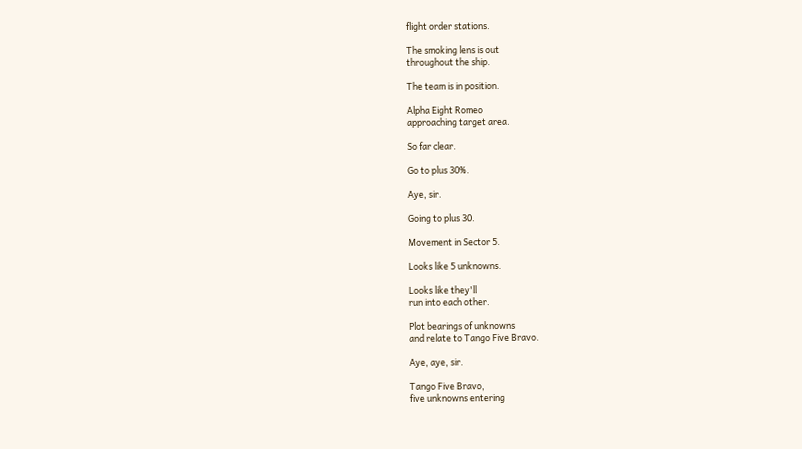flight order stations.

The smoking lens is out
throughout the ship.

The team is in position.

Alpha Eight Romeo
approaching target area.

So far clear.

Go to plus 30%.

Aye, sir.

Going to plus 30.

Movement in Sector 5.

Looks like 5 unknowns.

Looks like they'll
run into each other.

Plot bearings of unknowns
and relate to Tango Five Bravo.

Aye, aye, sir.

Tango Five Bravo,
five unknowns entering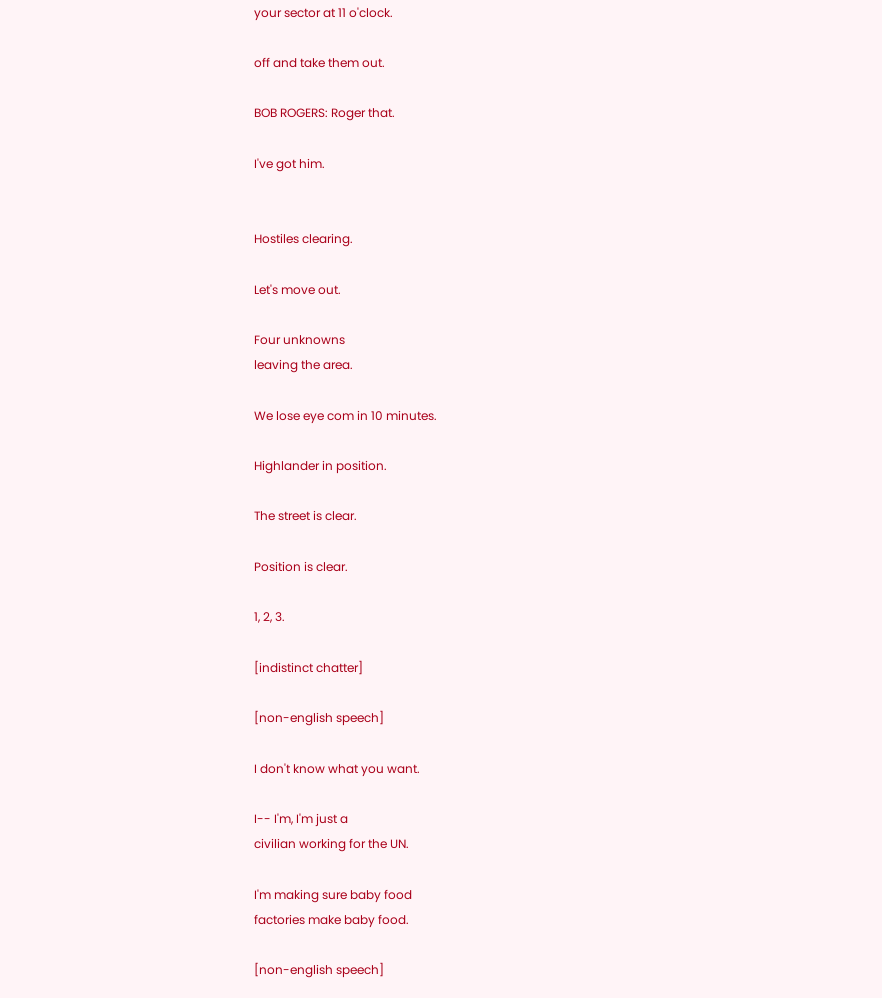your sector at 11 o'clock.

off and take them out.

BOB ROGERS: Roger that.

I've got him.


Hostiles clearing.

Let's move out.

Four unknowns
leaving the area.

We lose eye com in 10 minutes.

Highlander in position.

The street is clear.

Position is clear.

1, 2, 3.

[indistinct chatter]

[non-english speech]

I don't know what you want.

I-- I'm, I'm just a
civilian working for the UN.

I'm making sure baby food
factories make baby food.

[non-english speech]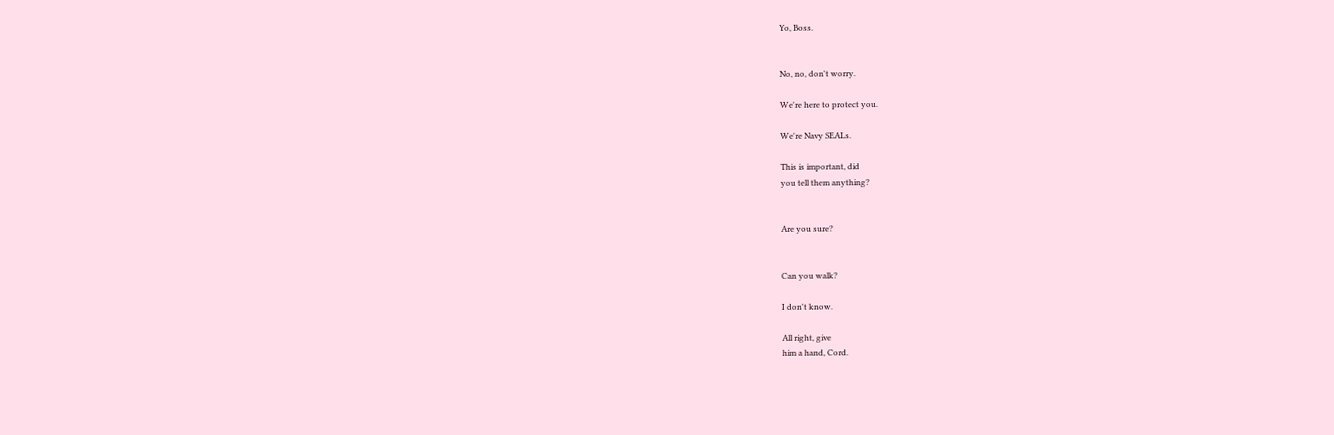Yo, Boss.


No, no, don't worry.

We're here to protect you.

We're Navy SEALs.

This is important, did
you tell them anything?


Are you sure?


Can you walk?

I don't know.

All right, give
him a hand, Cord.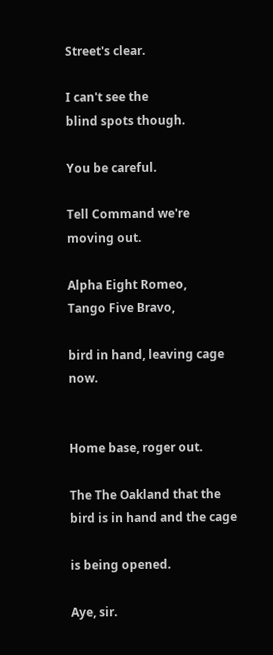Street's clear.

I can't see the
blind spots though.

You be careful.

Tell Command we're moving out.

Alpha Eight Romeo,
Tango Five Bravo,

bird in hand, leaving cage now.


Home base, roger out.

The The Oakland that the
bird is in hand and the cage

is being opened.

Aye, sir.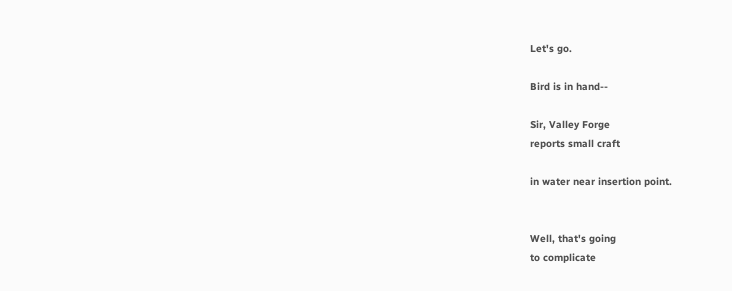Let's go.

Bird is in hand--

Sir, Valley Forge
reports small craft

in water near insertion point.


Well, that's going
to complicate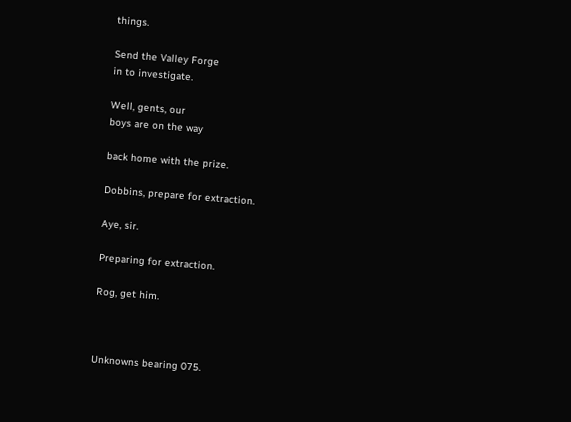things.

Send the Valley Forge
in to investigate.

Well, gents, our
boys are on the way

back home with the prize.

Dobbins, prepare for extraction.

Aye, sir.

Preparing for extraction.

Rog, get him.



Unknowns bearing 075.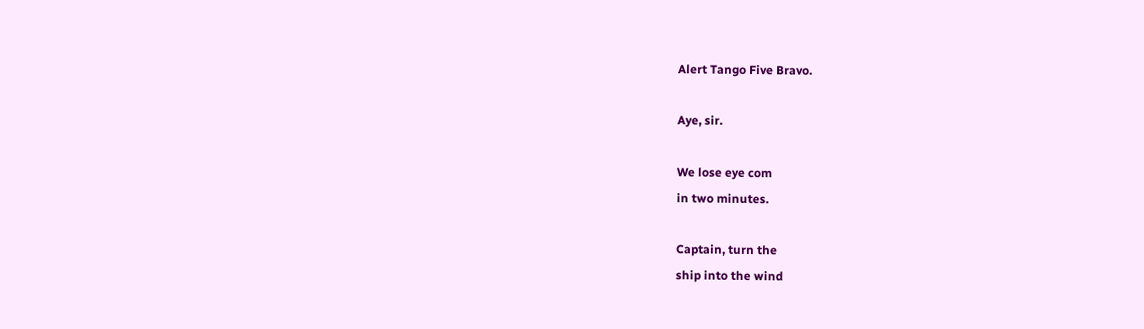Alert Tango Five Bravo.

Aye, sir.

We lose eye com
in two minutes.

Captain, turn the
ship into the wind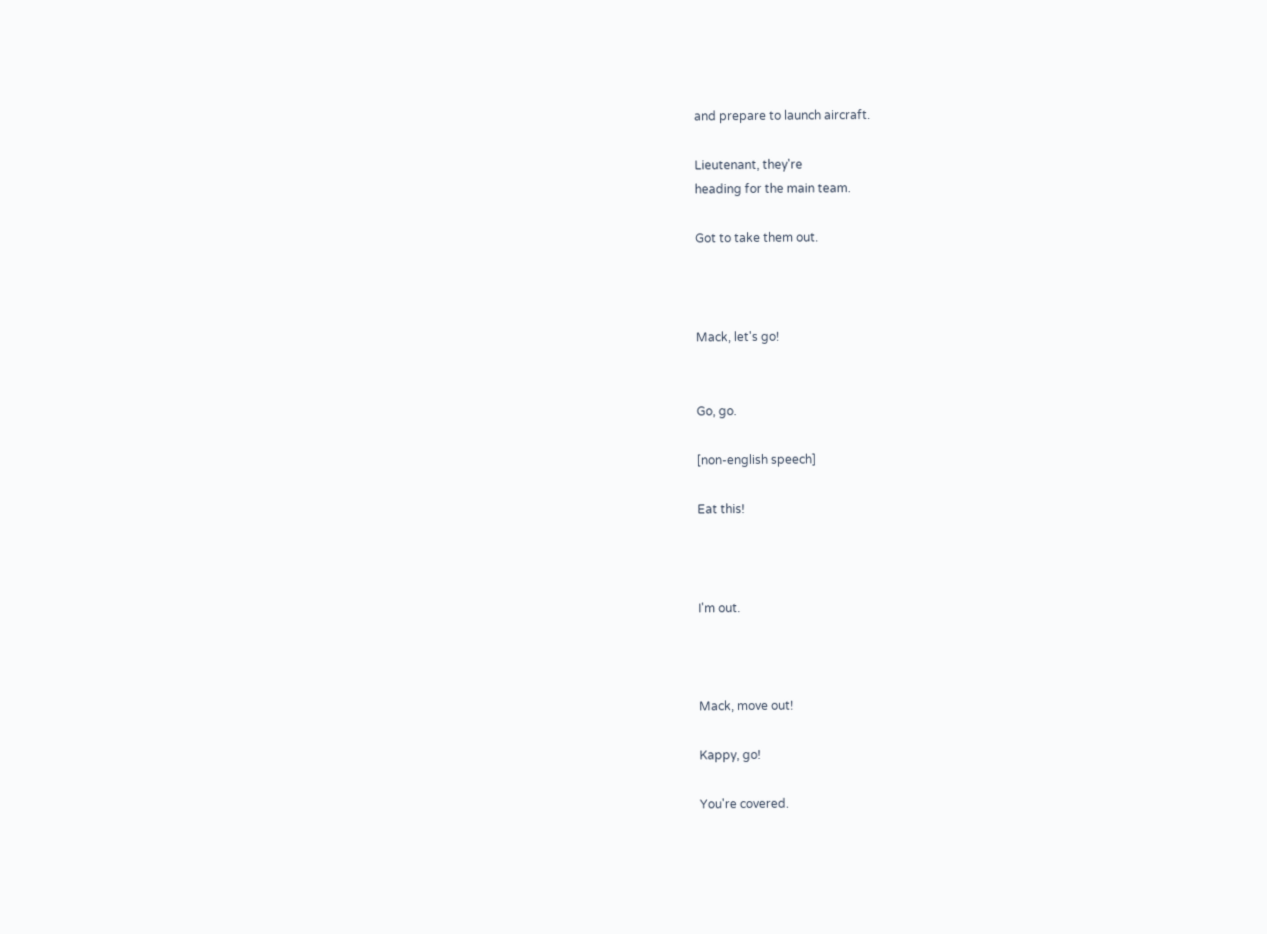and prepare to launch aircraft.

Lieutenant, they're
heading for the main team.

Got to take them out.



Mack, let's go!


Go, go.

[non-english speech]

Eat this!



I'm out.



Mack, move out!

Kappy, go!

You're covered.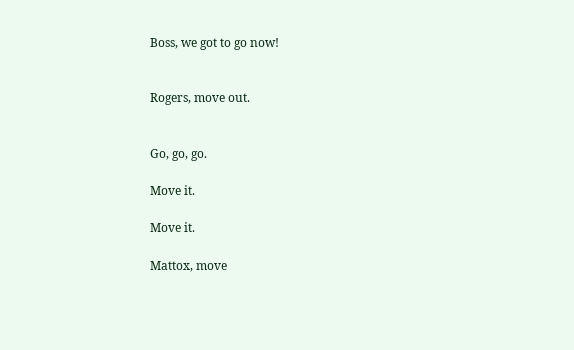Boss, we got to go now!


Rogers, move out.


Go, go, go.

Move it.

Move it.

Mattox, move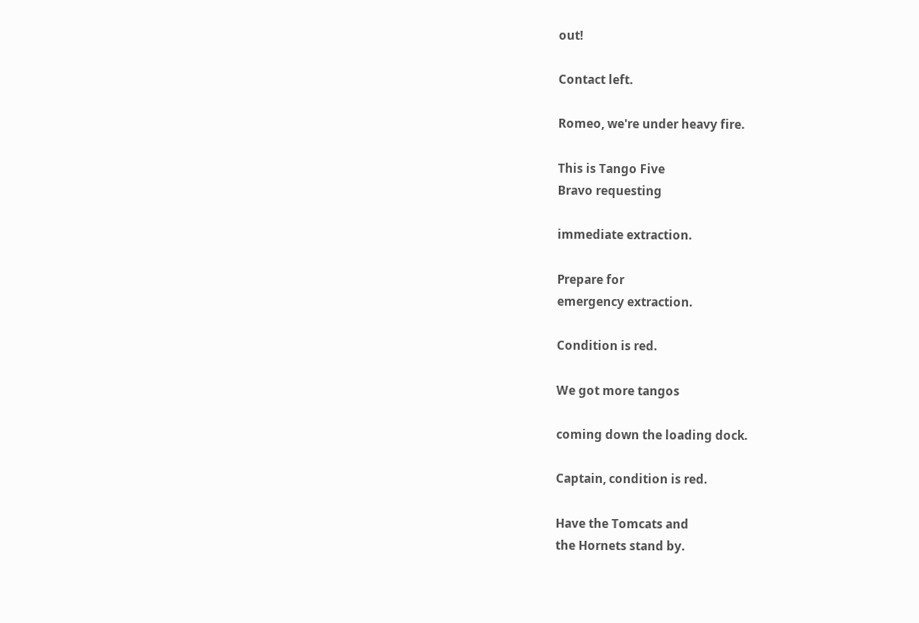out!

Contact left.

Romeo, we're under heavy fire.

This is Tango Five
Bravo requesting

immediate extraction.

Prepare for
emergency extraction.

Condition is red.

We got more tangos

coming down the loading dock.

Captain, condition is red.

Have the Tomcats and
the Hornets stand by.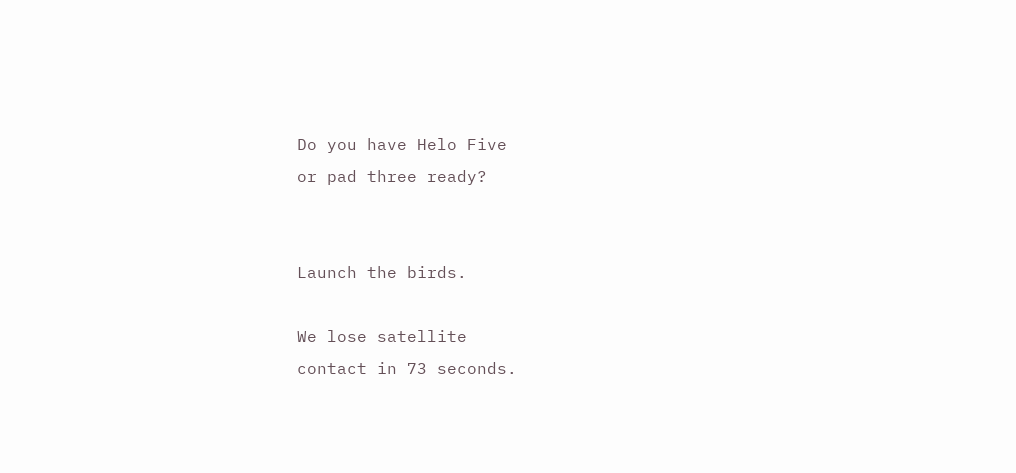Do you have Helo Five
or pad three ready?


Launch the birds.

We lose satellite
contact in 73 seconds.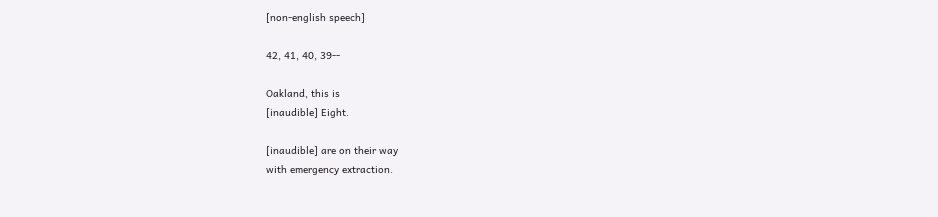[non-english speech]

42, 41, 40, 39--

Oakland, this is
[inaudible] Eight.

[inaudible] are on their way
with emergency extraction.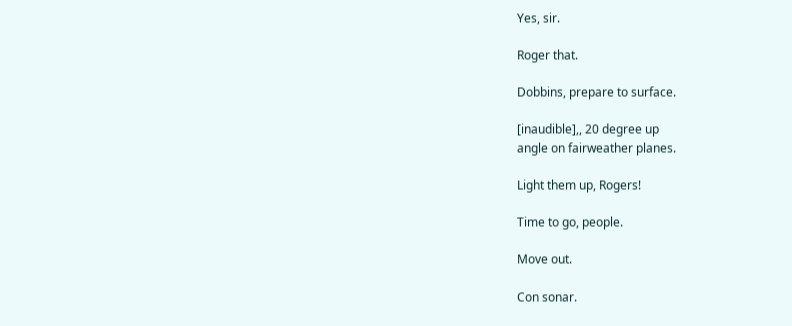Yes, sir.

Roger that.

Dobbins, prepare to surface.

[inaudible],, 20 degree up
angle on fairweather planes.

Light them up, Rogers!

Time to go, people.

Move out.

Con sonar.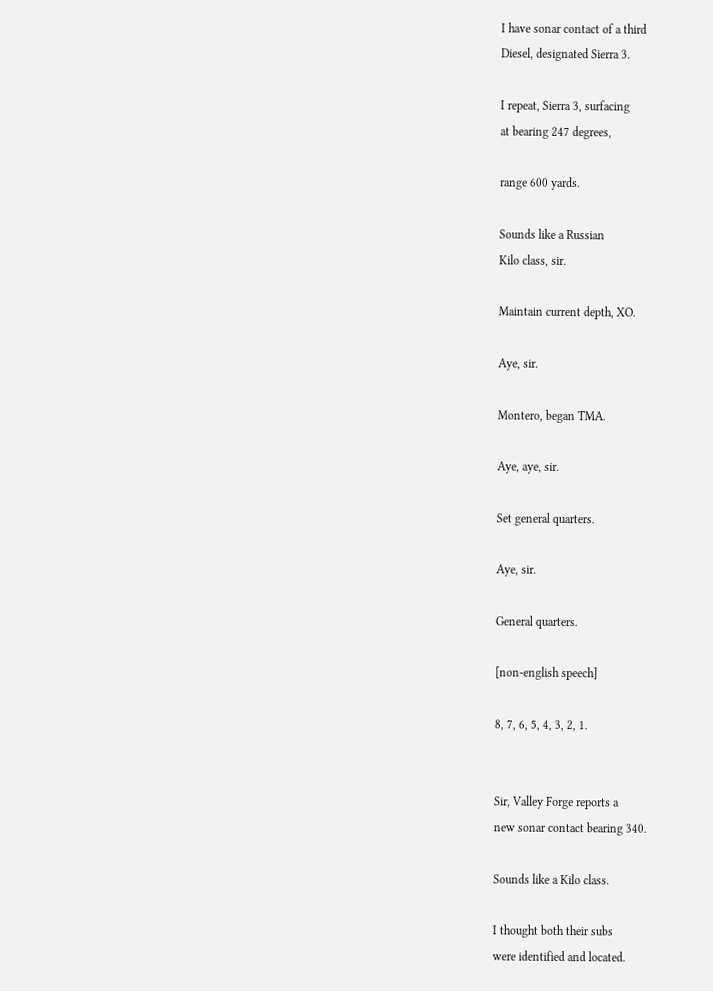I have sonar contact of a third
Diesel, designated Sierra 3.

I repeat, Sierra 3, surfacing
at bearing 247 degrees,

range 600 yards.

Sounds like a Russian
Kilo class, sir.

Maintain current depth, XO.

Aye, sir.

Montero, began TMA.

Aye, aye, sir.

Set general quarters.

Aye, sir.

General quarters.

[non-english speech]

8, 7, 6, 5, 4, 3, 2, 1.


Sir, Valley Forge reports a
new sonar contact bearing 340.

Sounds like a Kilo class.

I thought both their subs
were identified and located.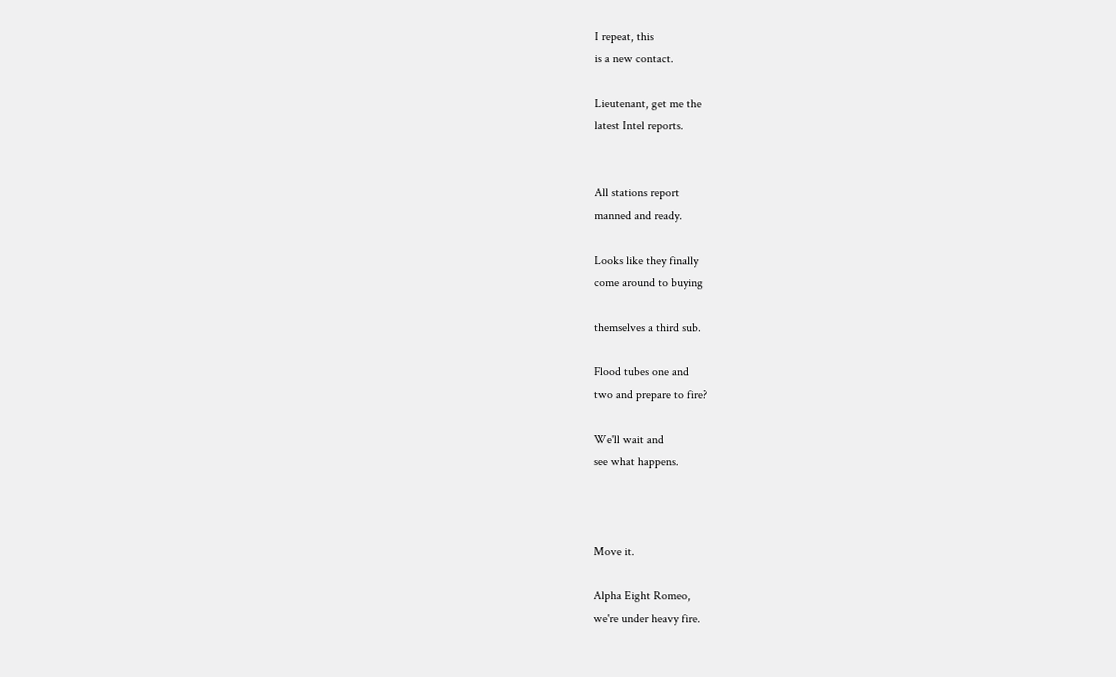I repeat, this
is a new contact.

Lieutenant, get me the
latest Intel reports.


All stations report
manned and ready.

Looks like they finally
come around to buying

themselves a third sub.

Flood tubes one and
two and prepare to fire?

We'll wait and
see what happens.



Move it.

Alpha Eight Romeo,
we're under heavy fire.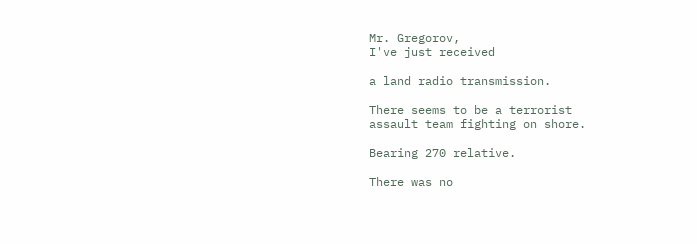Mr. Gregorov,
I've just received

a land radio transmission.

There seems to be a terrorist
assault team fighting on shore.

Bearing 270 relative.

There was no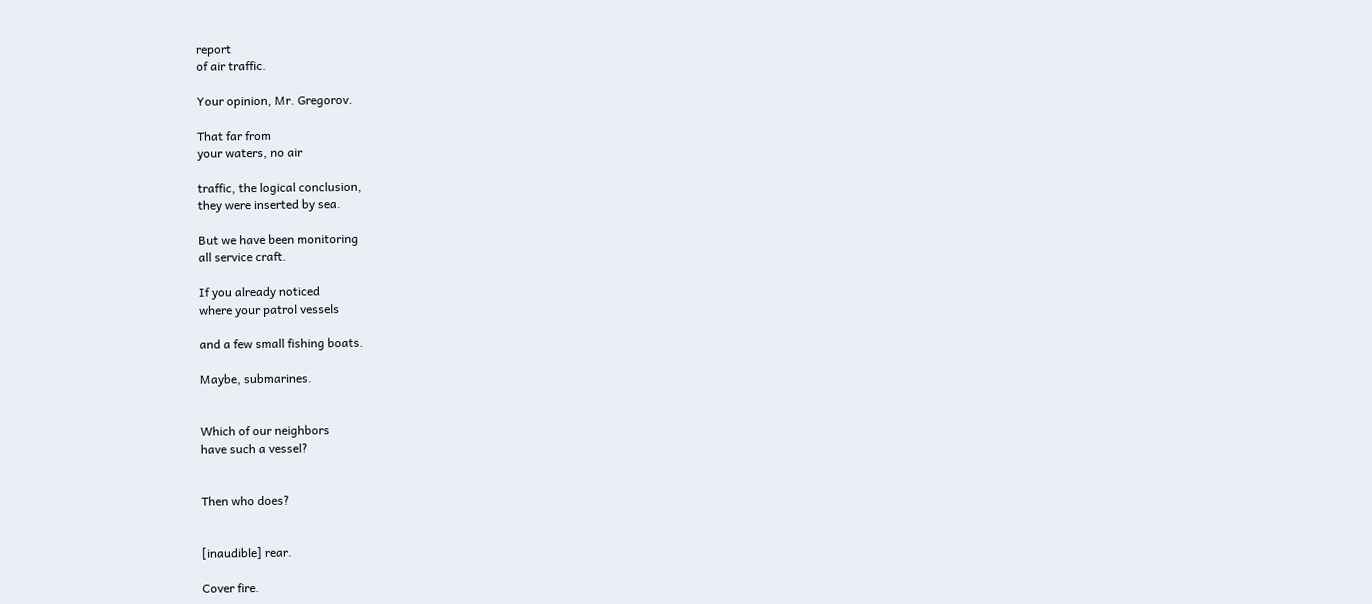report
of air traffic.

Your opinion, Mr. Gregorov.

That far from
your waters, no air

traffic, the logical conclusion,
they were inserted by sea.

But we have been monitoring
all service craft.

If you already noticed
where your patrol vessels

and a few small fishing boats.

Maybe, submarines.


Which of our neighbors
have such a vessel?


Then who does?


[inaudible] rear.

Cover fire.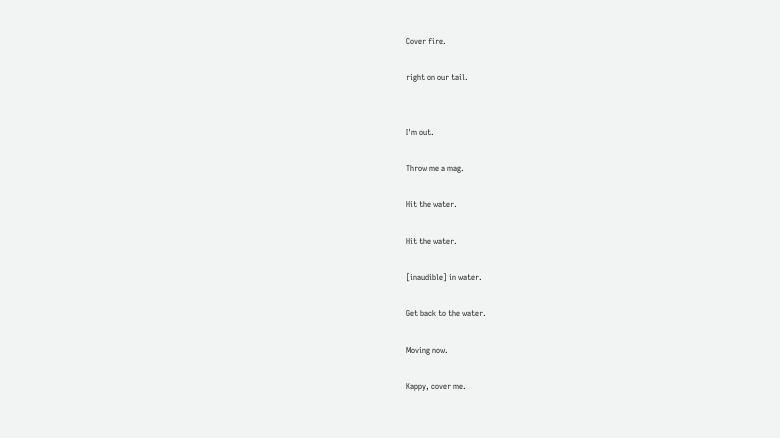Cover fire.

right on our tail.


I'm out.

Throw me a mag.

Hit the water.

Hit the water.

[inaudible] in water.

Get back to the water.

Moving now.

Kappy, cover me.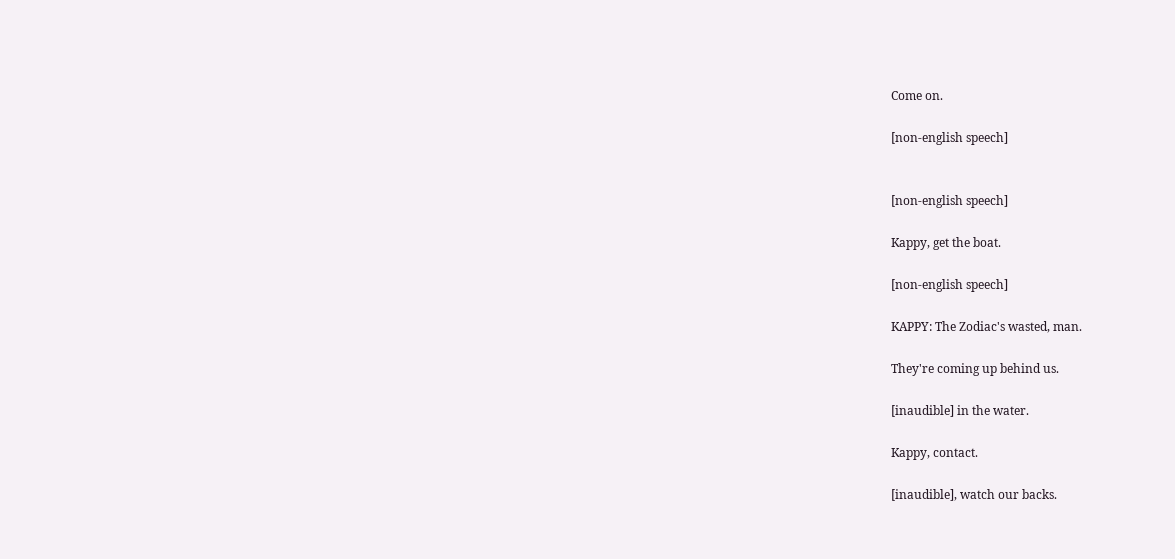Come on.

[non-english speech]


[non-english speech]

Kappy, get the boat.

[non-english speech]

KAPPY: The Zodiac's wasted, man.

They're coming up behind us.

[inaudible] in the water.

Kappy, contact.

[inaudible], watch our backs.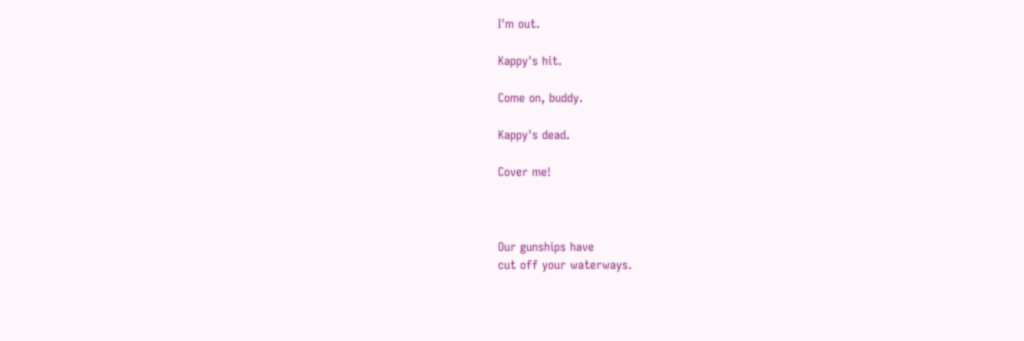I'm out.

Kappy's hit.

Come on, buddy.

Kappy's dead.

Cover me!



Our gunships have
cut off your waterways.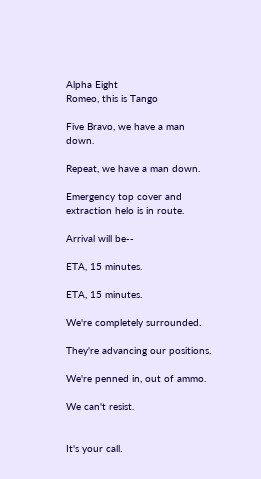Alpha Eight
Romeo, this is Tango

Five Bravo, we have a man down.

Repeat, we have a man down.

Emergency top cover and
extraction helo is in route.

Arrival will be--

ETA, 15 minutes.

ETA, 15 minutes.

We're completely surrounded.

They're advancing our positions.

We're penned in, out of ammo.

We can't resist.


It's your call.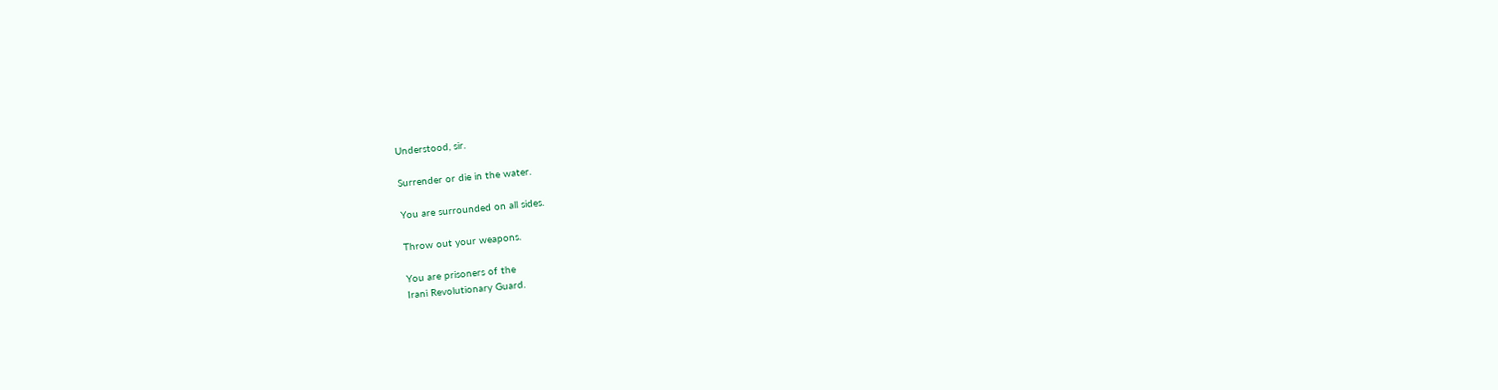Understood, sir.

Surrender or die in the water.

You are surrounded on all sides.

Throw out your weapons.

You are prisoners of the
Irani Revolutionary Guard.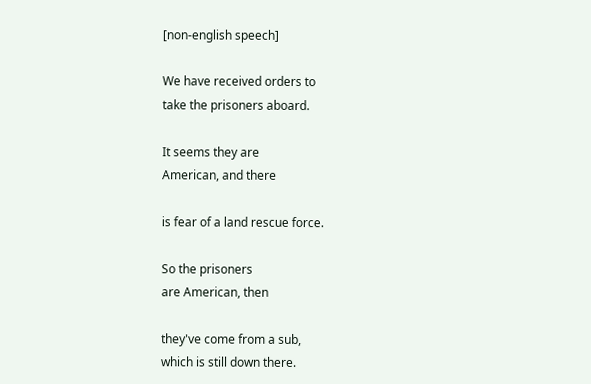[non-english speech]

We have received orders to
take the prisoners aboard.

It seems they are
American, and there

is fear of a land rescue force.

So the prisoners
are American, then

they've come from a sub,
which is still down there.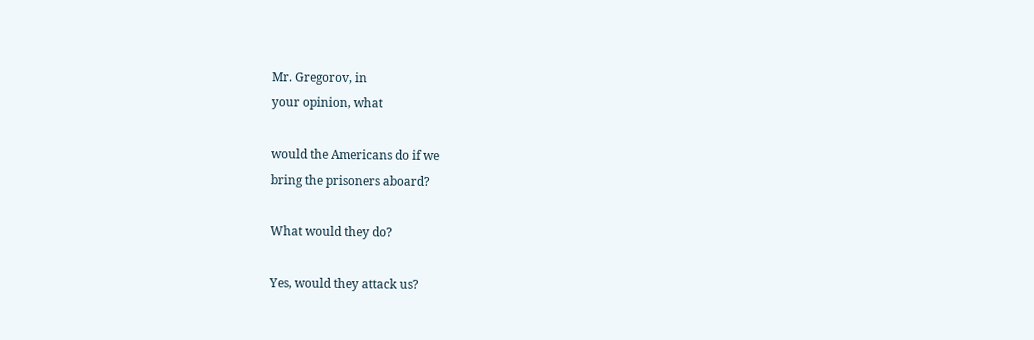Mr. Gregorov, in
your opinion, what

would the Americans do if we
bring the prisoners aboard?

What would they do?

Yes, would they attack us?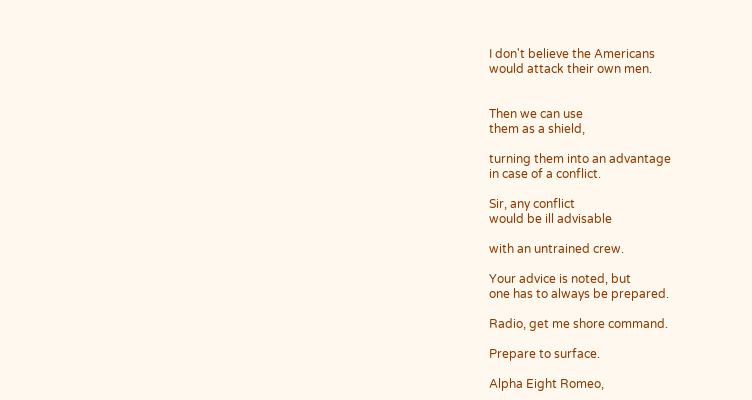I don't believe the Americans
would attack their own men.


Then we can use
them as a shield,

turning them into an advantage
in case of a conflict.

Sir, any conflict
would be ill advisable

with an untrained crew.

Your advice is noted, but
one has to always be prepared.

Radio, get me shore command.

Prepare to surface.

Alpha Eight Romeo,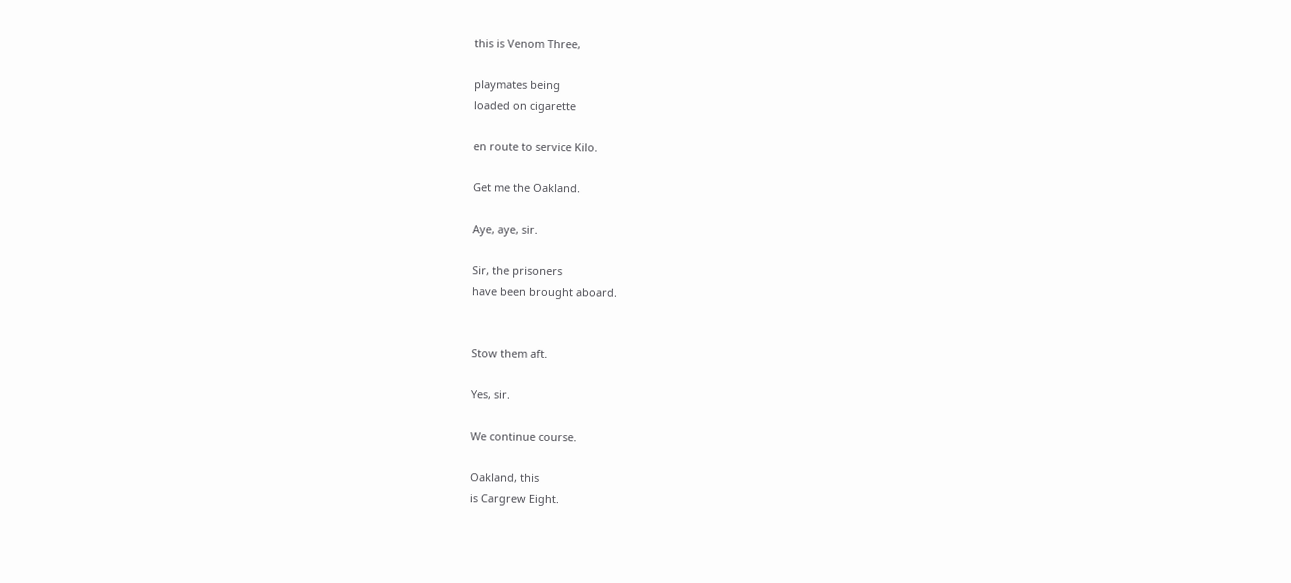this is Venom Three,

playmates being
loaded on cigarette

en route to service Kilo.

Get me the Oakland.

Aye, aye, sir.

Sir, the prisoners
have been brought aboard.


Stow them aft.

Yes, sir.

We continue course.

Oakland, this
is Cargrew Eight.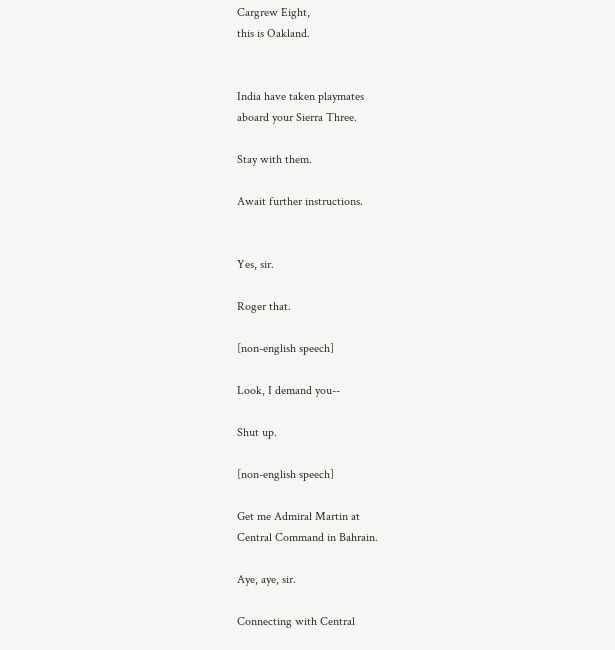Cargrew Eight,
this is Oakland.


India have taken playmates
aboard your Sierra Three.

Stay with them.

Await further instructions.


Yes, sir.

Roger that.

[non-english speech]

Look, I demand you--

Shut up.

[non-english speech]

Get me Admiral Martin at
Central Command in Bahrain.

Aye, aye, sir.

Connecting with Central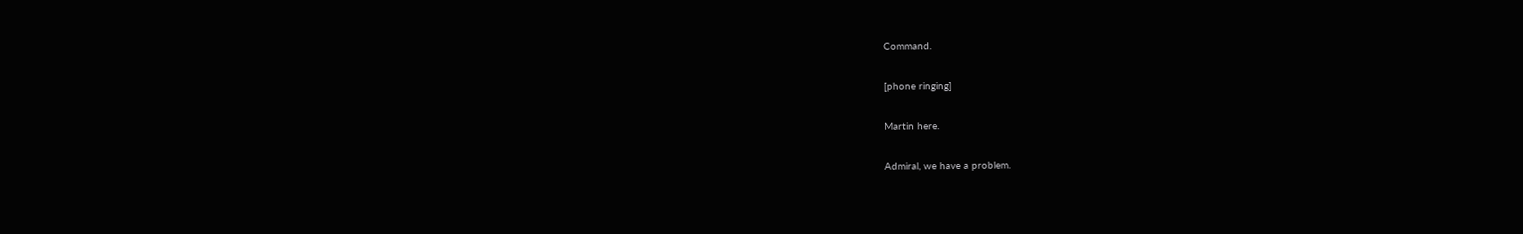Command.

[phone ringing]

Martin here.

Admiral, we have a problem.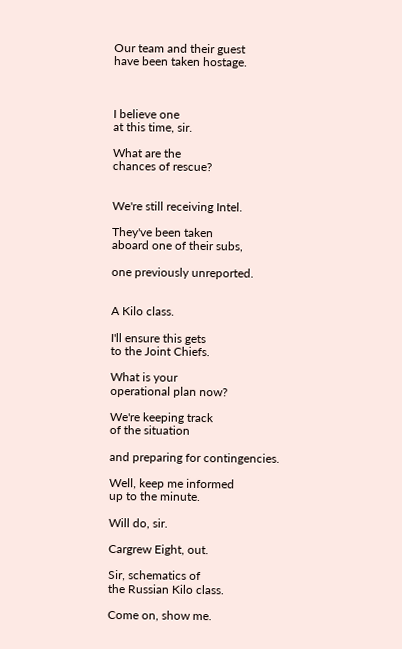Our team and their guest
have been taken hostage.



I believe one
at this time, sir.

What are the
chances of rescue?


We're still receiving Intel.

They've been taken
aboard one of their subs,

one previously unreported.


A Kilo class.

I'll ensure this gets
to the Joint Chiefs.

What is your
operational plan now?

We're keeping track
of the situation

and preparing for contingencies.

Well, keep me informed
up to the minute.

Will do, sir.

Cargrew Eight, out.

Sir, schematics of
the Russian Kilo class.

Come on, show me.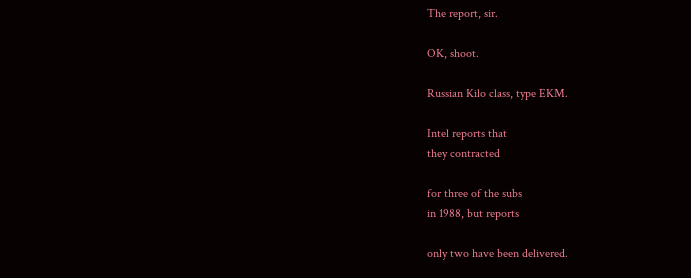The report, sir.

OK, shoot.

Russian Kilo class, type EKM.

Intel reports that
they contracted

for three of the subs
in 1988, but reports

only two have been delivered.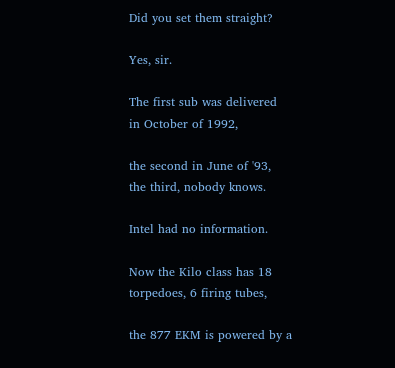Did you set them straight?

Yes, sir.

The first sub was delivered
in October of 1992,

the second in June of '93,
the third, nobody knows.

Intel had no information.

Now the Kilo class has 18
torpedoes, 6 firing tubes,

the 877 EKM is powered by a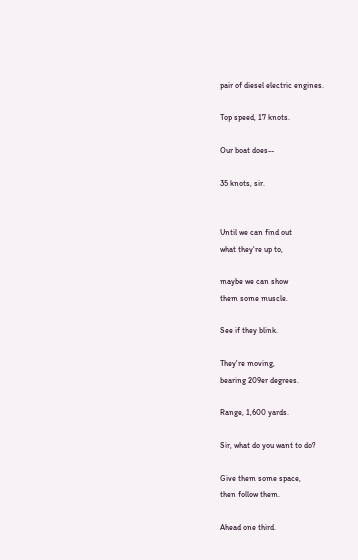pair of diesel electric engines.

Top speed, 17 knots.

Our boat does--

35 knots, sir.


Until we can find out
what they're up to,

maybe we can show
them some muscle.

See if they blink.

They're moving,
bearing 209er degrees.

Range, 1,600 yards.

Sir, what do you want to do?

Give them some space,
then follow them.

Ahead one third.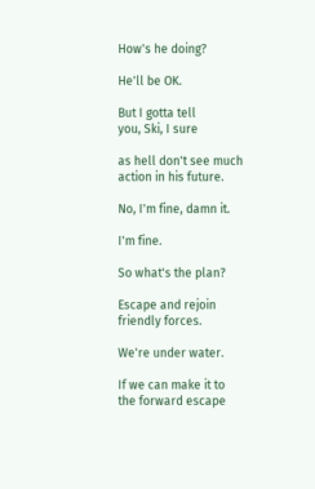How's he doing?

He'll be OK.

But I gotta tell
you, Ski, I sure

as hell don't see much
action in his future.

No, I'm fine, damn it.

I'm fine.

So what's the plan?

Escape and rejoin
friendly forces.

We're under water.

If we can make it to
the forward escape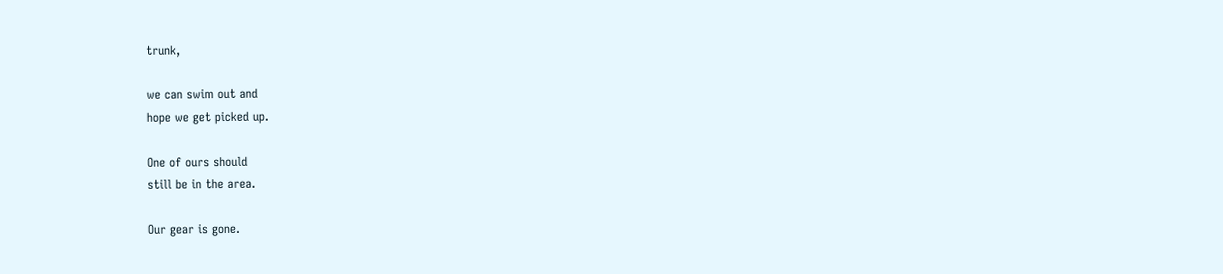trunk,

we can swim out and
hope we get picked up.

One of ours should
still be in the area.

Our gear is gone.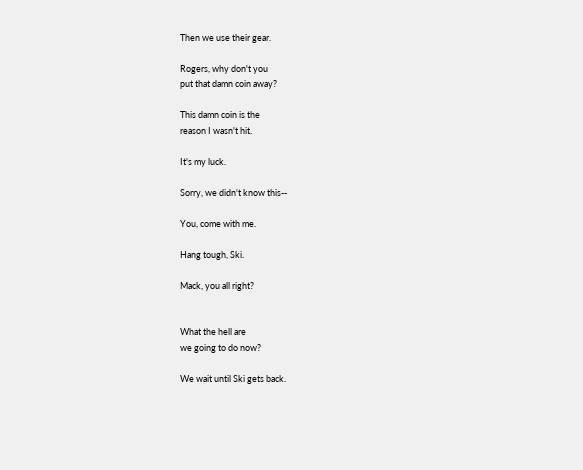Then we use their gear.

Rogers, why don't you
put that damn coin away?

This damn coin is the
reason I wasn't hit.

It's my luck.

Sorry, we didn't know this--

You, come with me.

Hang tough, Ski.

Mack, you all right?


What the hell are
we going to do now?

We wait until Ski gets back.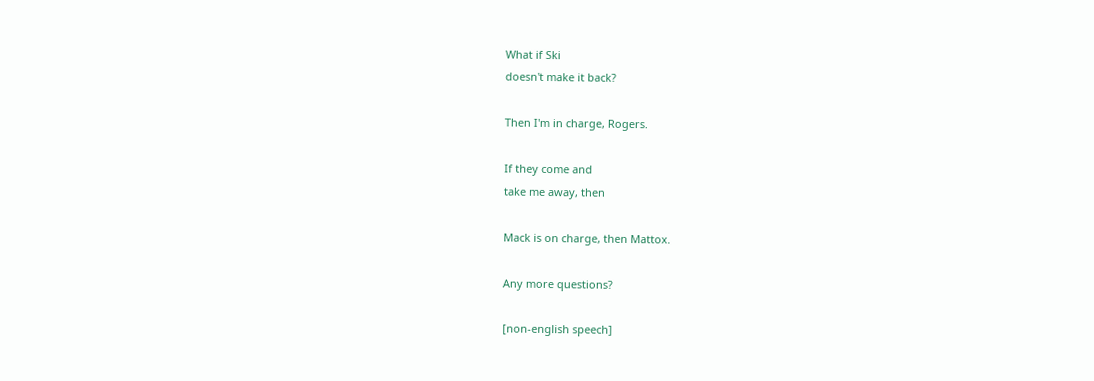What if Ski
doesn't make it back?

Then I'm in charge, Rogers.

If they come and
take me away, then

Mack is on charge, then Mattox.

Any more questions?

[non-english speech]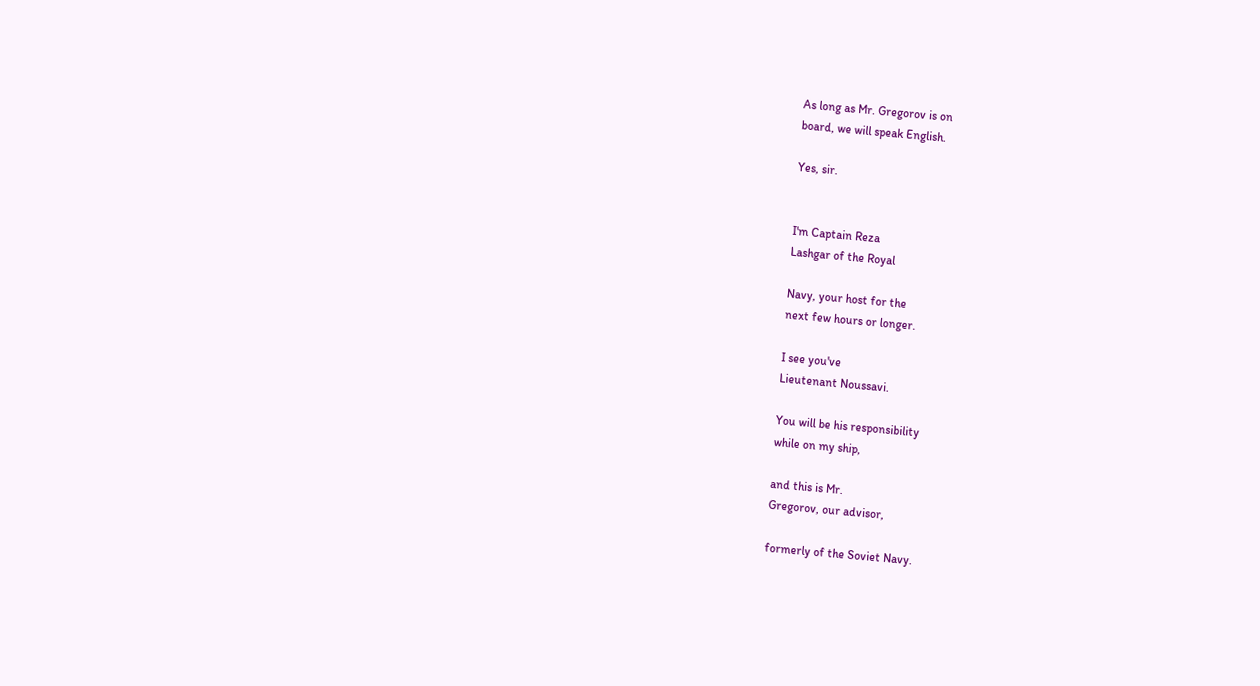As long as Mr. Gregorov is on
board, we will speak English.

Yes, sir.


I'm Captain Reza
Lashgar of the Royal

Navy, your host for the
next few hours or longer.

I see you've
Lieutenant Noussavi.

You will be his responsibility
while on my ship,

and this is Mr.
Gregorov, our advisor,

formerly of the Soviet Navy.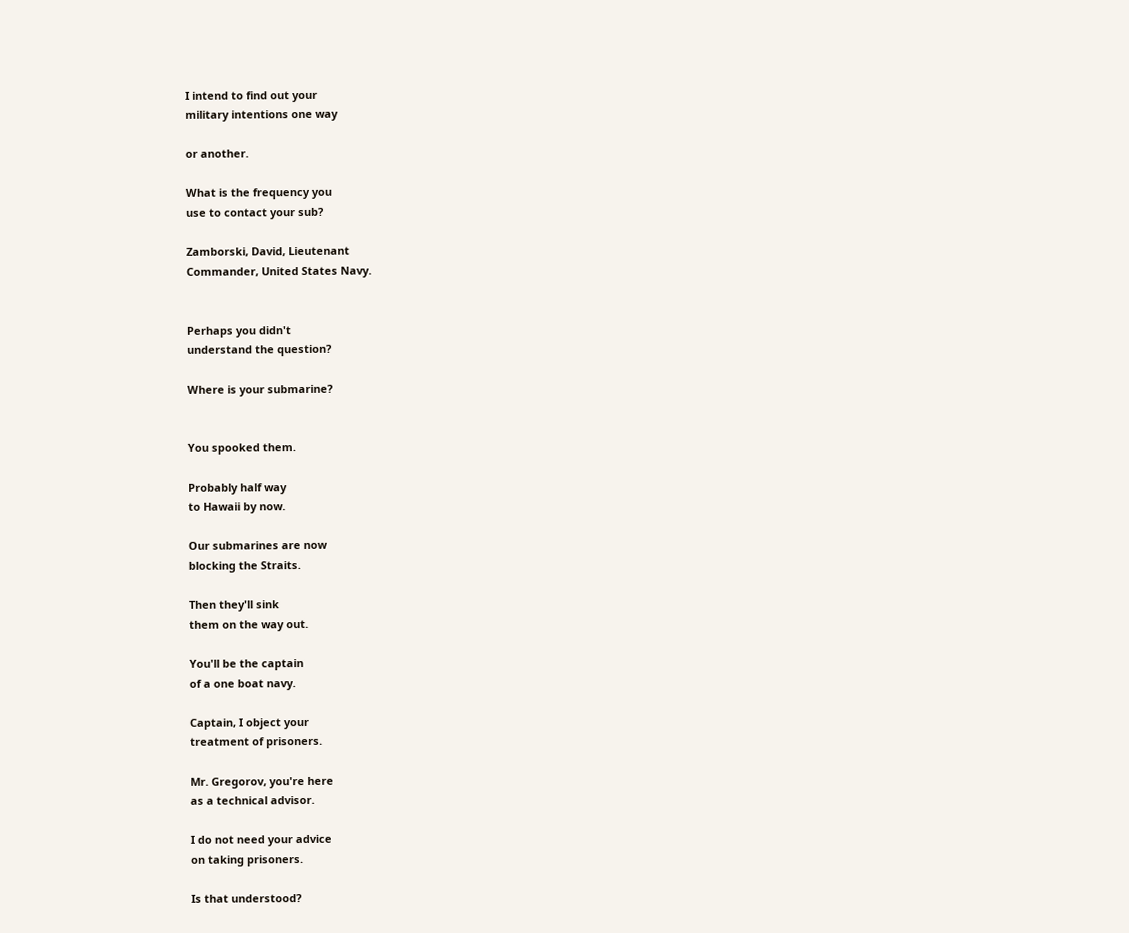I intend to find out your
military intentions one way

or another.

What is the frequency you
use to contact your sub?

Zamborski, David, Lieutenant
Commander, United States Navy.


Perhaps you didn't
understand the question?

Where is your submarine?


You spooked them.

Probably half way
to Hawaii by now.

Our submarines are now
blocking the Straits.

Then they'll sink
them on the way out.

You'll be the captain
of a one boat navy.

Captain, I object your
treatment of prisoners.

Mr. Gregorov, you're here
as a technical advisor.

I do not need your advice
on taking prisoners.

Is that understood?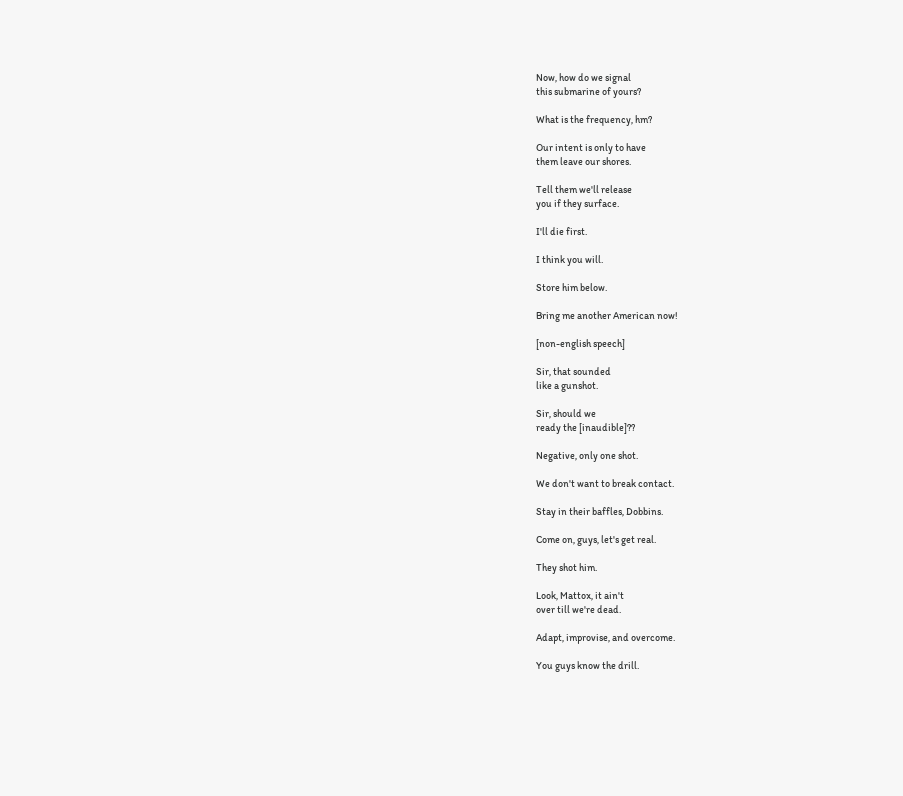Now, how do we signal
this submarine of yours?

What is the frequency, hm?

Our intent is only to have
them leave our shores.

Tell them we'll release
you if they surface.

I'll die first.

I think you will.

Store him below.

Bring me another American now!

[non-english speech]

Sir, that sounded
like a gunshot.

Sir, should we
ready the [inaudible]??

Negative, only one shot.

We don't want to break contact.

Stay in their baffles, Dobbins.

Come on, guys, let's get real.

They shot him.

Look, Mattox, it ain't
over till we're dead.

Adapt, improvise, and overcome.

You guys know the drill.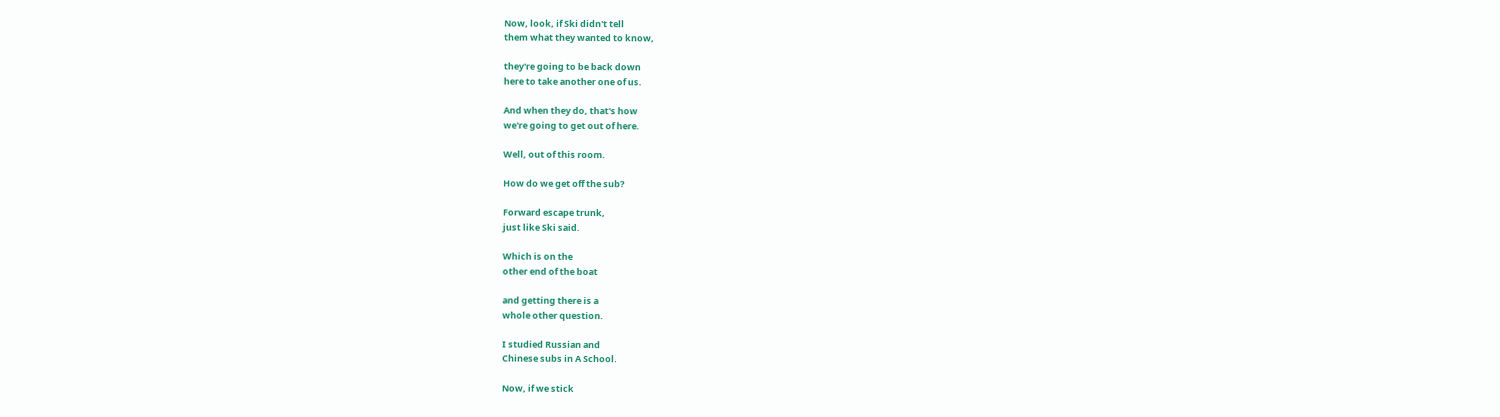Now, look, if Ski didn't tell
them what they wanted to know,

they're going to be back down
here to take another one of us.

And when they do, that's how
we're going to get out of here.

Well, out of this room.

How do we get off the sub?

Forward escape trunk,
just like Ski said.

Which is on the
other end of the boat

and getting there is a
whole other question.

I studied Russian and
Chinese subs in A School.

Now, if we stick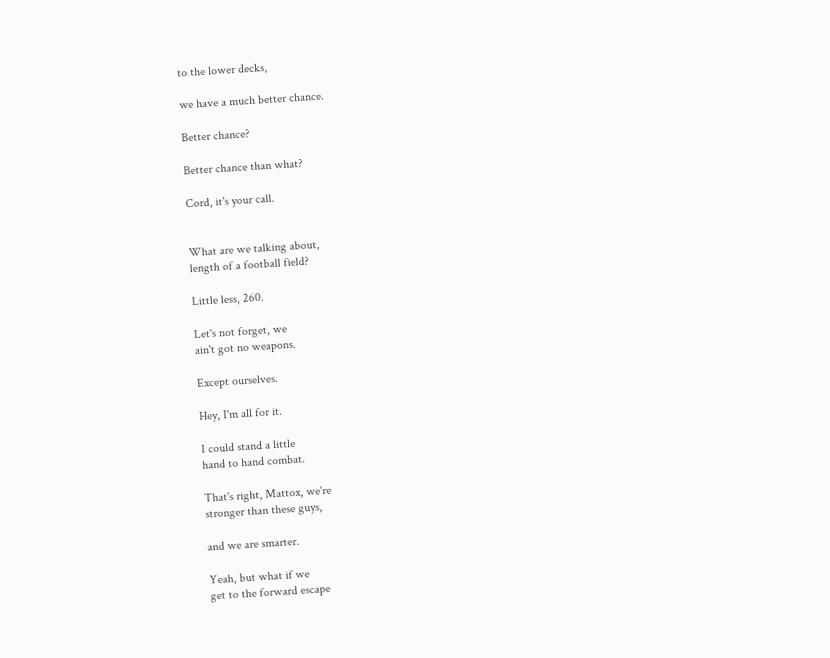to the lower decks,

we have a much better chance.

Better chance?

Better chance than what?

Cord, it's your call.


What are we talking about,
length of a football field?

Little less, 260.

Let's not forget, we
ain't got no weapons.

Except ourselves.

Hey, I'm all for it.

I could stand a little
hand to hand combat.

That's right, Mattox, we're
stronger than these guys,

and we are smarter.

Yeah, but what if we
get to the forward escape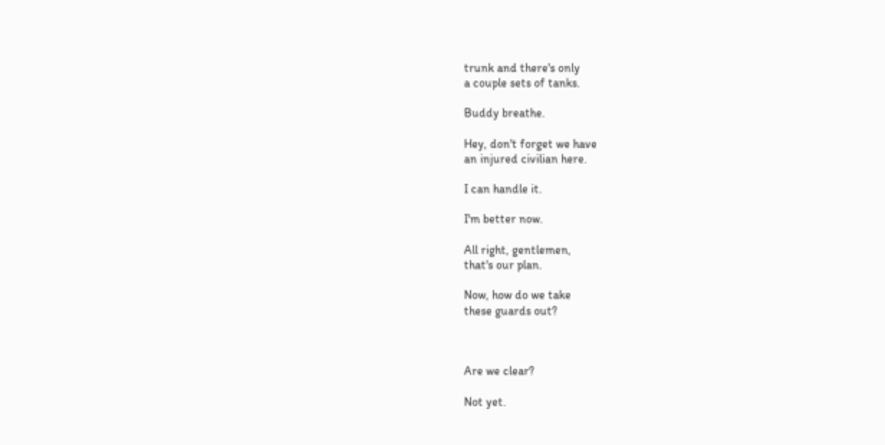trunk and there's only
a couple sets of tanks.

Buddy breathe.

Hey, don't forget we have
an injured civilian here.

I can handle it.

I'm better now.

All right, gentlemen,
that's our plan.

Now, how do we take
these guards out?



Are we clear?

Not yet.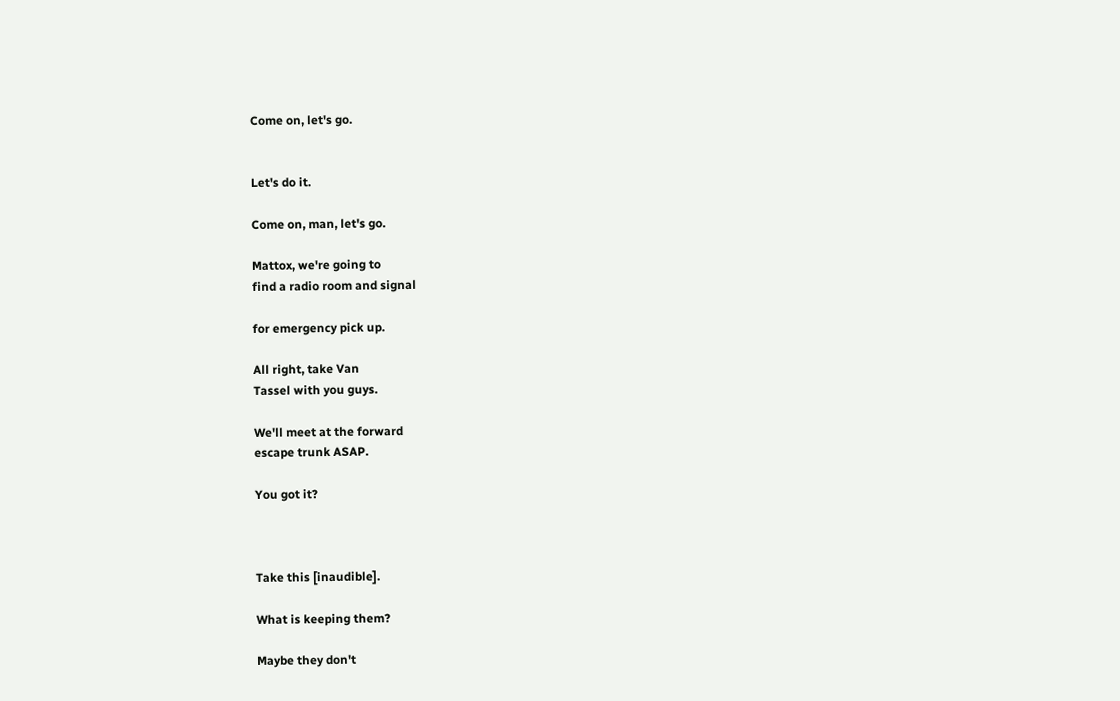Come on, let's go.


Let's do it.

Come on, man, let's go.

Mattox, we're going to
find a radio room and signal

for emergency pick up.

All right, take Van
Tassel with you guys.

We'll meet at the forward
escape trunk ASAP.

You got it?



Take this [inaudible].

What is keeping them?

Maybe they don't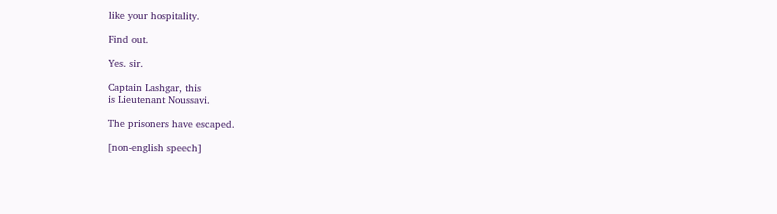like your hospitality.

Find out.

Yes. sir.

Captain Lashgar, this
is Lieutenant Noussavi.

The prisoners have escaped.

[non-english speech]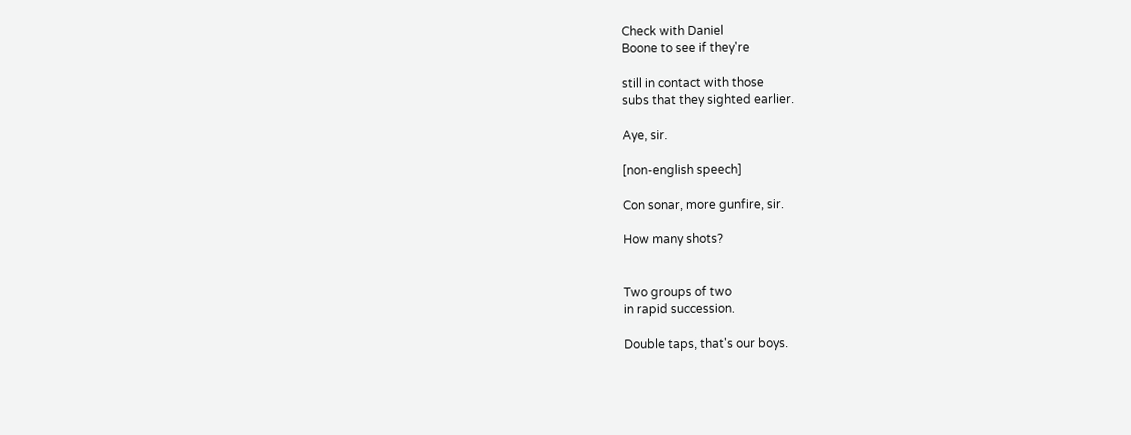Check with Daniel
Boone to see if they're

still in contact with those
subs that they sighted earlier.

Aye, sir.

[non-english speech]

Con sonar, more gunfire, sir.

How many shots?


Two groups of two
in rapid succession.

Double taps, that's our boys.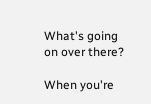What's going on over there?

When you're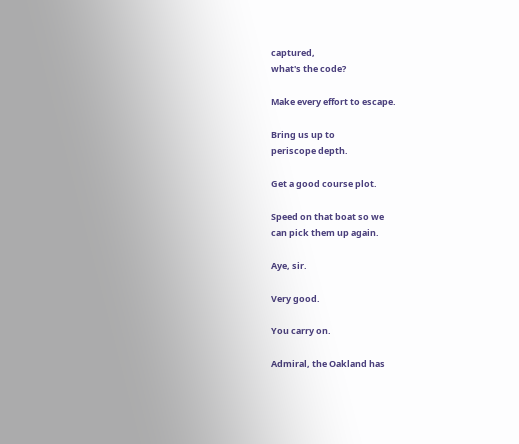captured,
what's the code?

Make every effort to escape.

Bring us up to
periscope depth.

Get a good course plot.

Speed on that boat so we
can pick them up again.

Aye, sir.

Very good.

You carry on.

Admiral, the Oakland has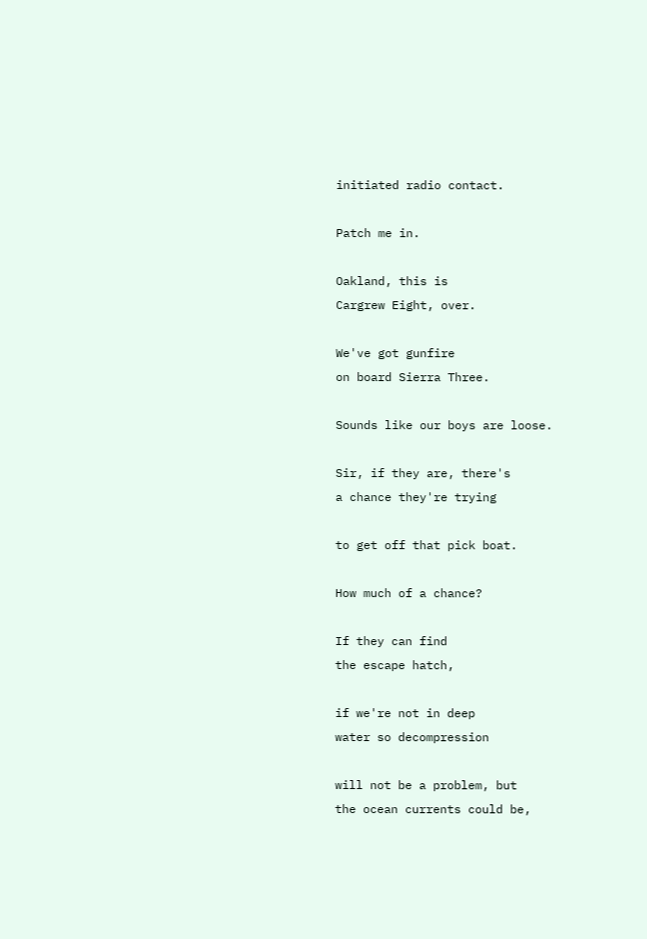initiated radio contact.

Patch me in.

Oakland, this is
Cargrew Eight, over.

We've got gunfire
on board Sierra Three.

Sounds like our boys are loose.

Sir, if they are, there's
a chance they're trying

to get off that pick boat.

How much of a chance?

If they can find
the escape hatch,

if we're not in deep
water so decompression

will not be a problem, but
the ocean currents could be,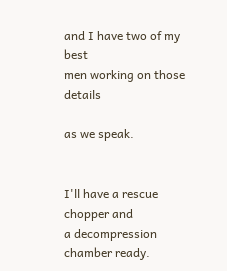and I have two of my best
men working on those details

as we speak.


I'll have a rescue chopper and
a decompression chamber ready.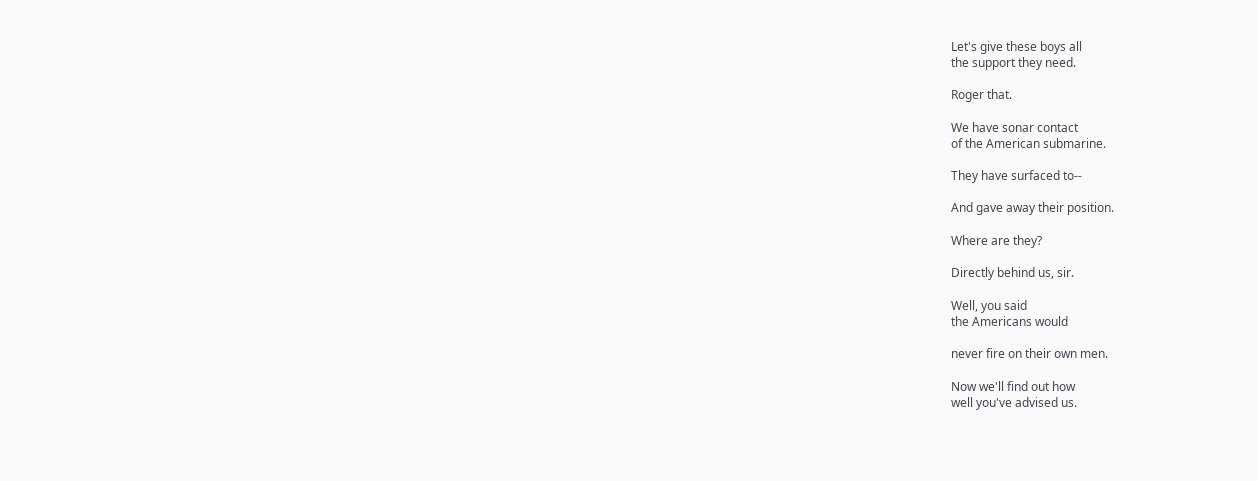Let's give these boys all
the support they need.

Roger that.

We have sonar contact
of the American submarine.

They have surfaced to--

And gave away their position.

Where are they?

Directly behind us, sir.

Well, you said
the Americans would

never fire on their own men.

Now we'll find out how
well you've advised us.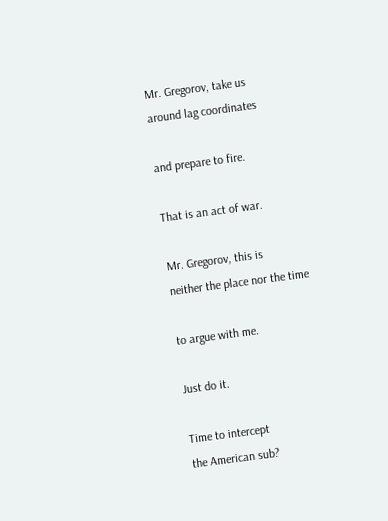Mr. Gregorov, take us
around lag coordinates

and prepare to fire.

That is an act of war.

Mr. Gregorov, this is
neither the place nor the time

to argue with me.

Just do it.

Time to intercept
the American sub?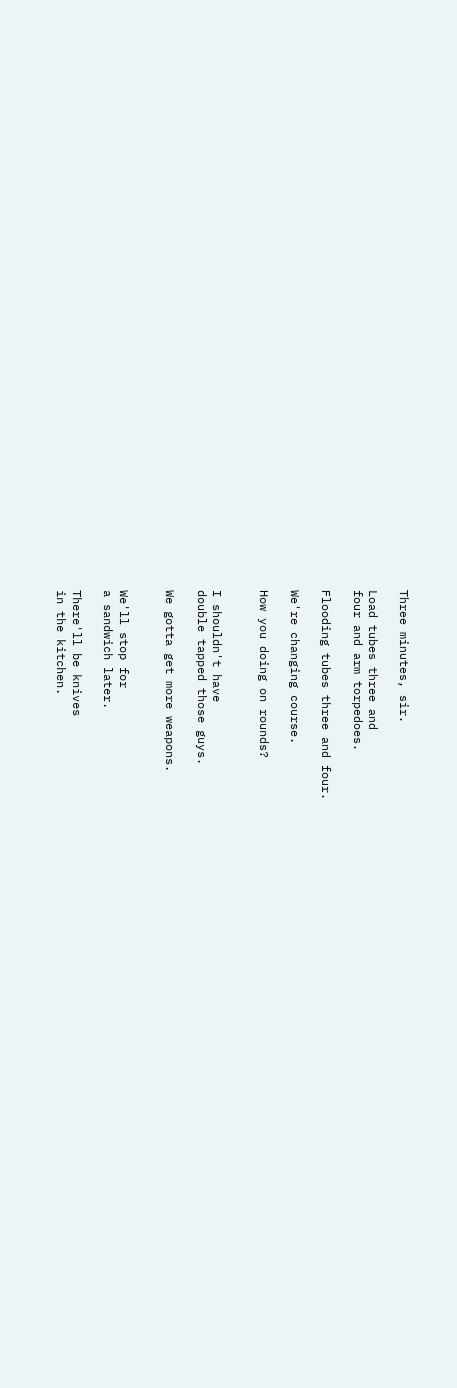Three minutes, sir.

Load tubes three and
four and arm torpedoes.

Flooding tubes three and four.

We're changing course.

How you doing on rounds?


I shouldn't have
double tapped those guys.

We gotta get more weapons.


We'll stop for
a sandwich later.

There'll be knives
in the kitchen.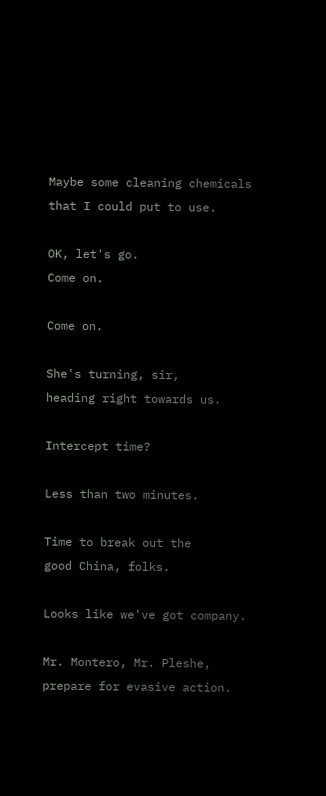Maybe some cleaning chemicals
that I could put to use.

OK, let's go.
Come on.

Come on.

She's turning, sir,
heading right towards us.

Intercept time?

Less than two minutes.

Time to break out the
good China, folks.

Looks like we've got company.

Mr. Montero, Mr. Pleshe,
prepare for evasive action.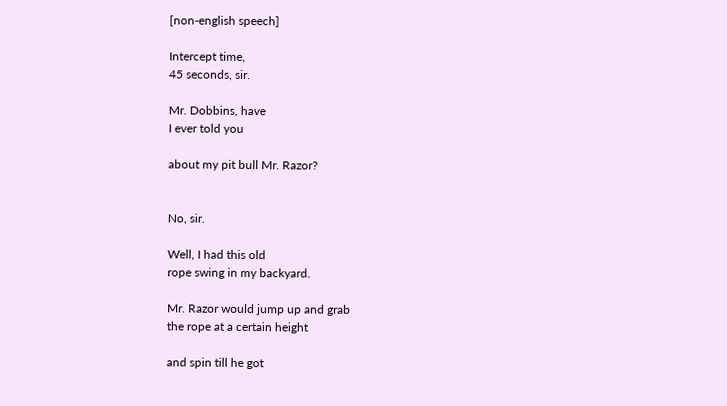[non-english speech]

Intercept time,
45 seconds, sir.

Mr. Dobbins, have
I ever told you

about my pit bull Mr. Razor?


No, sir.

Well, I had this old
rope swing in my backyard.

Mr. Razor would jump up and grab
the rope at a certain height

and spin till he got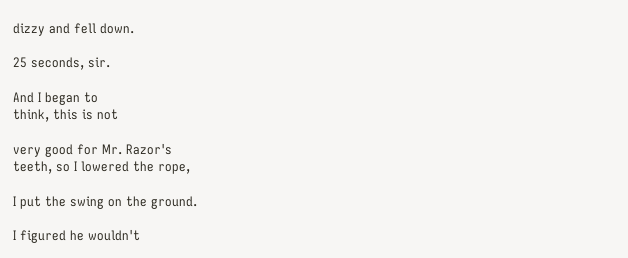dizzy and fell down.

25 seconds, sir.

And I began to
think, this is not

very good for Mr. Razor's
teeth, so I lowered the rope,

I put the swing on the ground.

I figured he wouldn't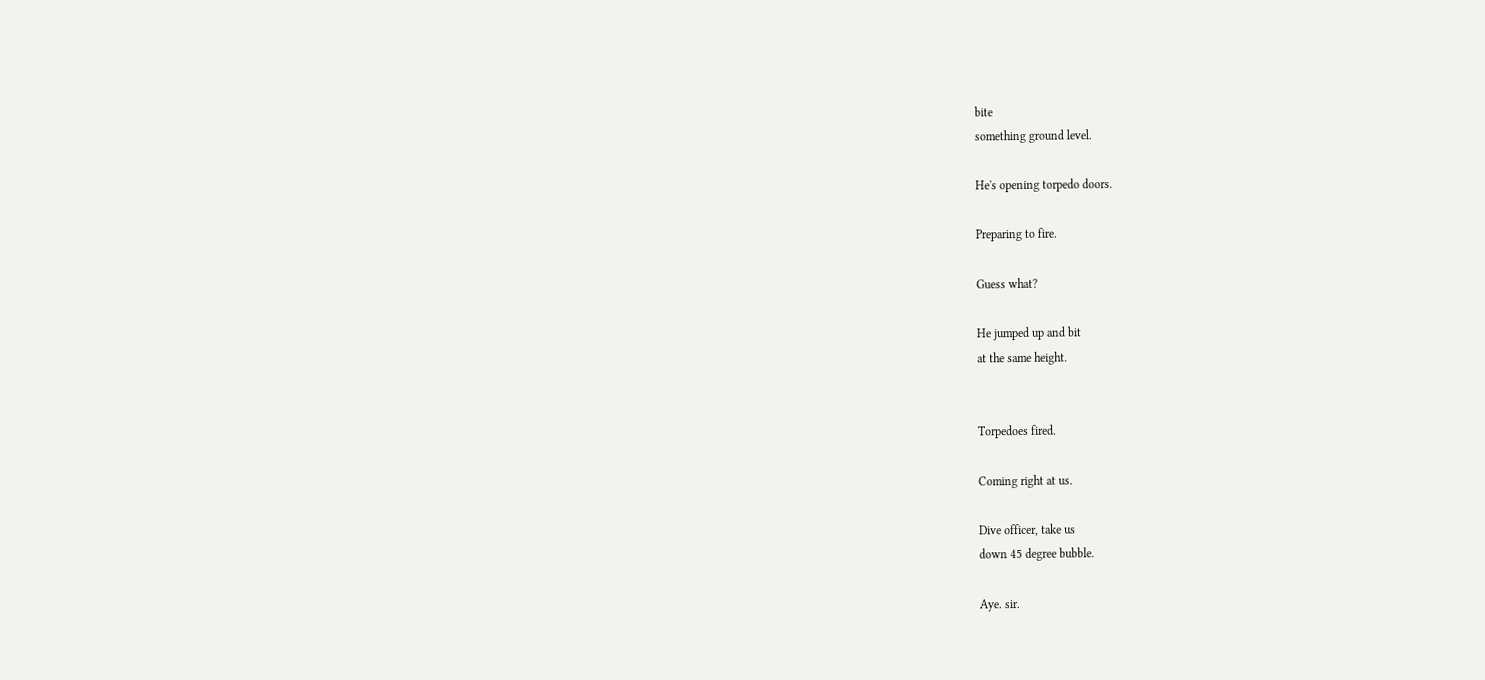bite
something ground level.

He's opening torpedo doors.

Preparing to fire.

Guess what?

He jumped up and bit
at the same height.


Torpedoes fired.

Coming right at us.

Dive officer, take us
down 45 degree bubble.

Aye. sir.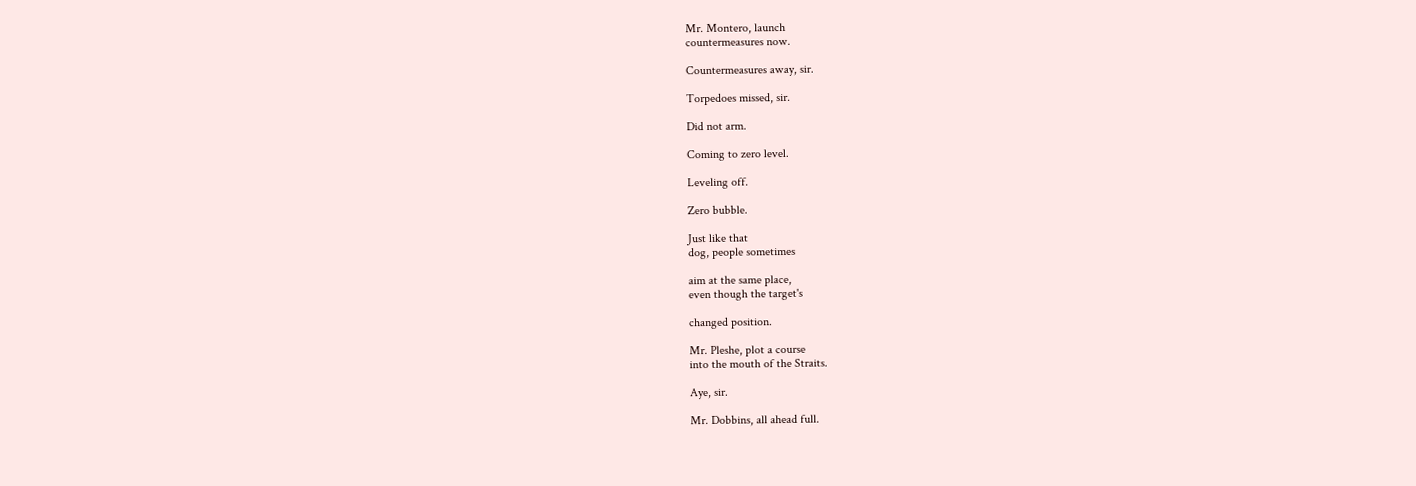Mr. Montero, launch
countermeasures now.

Countermeasures away, sir.

Torpedoes missed, sir.

Did not arm.

Coming to zero level.

Leveling off.

Zero bubble.

Just like that
dog, people sometimes

aim at the same place,
even though the target's

changed position.

Mr. Pleshe, plot a course
into the mouth of the Straits.

Aye, sir.

Mr. Dobbins, all ahead full.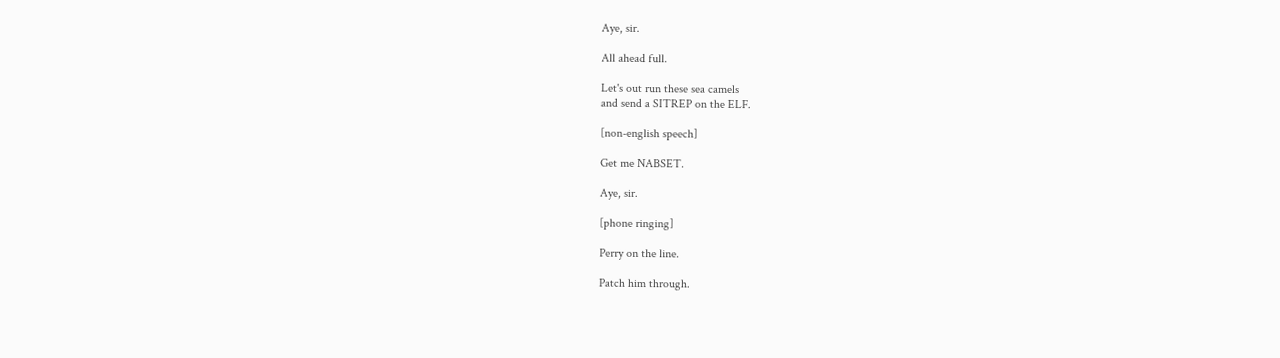Aye, sir.

All ahead full.

Let's out run these sea camels
and send a SITREP on the ELF.

[non-english speech]

Get me NABSET.

Aye, sir.

[phone ringing]

Perry on the line.

Patch him through.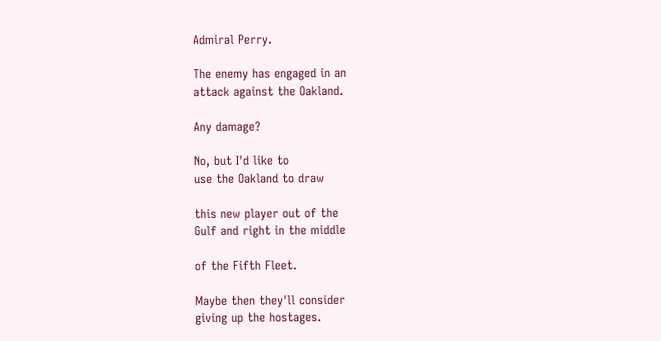Admiral Perry.

The enemy has engaged in an
attack against the Oakland.

Any damage?

No, but I'd like to
use the Oakland to draw

this new player out of the
Gulf and right in the middle

of the Fifth Fleet.

Maybe then they'll consider
giving up the hostages.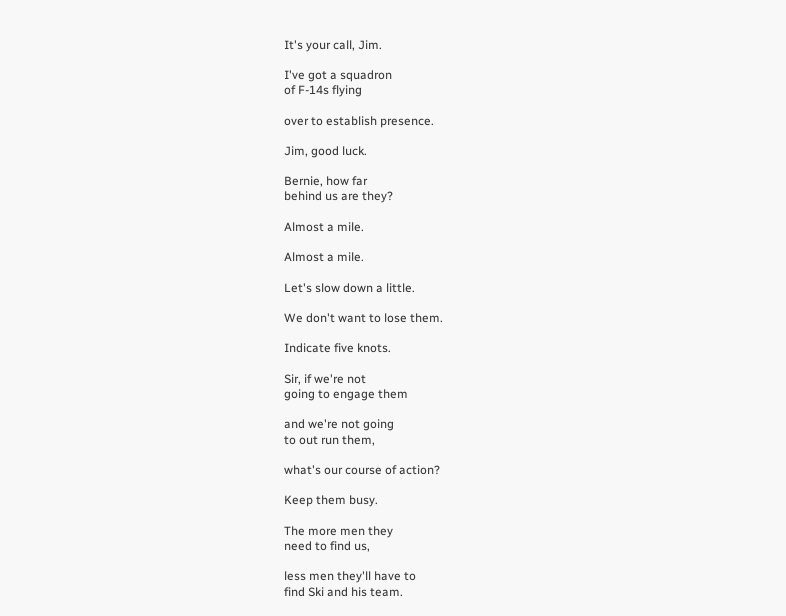It's your call, Jim.

I've got a squadron
of F-14s flying

over to establish presence.

Jim, good luck.

Bernie, how far
behind us are they?

Almost a mile.

Almost a mile.

Let's slow down a little.

We don't want to lose them.

Indicate five knots.

Sir, if we're not
going to engage them

and we're not going
to out run them,

what's our course of action?

Keep them busy.

The more men they
need to find us,

less men they'll have to
find Ski and his team.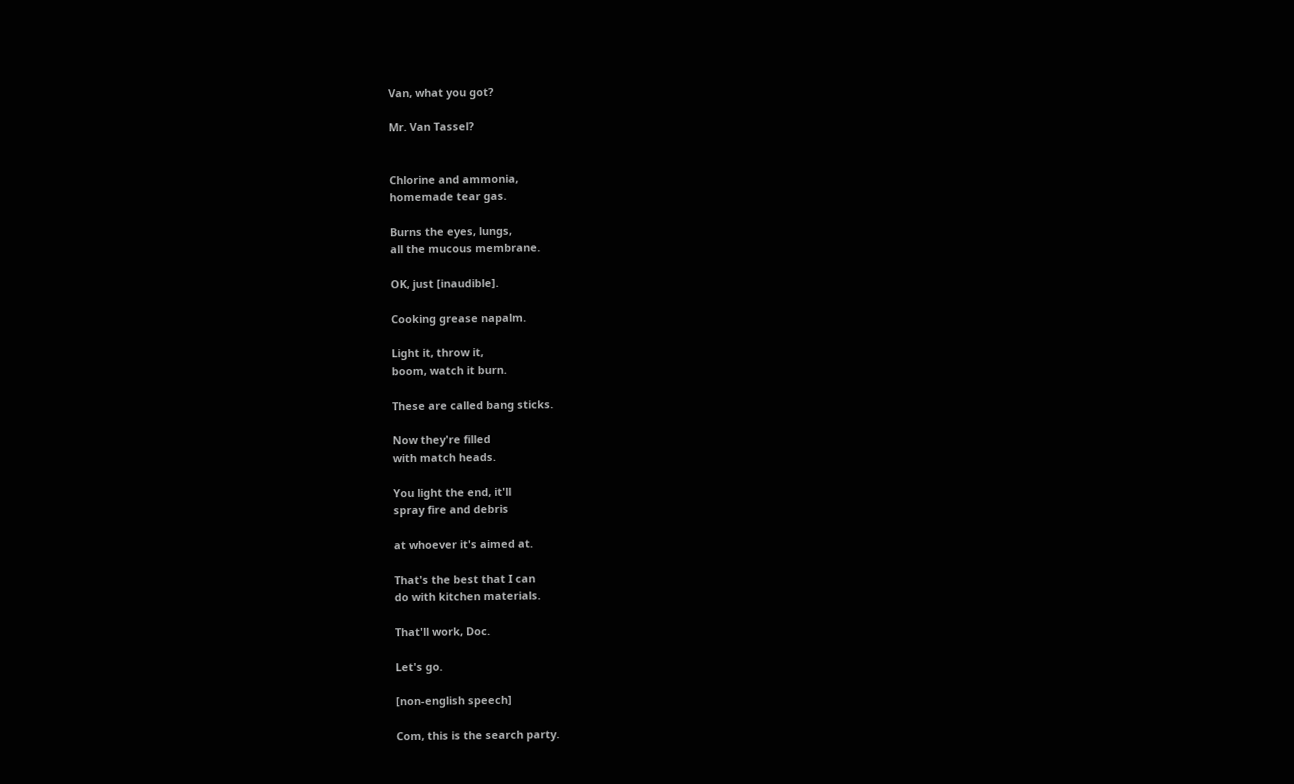Van, what you got?

Mr. Van Tassel?


Chlorine and ammonia,
homemade tear gas.

Burns the eyes, lungs,
all the mucous membrane.

OK, just [inaudible].

Cooking grease napalm.

Light it, throw it,
boom, watch it burn.

These are called bang sticks.

Now they're filled
with match heads.

You light the end, it'll
spray fire and debris

at whoever it's aimed at.

That's the best that I can
do with kitchen materials.

That'll work, Doc.

Let's go.

[non-english speech]

Com, this is the search party.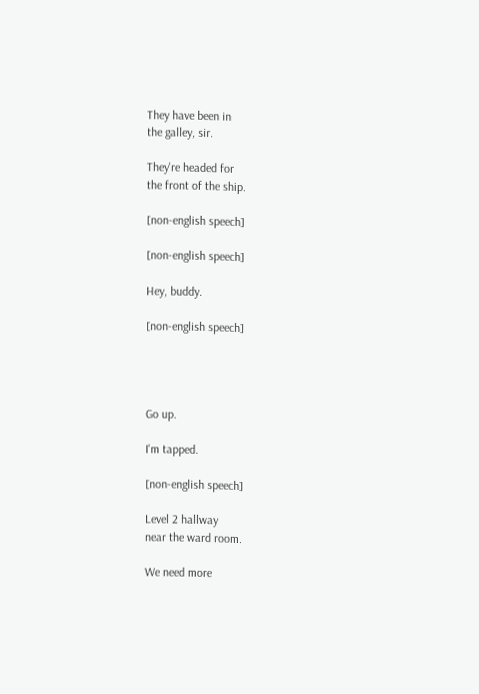They have been in
the galley, sir.

They're headed for
the front of the ship.

[non-english speech]

[non-english speech]

Hey, buddy.

[non-english speech]




Go up.

I'm tapped.

[non-english speech]

Level 2 hallway
near the ward room.

We need more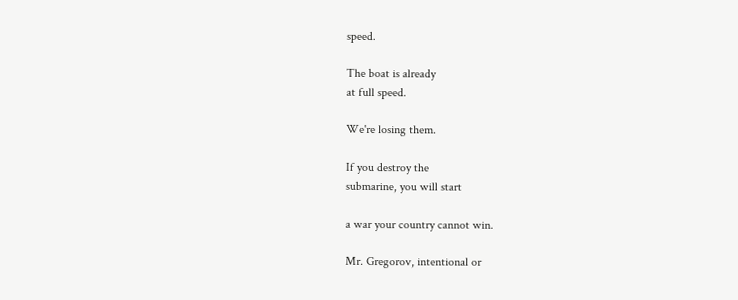speed.

The boat is already
at full speed.

We're losing them.

If you destroy the
submarine, you will start

a war your country cannot win.

Mr. Gregorov, intentional or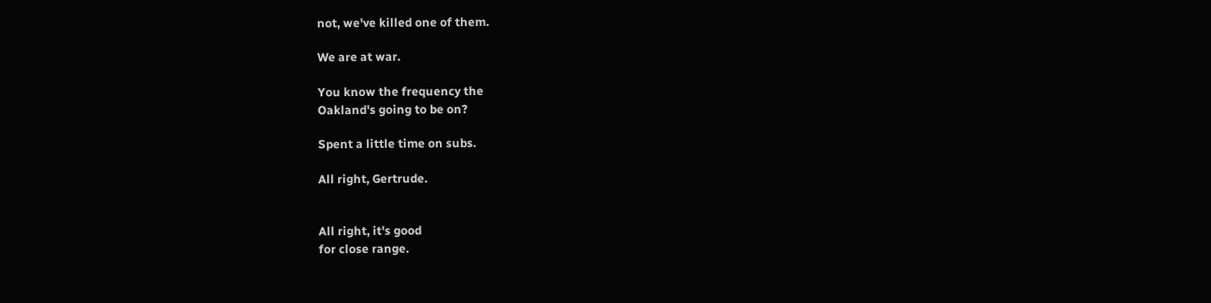not, we've killed one of them.

We are at war.

You know the frequency the
Oakland's going to be on?

Spent a little time on subs.

All right, Gertrude.


All right, it's good
for close range.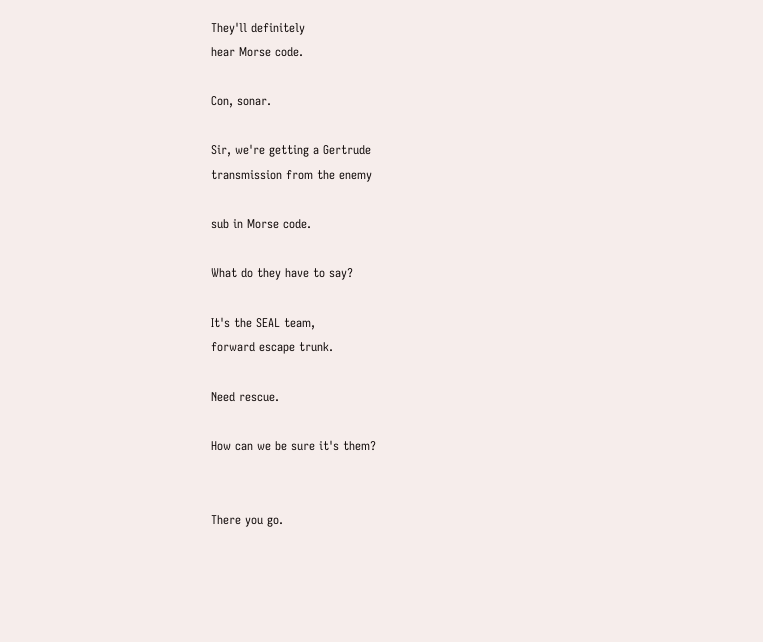They'll definitely
hear Morse code.

Con, sonar.

Sir, we're getting a Gertrude
transmission from the enemy

sub in Morse code.

What do they have to say?

It's the SEAL team,
forward escape trunk.

Need rescue.

How can we be sure it's them?


There you go.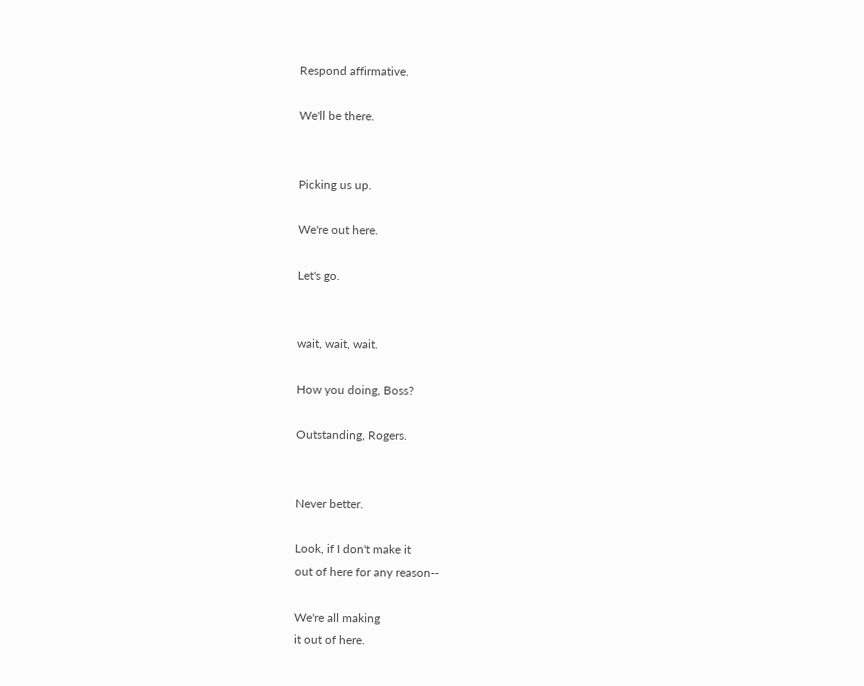Respond affirmative.

We'll be there.


Picking us up.

We're out here.

Let's go.


wait, wait, wait.

How you doing, Boss?

Outstanding, Rogers.


Never better.

Look, if I don't make it
out of here for any reason--

We're all making
it out of here.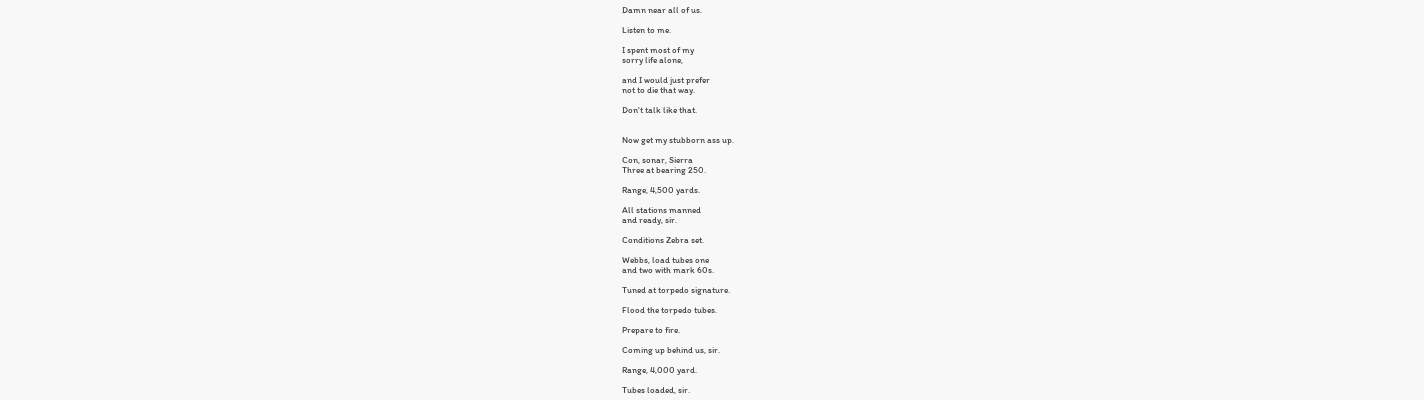Damn near all of us.

Listen to me.

I spent most of my
sorry life alone,

and I would just prefer
not to die that way.

Don't talk like that.


Now get my stubborn ass up.

Con, sonar, Sierra
Three at bearing 250.

Range, 4,500 yards.

All stations manned
and ready, sir.

Conditions Zebra set.

Webbs, load tubes one
and two with mark 60s.

Tuned at torpedo signature.

Flood the torpedo tubes.

Prepare to fire.

Coming up behind us, sir.

Range, 4,000 yard.

Tubes loaded, sir.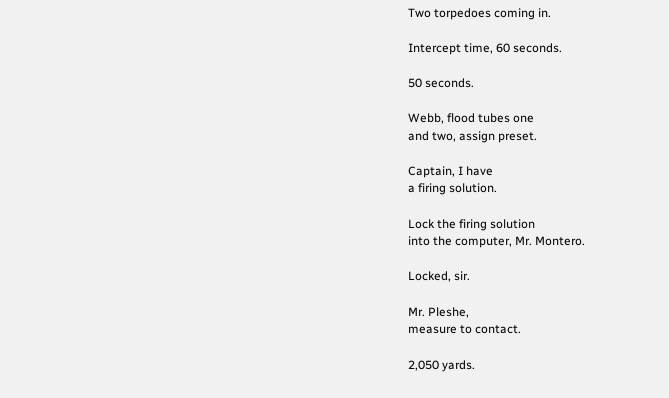Two torpedoes coming in.

Intercept time, 60 seconds.

50 seconds.

Webb, flood tubes one
and two, assign preset.

Captain, I have
a firing solution.

Lock the firing solution
into the computer, Mr. Montero.

Locked, sir.

Mr. Pleshe,
measure to contact.

2,050 yards.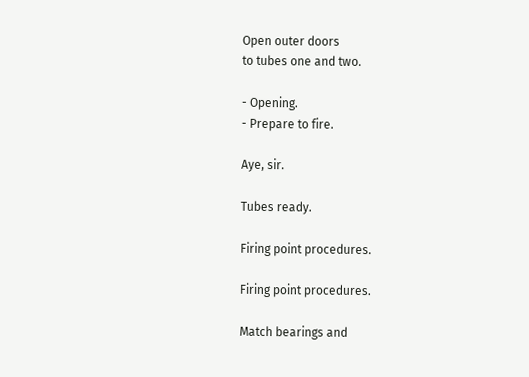Open outer doors
to tubes one and two.

- Opening.
- Prepare to fire.

Aye, sir.

Tubes ready.

Firing point procedures.

Firing point procedures.

Match bearings and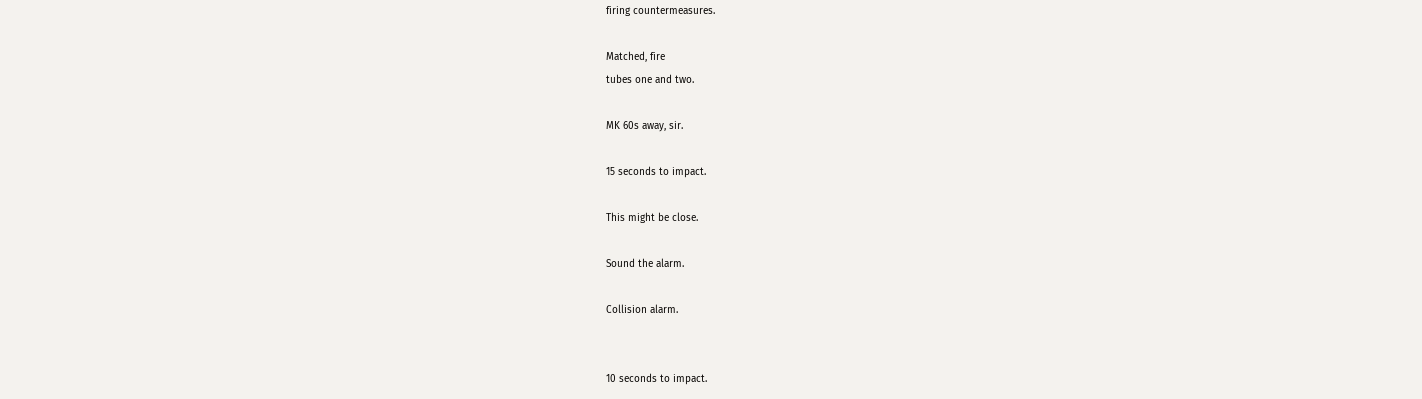firing countermeasures.

Matched, fire
tubes one and two.

MK 60s away, sir.

15 seconds to impact.

This might be close.

Sound the alarm.

Collision alarm.


10 seconds to impact.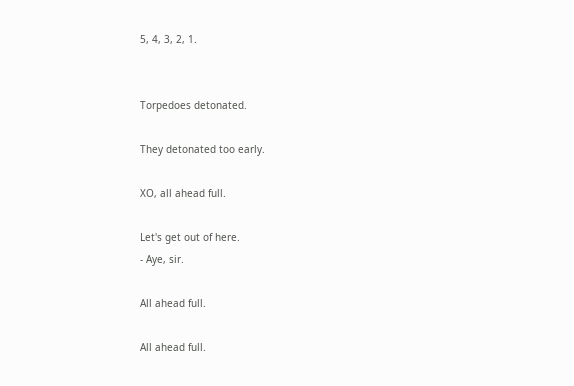5, 4, 3, 2, 1.


Torpedoes detonated.

They detonated too early.

XO, all ahead full.

Let's get out of here.
- Aye, sir.

All ahead full.

All ahead full.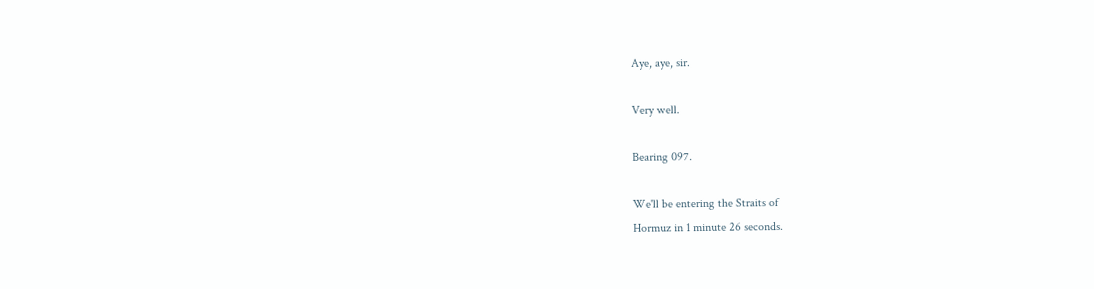Aye, aye, sir.

Very well.

Bearing 097.

We'll be entering the Straits of
Hormuz in 1 minute 26 seconds.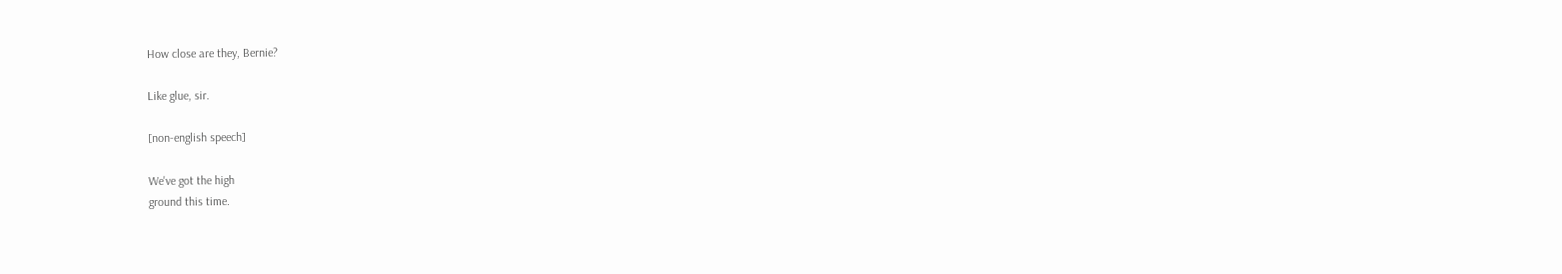How close are they, Bernie?

Like glue, sir.

[non-english speech]

We've got the high
ground this time.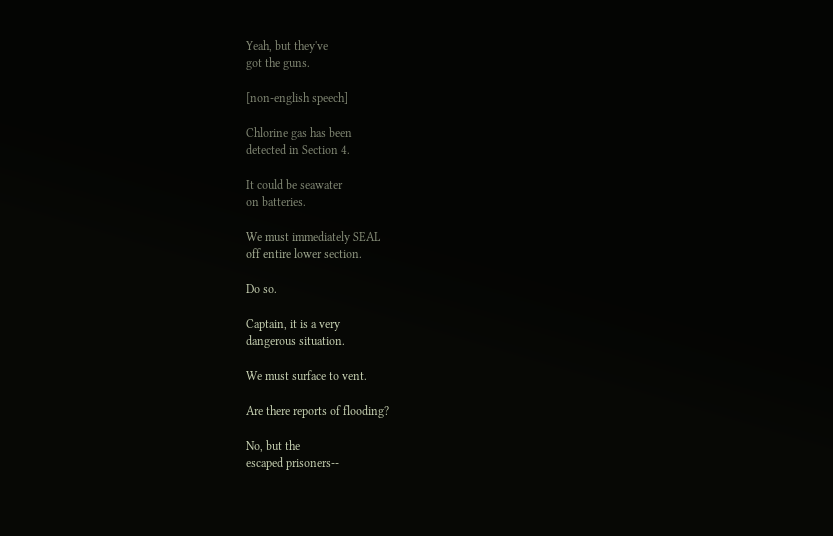Yeah, but they've
got the guns.

[non-english speech]

Chlorine gas has been
detected in Section 4.

It could be seawater
on batteries.

We must immediately SEAL
off entire lower section.

Do so.

Captain, it is a very
dangerous situation.

We must surface to vent.

Are there reports of flooding?

No, but the
escaped prisoners--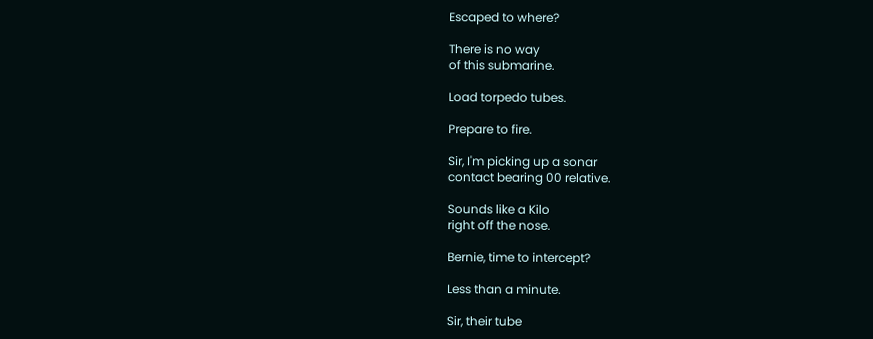Escaped to where?

There is no way
of this submarine.

Load torpedo tubes.

Prepare to fire.

Sir, I'm picking up a sonar
contact bearing 00 relative.

Sounds like a Kilo
right off the nose.

Bernie, time to intercept?

Less than a minute.

Sir, their tube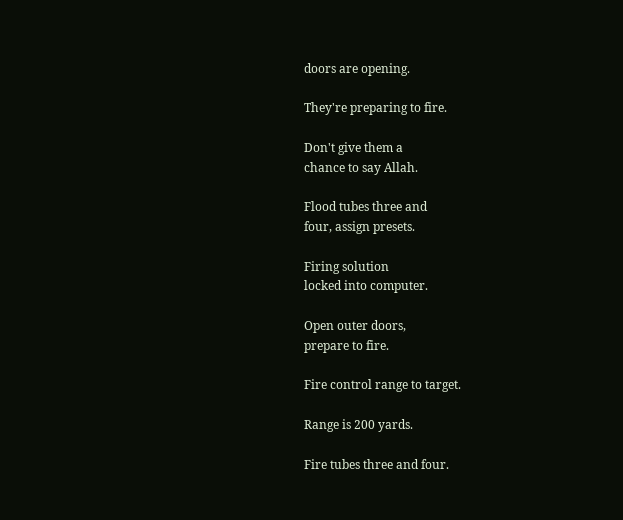doors are opening.

They're preparing to fire.

Don't give them a
chance to say Allah.

Flood tubes three and
four, assign presets.

Firing solution
locked into computer.

Open outer doors,
prepare to fire.

Fire control range to target.

Range is 200 yards.

Fire tubes three and four.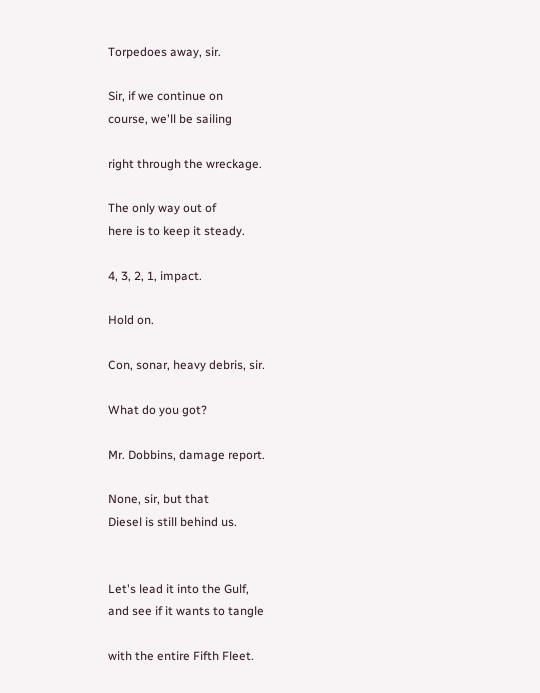Torpedoes away, sir.

Sir, if we continue on
course, we'll be sailing

right through the wreckage.

The only way out of
here is to keep it steady.

4, 3, 2, 1, impact.

Hold on.

Con, sonar, heavy debris, sir.

What do you got?

Mr. Dobbins, damage report.

None, sir, but that
Diesel is still behind us.


Let's lead it into the Gulf,
and see if it wants to tangle

with the entire Fifth Fleet.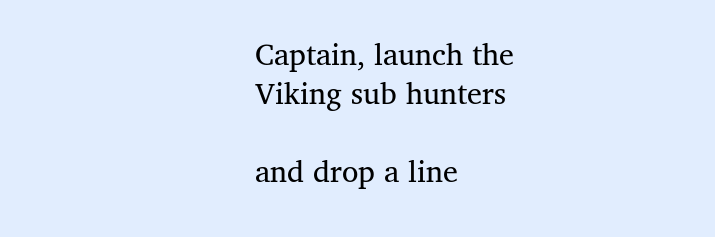Captain, launch the
Viking sub hunters

and drop a line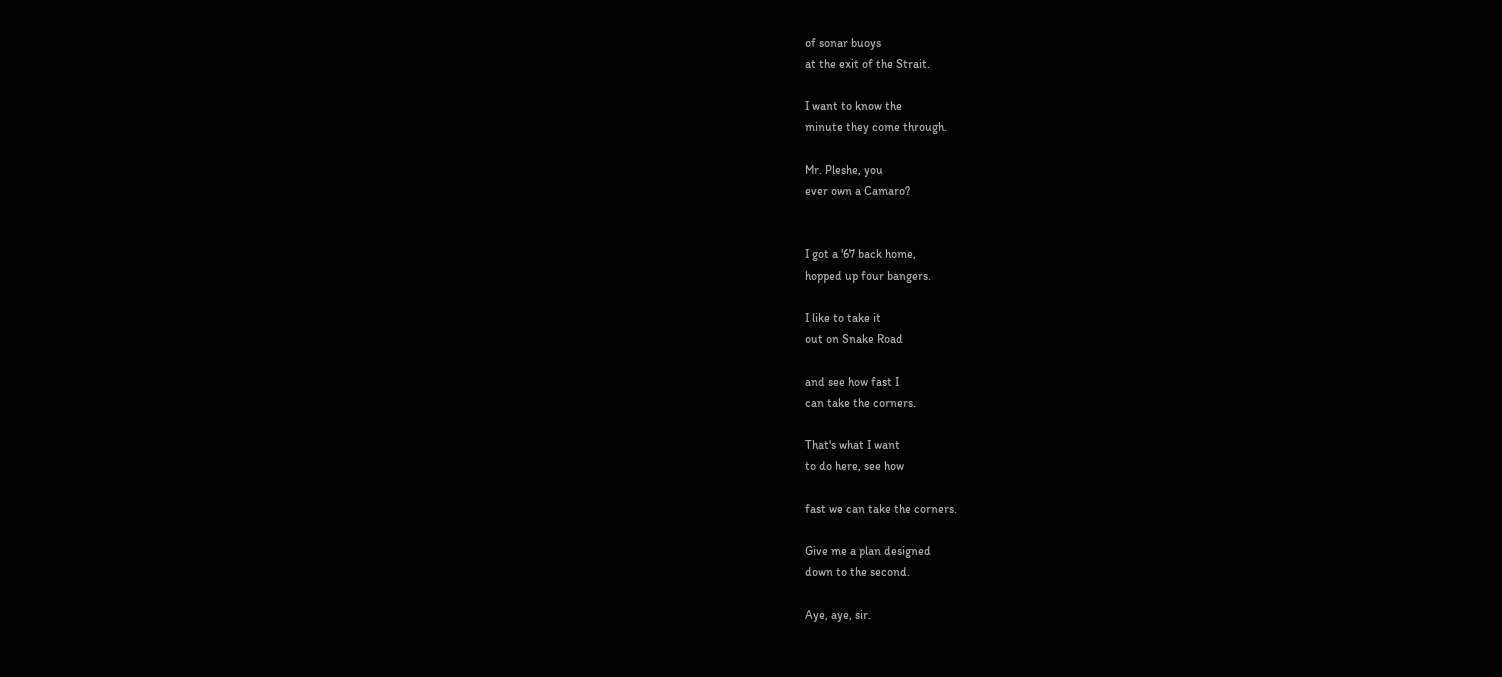of sonar buoys
at the exit of the Strait.

I want to know the
minute they come through.

Mr. Pleshe, you
ever own a Camaro?


I got a '67 back home,
hopped up four bangers.

I like to take it
out on Snake Road

and see how fast I
can take the corners.

That's what I want
to do here, see how

fast we can take the corners.

Give me a plan designed
down to the second.

Aye, aye, sir.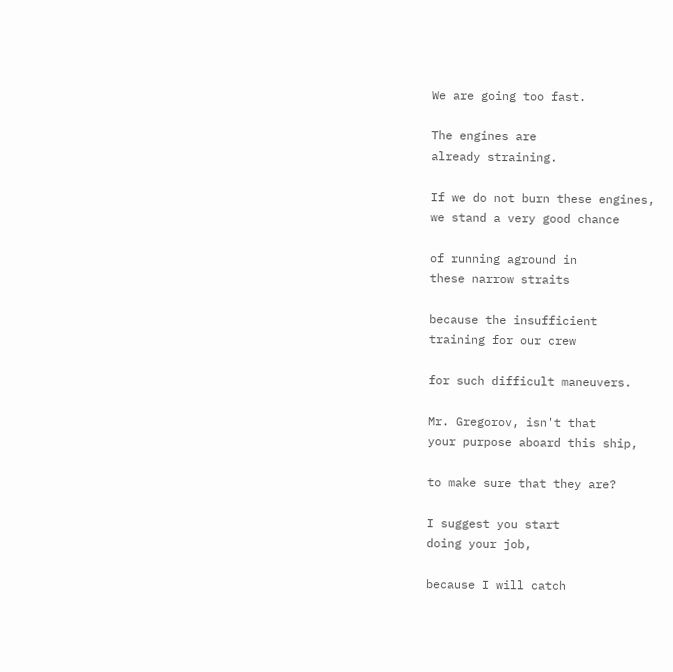We are going too fast.

The engines are
already straining.

If we do not burn these engines,
we stand a very good chance

of running aground in
these narrow straits

because the insufficient
training for our crew

for such difficult maneuvers.

Mr. Gregorov, isn't that
your purpose aboard this ship,

to make sure that they are?

I suggest you start
doing your job,

because I will catch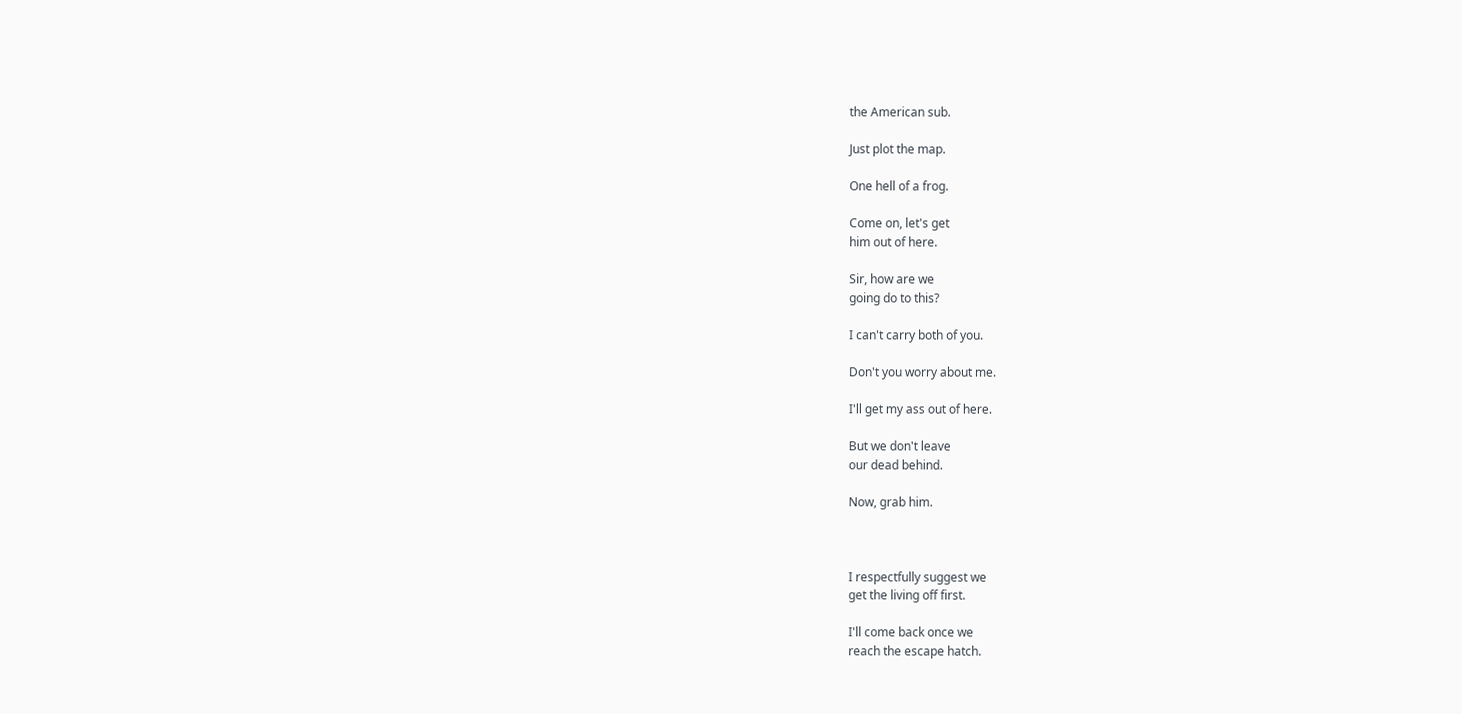the American sub.

Just plot the map.

One hell of a frog.

Come on, let's get
him out of here.

Sir, how are we
going do to this?

I can't carry both of you.

Don't you worry about me.

I'll get my ass out of here.

But we don't leave
our dead behind.

Now, grab him.



I respectfully suggest we
get the living off first.

I'll come back once we
reach the escape hatch.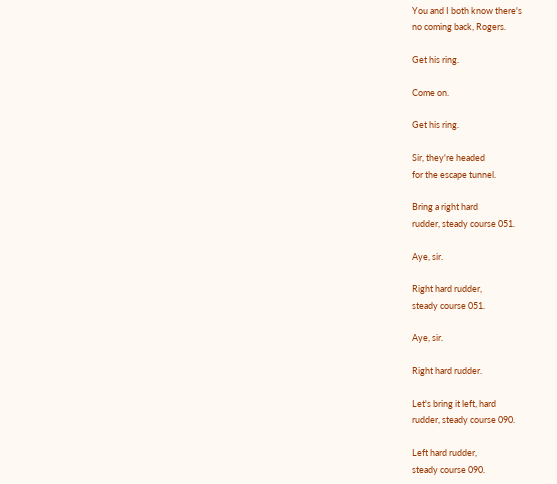You and I both know there's
no coming back, Rogers.

Get his ring.

Come on.

Get his ring.

Sir, they're headed
for the escape tunnel.

Bring a right hard
rudder, steady course 051.

Aye, sir.

Right hard rudder,
steady course 051.

Aye, sir.

Right hard rudder.

Let's bring it left, hard
rudder, steady course 090.

Left hard rudder,
steady course 090.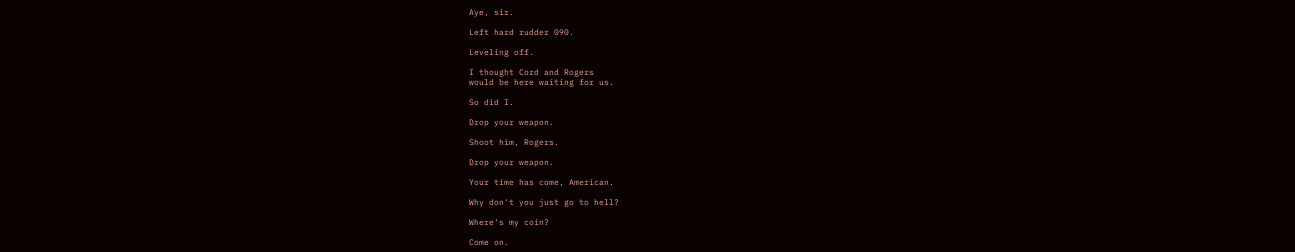Aye, sir.

Left hard rudder 090.

Leveling off.

I thought Cord and Rogers
would be here waiting for us.

So did I.

Drop your weapon.

Shoot him, Rogers.

Drop your weapon.

Your time has come, American.

Why don't you just go to hell?

Where's my coin?

Come on.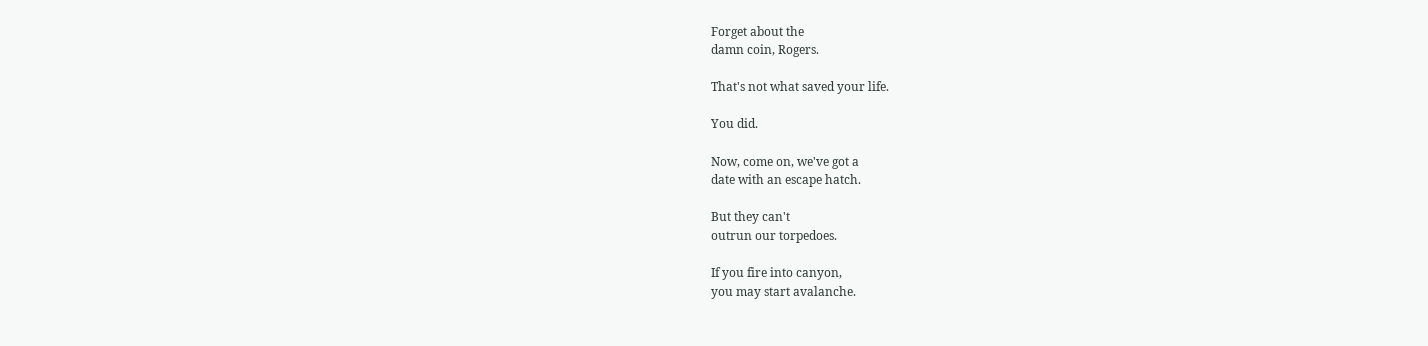Forget about the
damn coin, Rogers.

That's not what saved your life.

You did.

Now, come on, we've got a
date with an escape hatch.

But they can't
outrun our torpedoes.

If you fire into canyon,
you may start avalanche.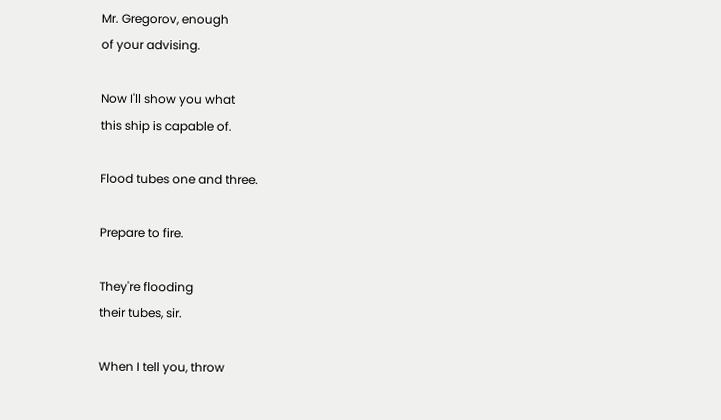Mr. Gregorov, enough
of your advising.

Now I'll show you what
this ship is capable of.

Flood tubes one and three.

Prepare to fire.

They're flooding
their tubes, sir.

When I tell you, throw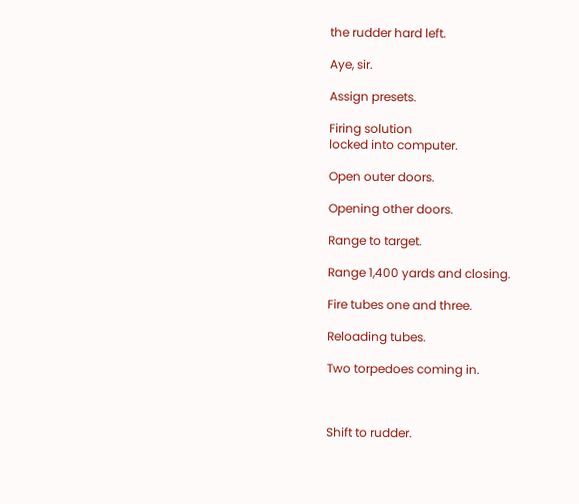the rudder hard left.

Aye, sir.

Assign presets.

Firing solution
locked into computer.

Open outer doors.

Opening other doors.

Range to target.

Range 1,400 yards and closing.

Fire tubes one and three.

Reloading tubes.

Two torpedoes coming in.



Shift to rudder.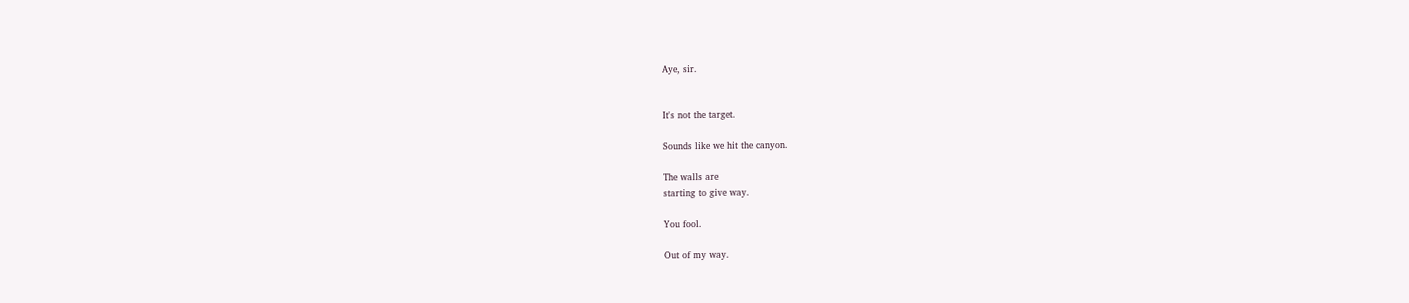Aye, sir.


It's not the target.

Sounds like we hit the canyon.

The walls are
starting to give way.

You fool.

Out of my way.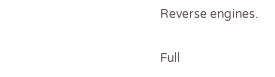Reverse engines.

Full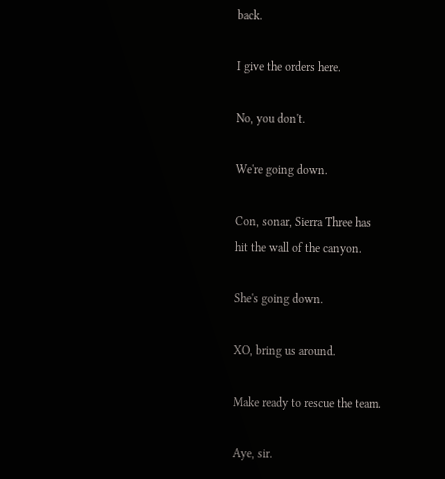back.

I give the orders here.

No, you don't.

We're going down.

Con, sonar, Sierra Three has
hit the wall of the canyon.

She's going down.

XO, bring us around.

Make ready to rescue the team.

Aye, sir.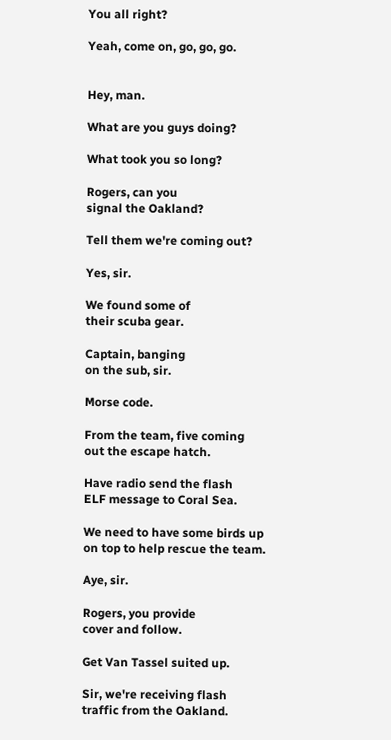You all right?

Yeah, come on, go, go, go.


Hey, man.

What are you guys doing?

What took you so long?

Rogers, can you
signal the Oakland?

Tell them we're coming out?

Yes, sir.

We found some of
their scuba gear.

Captain, banging
on the sub, sir.

Morse code.

From the team, five coming
out the escape hatch.

Have radio send the flash
ELF message to Coral Sea.

We need to have some birds up
on top to help rescue the team.

Aye, sir.

Rogers, you provide
cover and follow.

Get Van Tassel suited up.

Sir, we're receiving flash
traffic from the Oakland.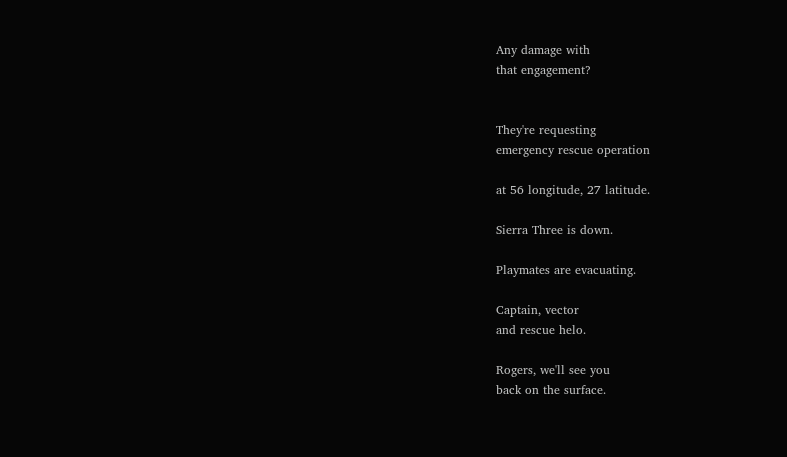Any damage with
that engagement?


They're requesting
emergency rescue operation

at 56 longitude, 27 latitude.

Sierra Three is down.

Playmates are evacuating.

Captain, vector
and rescue helo.

Rogers, we'll see you
back on the surface.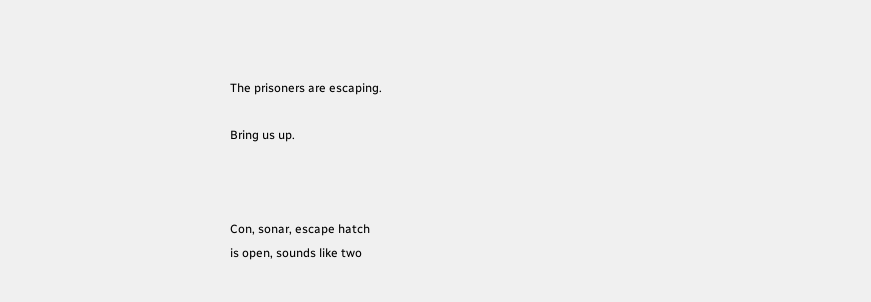The prisoners are escaping.

Bring us up.



Con, sonar, escape hatch
is open, sounds like two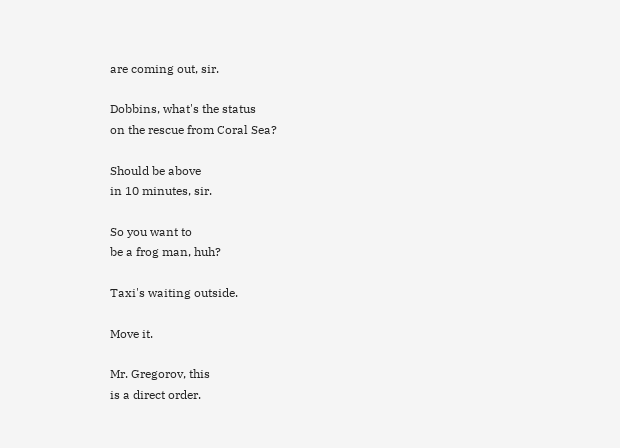are coming out, sir.

Dobbins, what's the status
on the rescue from Coral Sea?

Should be above
in 10 minutes, sir.

So you want to
be a frog man, huh?

Taxi's waiting outside.

Move it.

Mr. Gregorov, this
is a direct order.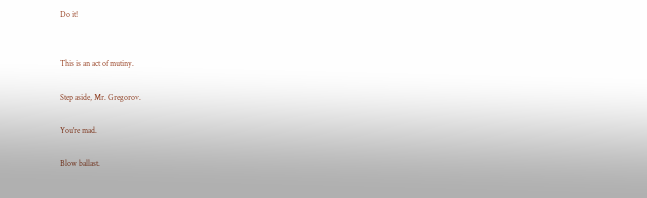Do it!


This is an act of mutiny.

Step aside, Mr. Gregorov.

You're mad.

Blow ballast.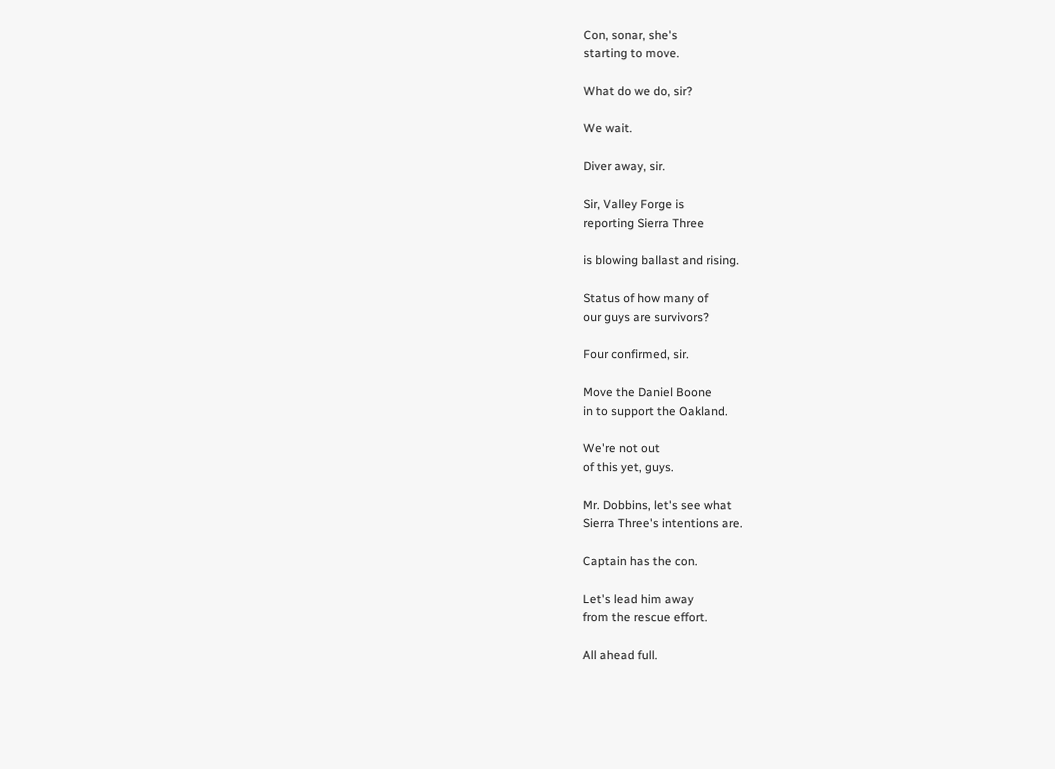Con, sonar, she's
starting to move.

What do we do, sir?

We wait.

Diver away, sir.

Sir, Valley Forge is
reporting Sierra Three

is blowing ballast and rising.

Status of how many of
our guys are survivors?

Four confirmed, sir.

Move the Daniel Boone
in to support the Oakland.

We're not out
of this yet, guys.

Mr. Dobbins, let's see what
Sierra Three's intentions are.

Captain has the con.

Let's lead him away
from the rescue effort.

All ahead full.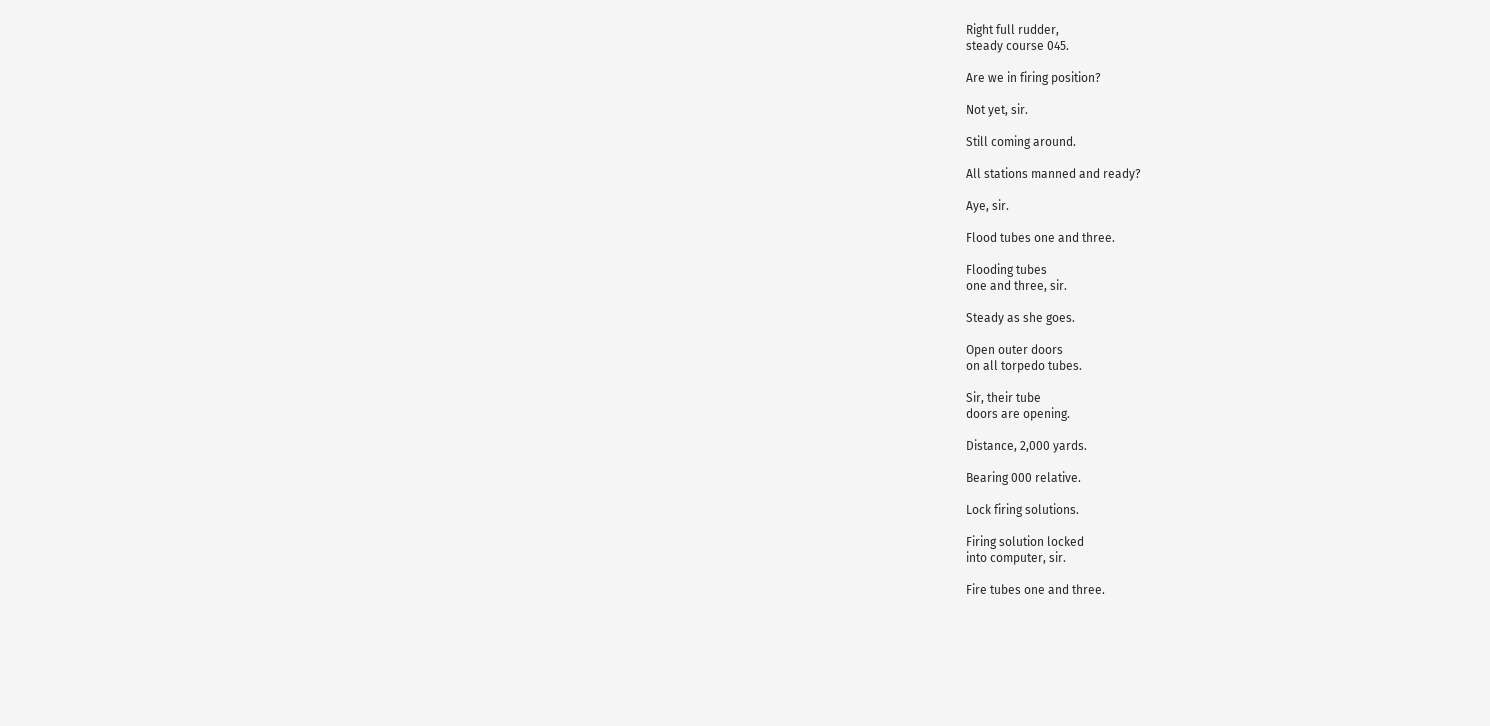Right full rudder,
steady course 045.

Are we in firing position?

Not yet, sir.

Still coming around.

All stations manned and ready?

Aye, sir.

Flood tubes one and three.

Flooding tubes
one and three, sir.

Steady as she goes.

Open outer doors
on all torpedo tubes.

Sir, their tube
doors are opening.

Distance, 2,000 yards.

Bearing 000 relative.

Lock firing solutions.

Firing solution locked
into computer, sir.

Fire tubes one and three.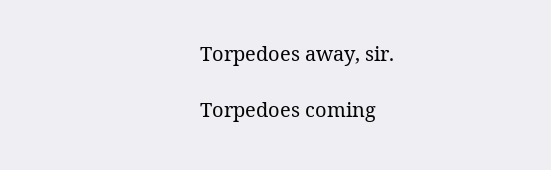Torpedoes away, sir.

Torpedoes coming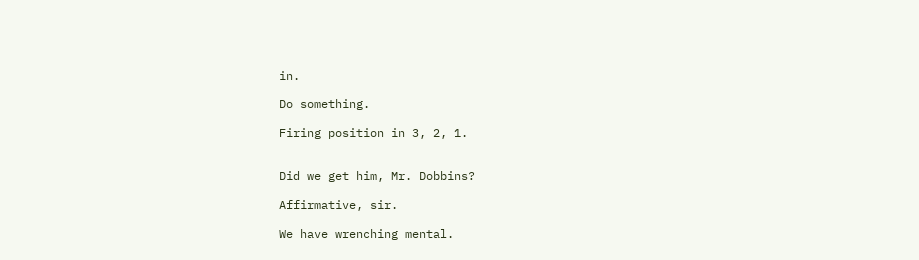in.

Do something.

Firing position in 3, 2, 1.


Did we get him, Mr. Dobbins?

Affirmative, sir.

We have wrenching mental.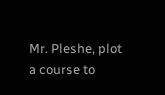Mr. Pleshe, plot
a course to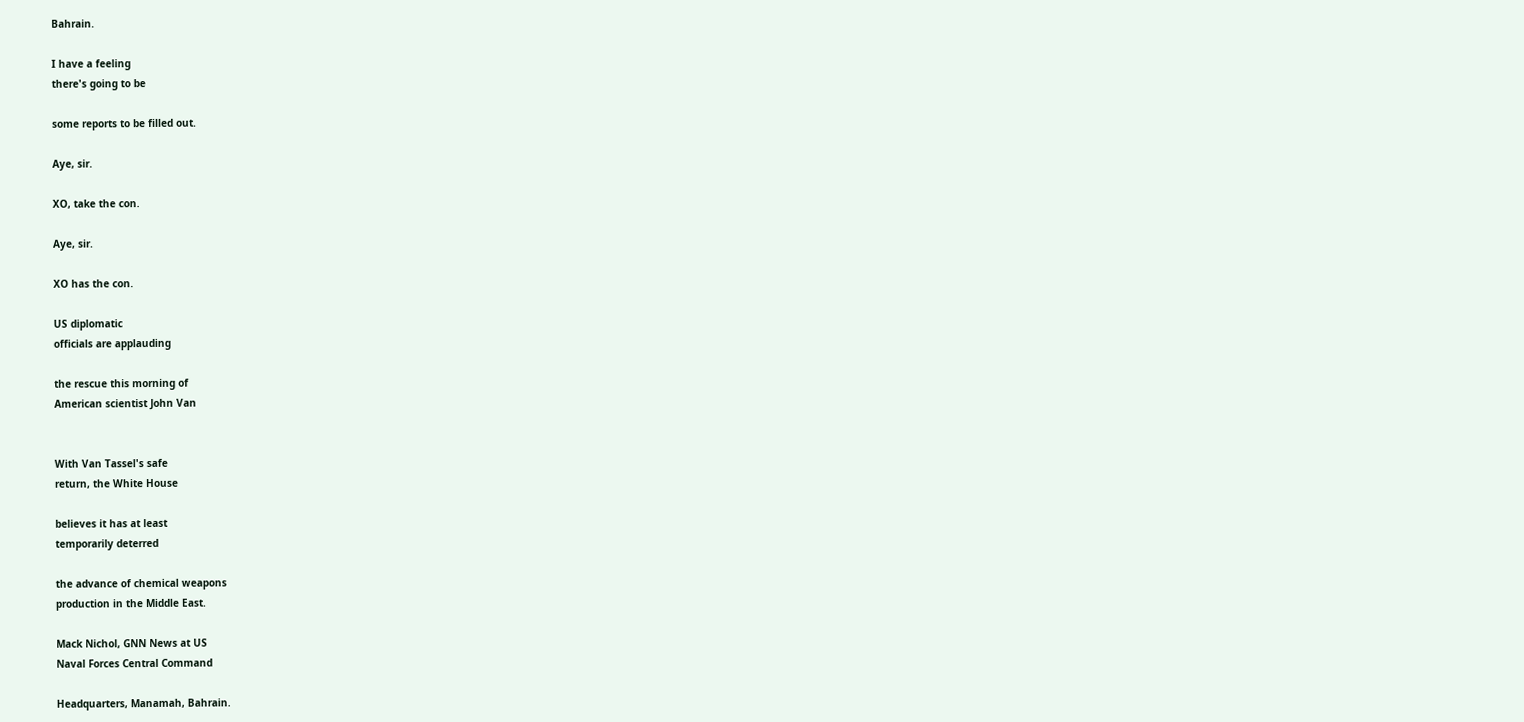Bahrain.

I have a feeling
there's going to be

some reports to be filled out.

Aye, sir.

XO, take the con.

Aye, sir.

XO has the con.

US diplomatic
officials are applauding

the rescue this morning of
American scientist John Van


With Van Tassel's safe
return, the White House

believes it has at least
temporarily deterred

the advance of chemical weapons
production in the Middle East.

Mack Nichol, GNN News at US
Naval Forces Central Command

Headquarters, Manamah, Bahrain.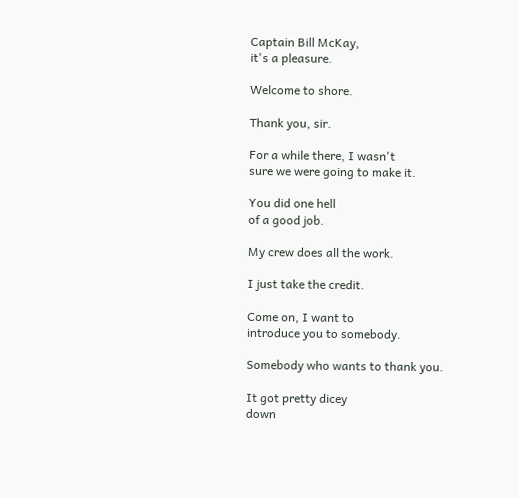Captain Bill McKay,
it's a pleasure.

Welcome to shore.

Thank you, sir.

For a while there, I wasn't
sure we were going to make it.

You did one hell
of a good job.

My crew does all the work.

I just take the credit.

Come on, I want to
introduce you to somebody.

Somebody who wants to thank you.

It got pretty dicey
down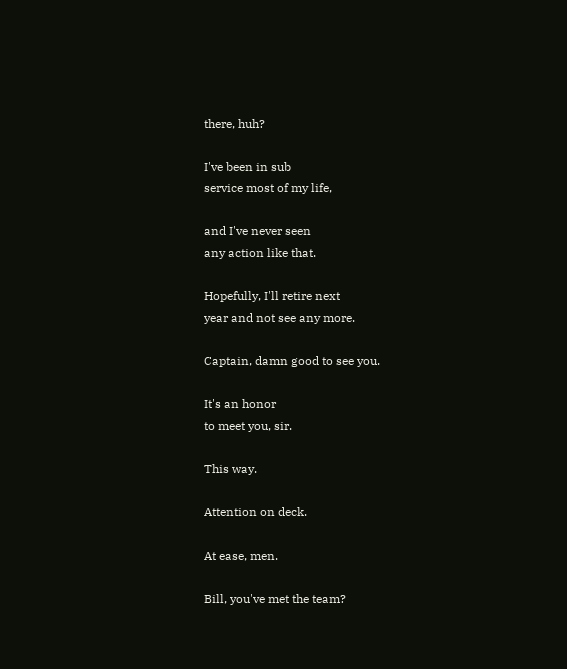there, huh?

I've been in sub
service most of my life,

and I've never seen
any action like that.

Hopefully, I'll retire next
year and not see any more.

Captain, damn good to see you.

It's an honor
to meet you, sir.

This way.

Attention on deck.

At ease, men.

Bill, you've met the team?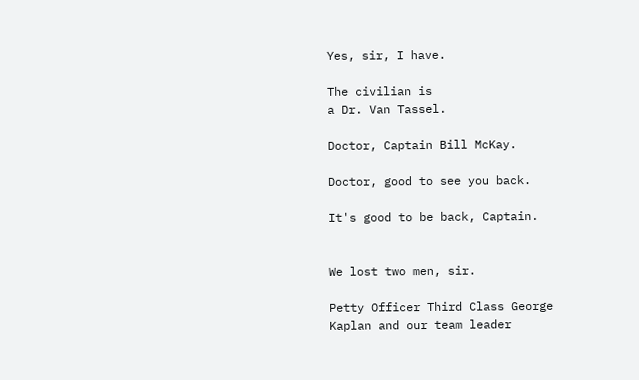Yes, sir, I have.

The civilian is
a Dr. Van Tassel.

Doctor, Captain Bill McKay.

Doctor, good to see you back.

It's good to be back, Captain.


We lost two men, sir.

Petty Officer Third Class George
Kaplan and our team leader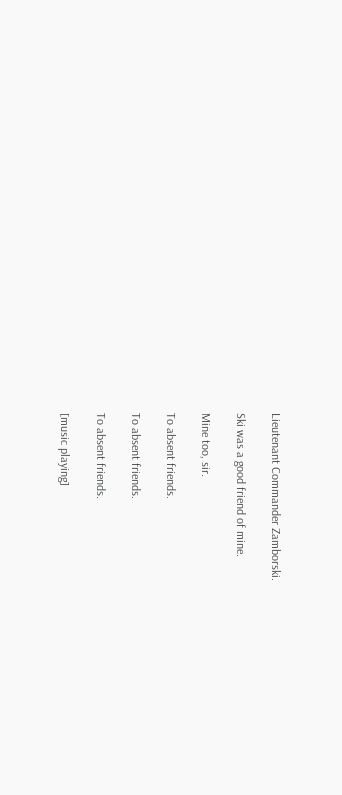Lieutenant Commander Zamborski.

Ski was a good friend of mine.

Mine too, sir.

To absent friends.

To absent friends.

To absent friends.

[music playing]